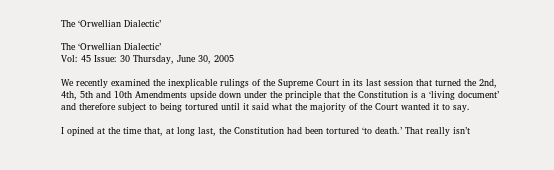The ‘Orwellian Dialectic’

The ‘Orwellian Dialectic’
Vol: 45 Issue: 30 Thursday, June 30, 2005

We recently examined the inexplicable rulings of the Supreme Court in its last session that turned the 2nd, 4th, 5th and 10th Amendments upside down under the principle that the Constitution is a ‘living document’ and therefore subject to being tortured until it said what the majority of the Court wanted it to say.

I opined at the time that, at long last, the Constitution had been tortured ‘to death.’ That really isn’t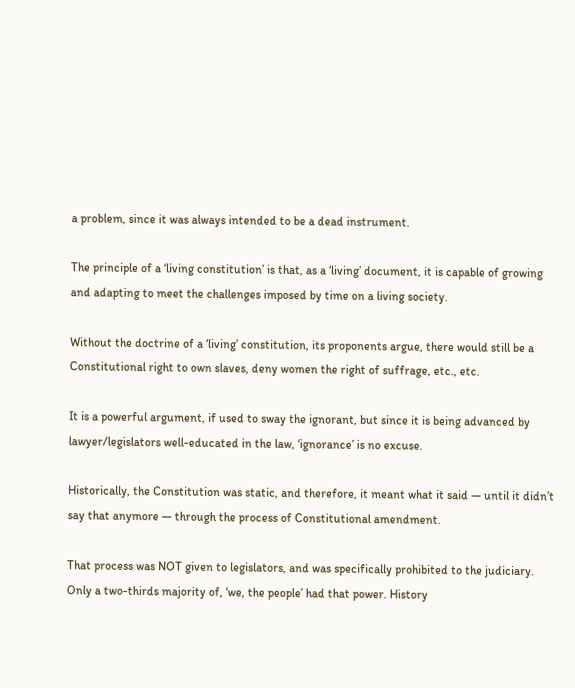a problem, since it was always intended to be a dead instrument.

The principle of a ‘living constitution’ is that, as a ‘living’ document, it is capable of growing and adapting to meet the challenges imposed by time on a living society.

Without the doctrine of a ‘living’ constitution, its proponents argue, there would still be a Constitutional right to own slaves, deny women the right of suffrage, etc., etc.

It is a powerful argument, if used to sway the ignorant, but since it is being advanced by lawyer/legislators well-educated in the law, ‘ignorance’ is no excuse.

Historically, the Constitution was static, and therefore, it meant what it said — until it didn’t say that anymore — through the process of Constitutional amendment.

That process was NOT given to legislators, and was specifically prohibited to the judiciary. Only a two-thirds majority of, ‘we, the people’ had that power. History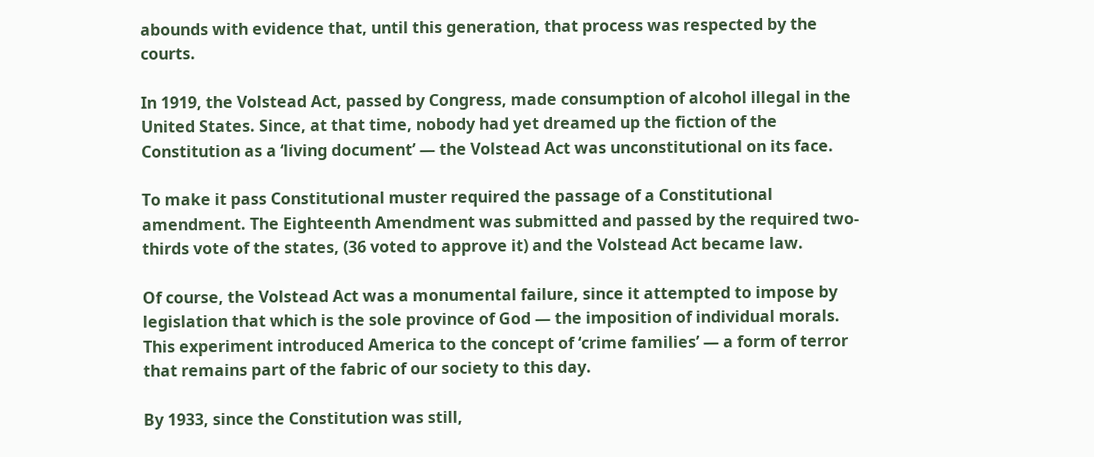abounds with evidence that, until this generation, that process was respected by the courts.

In 1919, the Volstead Act, passed by Congress, made consumption of alcohol illegal in the United States. Since, at that time, nobody had yet dreamed up the fiction of the Constitution as a ‘living document’ — the Volstead Act was unconstitutional on its face.

To make it pass Constitutional muster required the passage of a Constitutional amendment. The Eighteenth Amendment was submitted and passed by the required two-thirds vote of the states, (36 voted to approve it) and the Volstead Act became law.

Of course, the Volstead Act was a monumental failure, since it attempted to impose by legislation that which is the sole province of God — the imposition of individual morals. This experiment introduced America to the concept of ‘crime families’ — a form of terror that remains part of the fabric of our society to this day.

By 1933, since the Constitution was still,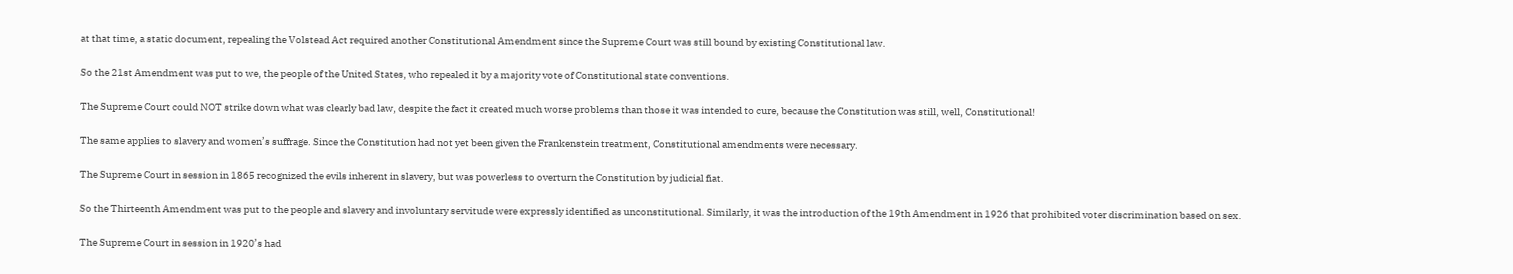at that time, a static document, repealing the Volstead Act required another Constitutional Amendment since the Supreme Court was still bound by existing Constitutional law.

So the 21st Amendment was put to we, the people of the United States, who repealed it by a majority vote of Constitutional state conventions.

The Supreme Court could NOT strike down what was clearly bad law, despite the fact it created much worse problems than those it was intended to cure, because the Constitution was still, well, Constitutional!

The same applies to slavery and women’s suffrage. Since the Constitution had not yet been given the Frankenstein treatment, Constitutional amendments were necessary.

The Supreme Court in session in 1865 recognized the evils inherent in slavery, but was powerless to overturn the Constitution by judicial fiat.

So the Thirteenth Amendment was put to the people and slavery and involuntary servitude were expressly identified as unconstitutional. Similarly, it was the introduction of the 19th Amendment in 1926 that prohibited voter discrimination based on sex.

The Supreme Court in session in 1920’s had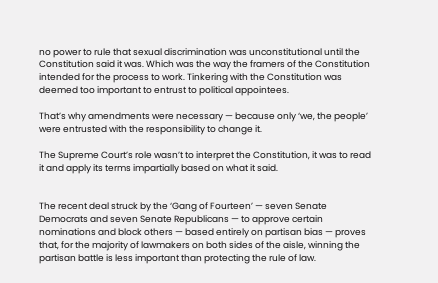no power to rule that sexual discrimination was unconstitutional until the Constitution said it was. Which was the way the framers of the Constitution intended for the process to work. Tinkering with the Constitution was deemed too important to entrust to political appointees.

That’s why amendments were necessary — because only ‘we, the people’ were entrusted with the responsibility to change it.

The Supreme Court’s role wasn’t to interpret the Constitution, it was to read it and apply its terms impartially based on what it said.


The recent deal struck by the ‘Gang of Fourteen’ — seven Senate Democrats and seven Senate Republicans — to approve certain nominations and block others — based entirely on partisan bias — proves that, for the majority of lawmakers on both sides of the aisle, winning the partisan battle is less important than protecting the rule of law.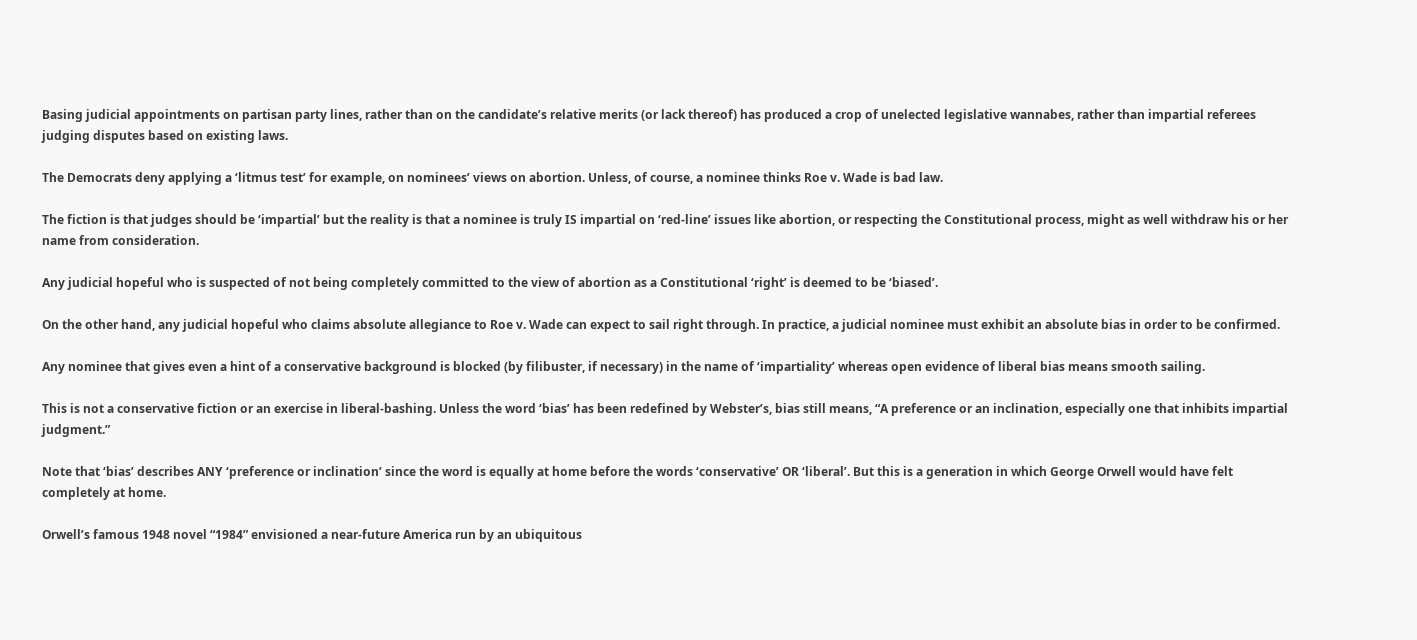Basing judicial appointments on partisan party lines, rather than on the candidate’s relative merits (or lack thereof) has produced a crop of unelected legislative wannabes, rather than impartial referees judging disputes based on existing laws.

The Democrats deny applying a ‘litmus test’ for example, on nominees’ views on abortion. Unless, of course, a nominee thinks Roe v. Wade is bad law.

The fiction is that judges should be ‘impartial’ but the reality is that a nominee is truly IS impartial on ‘red-line’ issues like abortion, or respecting the Constitutional process, might as well withdraw his or her name from consideration.

Any judicial hopeful who is suspected of not being completely committed to the view of abortion as a Constitutional ‘right’ is deemed to be ‘biased’.

On the other hand, any judicial hopeful who claims absolute allegiance to Roe v. Wade can expect to sail right through. In practice, a judicial nominee must exhibit an absolute bias in order to be confirmed.

Any nominee that gives even a hint of a conservative background is blocked (by filibuster, if necessary) in the name of ‘impartiality’ whereas open evidence of liberal bias means smooth sailing.

This is not a conservative fiction or an exercise in liberal-bashing. Unless the word ‘bias’ has been redefined by Webster’s, bias still means, “A preference or an inclination, especially one that inhibits impartial judgment.”

Note that ‘bias’ describes ANY ‘preference or inclination’ since the word is equally at home before the words ‘conservative’ OR ‘liberal’. But this is a generation in which George Orwell would have felt completely at home.

Orwell’s famous 1948 novel “1984” envisioned a near-future America run by an ubiquitous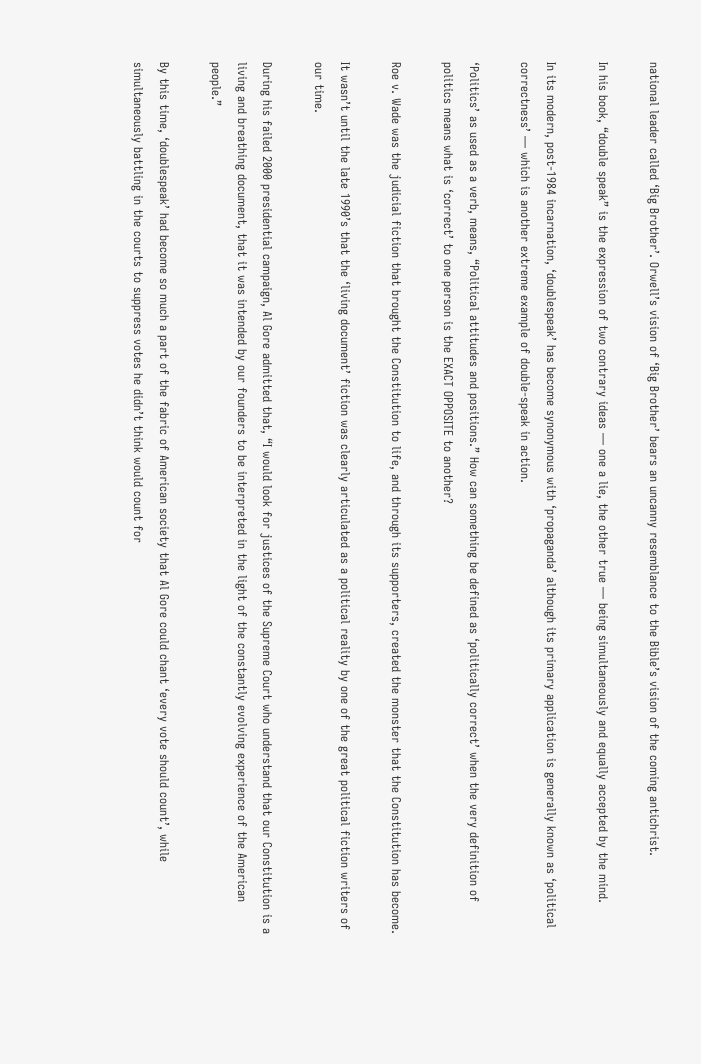national leader called ‘Big Brother’. Orwell’s vision of ‘Big Brother’ bears an uncanny resemblance to the Bible’s vision of the coming antichrist.

In his book, “double speak” is the expression of two contrary ideas — one a lie, the other true — being simultaneously and equally accepted by the mind.

In its modern, post-1984 incarnation, ‘doublespeak’ has become synonymous with ‘propaganda’ although its primary application is generally known as ‘political correctness’ — which is another extreme example of double-speak in action.

‘Politics’ as used as a verb, means, “Political attitudes and positions.” How can something be defined as ‘politically correct’ when the very definition of politics means what is ‘correct’ to one person is the EXACT OPPOSITE to another?

Roe v. Wade was the judicial fiction that brought the Constitution to life, and through its supporters, created the monster that the Constitution has become.

It wasn’t until the late 1990’s that the ‘living document’ fiction was clearly articulated as a political reality by one of the great political fiction writers of our time.

During his failed 2000 presidential campaign, Al Gore admitted that, “I would look for justices of the Supreme Court who understand that our Constitution is a living and breathing document, that it was intended by our founders to be interpreted in the light of the constantly evolving experience of the American people.”

By this time, ‘doublespeak’ had become so much a part of the fabric of American society that Al Gore could chant ‘every vote should count’, while simultaneously battling in the courts to suppress votes he didn’t think would count for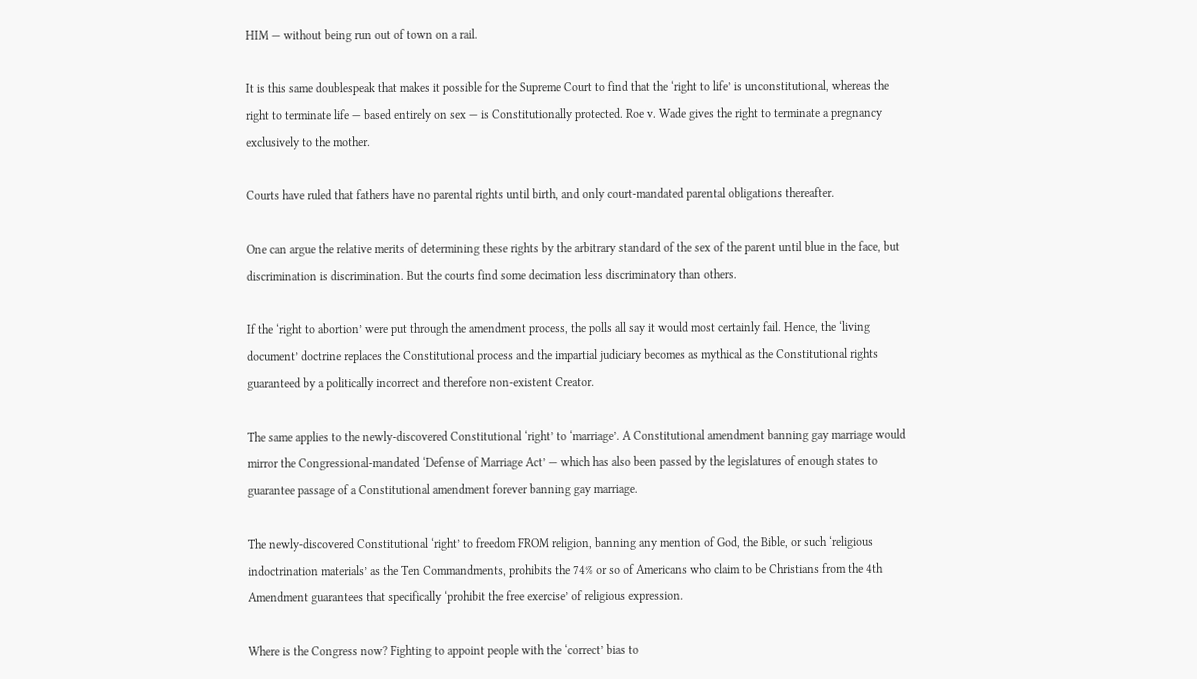HIM — without being run out of town on a rail.

It is this same doublespeak that makes it possible for the Supreme Court to find that the ‘right to life’ is unconstitutional, whereas the right to terminate life — based entirely on sex — is Constitutionally protected. Roe v. Wade gives the right to terminate a pregnancy exclusively to the mother.

Courts have ruled that fathers have no parental rights until birth, and only court-mandated parental obligations thereafter.

One can argue the relative merits of determining these rights by the arbitrary standard of the sex of the parent until blue in the face, but discrimination is discrimination. But the courts find some decimation less discriminatory than others.

If the ‘right to abortion’ were put through the amendment process, the polls all say it would most certainly fail. Hence, the ‘living document’ doctrine replaces the Constitutional process and the impartial judiciary becomes as mythical as the Constitutional rights guaranteed by a politically incorrect and therefore non-existent Creator.

The same applies to the newly-discovered Constitutional ‘right’ to ‘marriage’. A Constitutional amendment banning gay marriage would mirror the Congressional-mandated ‘Defense of Marriage Act’ — which has also been passed by the legislatures of enough states to guarantee passage of a Constitutional amendment forever banning gay marriage.

The newly-discovered Constitutional ‘right’ to freedom FROM religion, banning any mention of God, the Bible, or such ‘religious indoctrination materials’ as the Ten Commandments, prohibits the 74% or so of Americans who claim to be Christians from the 4th Amendment guarantees that specifically ‘prohibit the free exercise’ of religious expression.

Where is the Congress now? Fighting to appoint people with the ‘correct’ bias to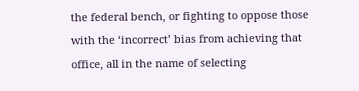the federal bench, or fighting to oppose those with the ‘incorrect’ bias from achieving that office, all in the name of selecting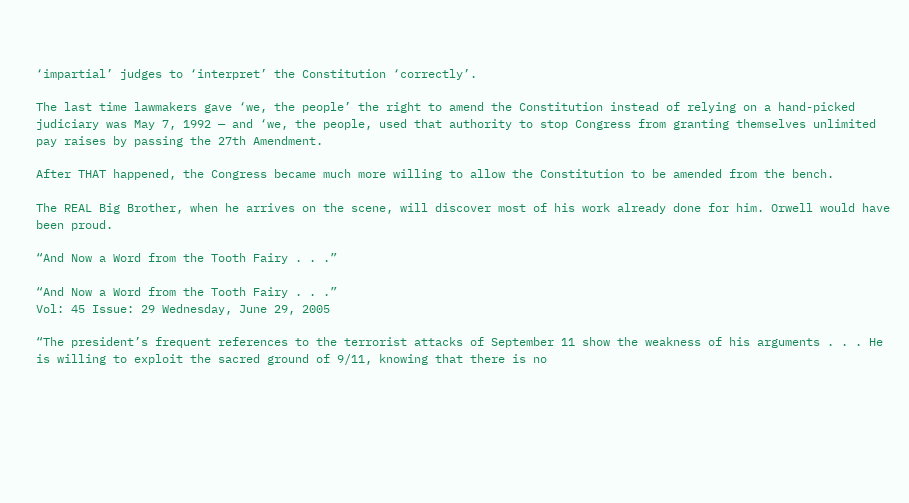‘impartial’ judges to ‘interpret’ the Constitution ‘correctly’.

The last time lawmakers gave ‘we, the people’ the right to amend the Constitution instead of relying on a hand-picked judiciary was May 7, 1992 — and ‘we, the people, used that authority to stop Congress from granting themselves unlimited pay raises by passing the 27th Amendment.

After THAT happened, the Congress became much more willing to allow the Constitution to be amended from the bench.

The REAL Big Brother, when he arrives on the scene, will discover most of his work already done for him. Orwell would have been proud.

“And Now a Word from the Tooth Fairy . . .”

“And Now a Word from the Tooth Fairy . . .”
Vol: 45 Issue: 29 Wednesday, June 29, 2005

“The president’s frequent references to the terrorist attacks of September 11 show the weakness of his arguments . . . He is willing to exploit the sacred ground of 9/11, knowing that there is no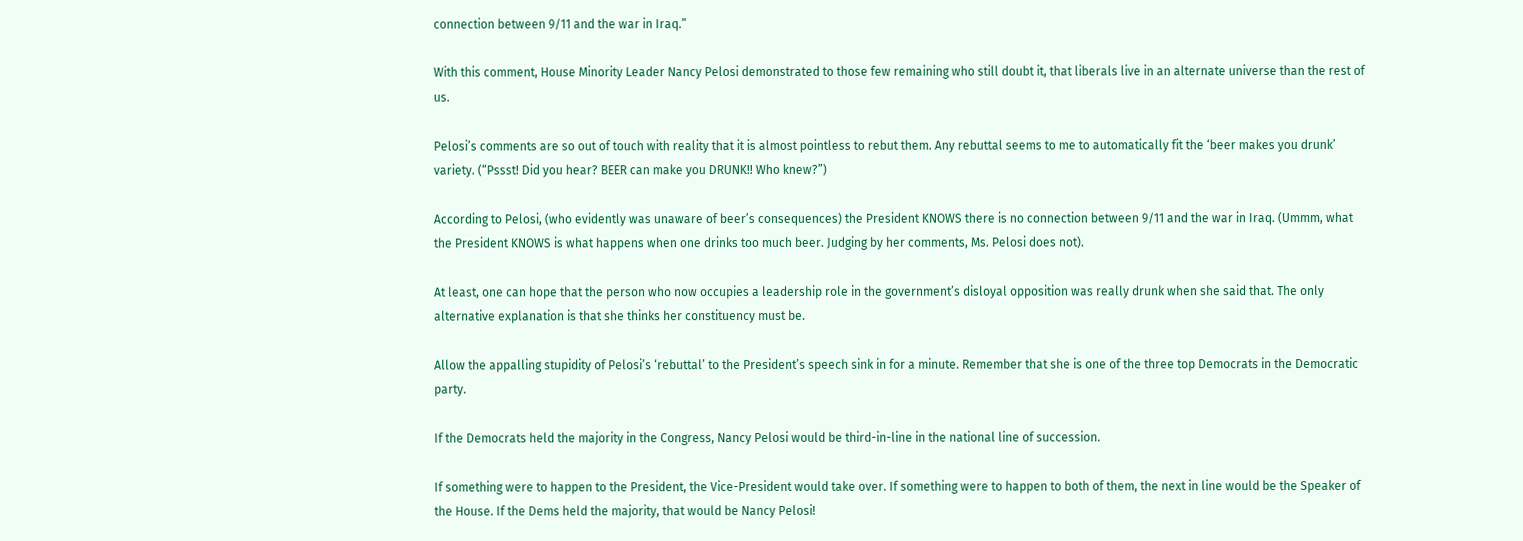connection between 9/11 and the war in Iraq.”

With this comment, House Minority Leader Nancy Pelosi demonstrated to those few remaining who still doubt it, that liberals live in an alternate universe than the rest of us.

Pelosi’s comments are so out of touch with reality that it is almost pointless to rebut them. Any rebuttal seems to me to automatically fit the ‘beer makes you drunk’ variety. (“Pssst! Did you hear? BEER can make you DRUNK!! Who knew?”)

According to Pelosi, (who evidently was unaware of beer’s consequences) the President KNOWS there is no connection between 9/11 and the war in Iraq. (Ummm, what the President KNOWS is what happens when one drinks too much beer. Judging by her comments, Ms. Pelosi does not).

At least, one can hope that the person who now occupies a leadership role in the government’s disloyal opposition was really drunk when she said that. The only alternative explanation is that she thinks her constituency must be.

Allow the appalling stupidity of Pelosi’s ‘rebuttal’ to the President’s speech sink in for a minute. Remember that she is one of the three top Democrats in the Democratic party.

If the Democrats held the majority in the Congress, Nancy Pelosi would be third-in-line in the national line of succession.

If something were to happen to the President, the Vice-President would take over. If something were to happen to both of them, the next in line would be the Speaker of the House. If the Dems held the majority, that would be Nancy Pelosi!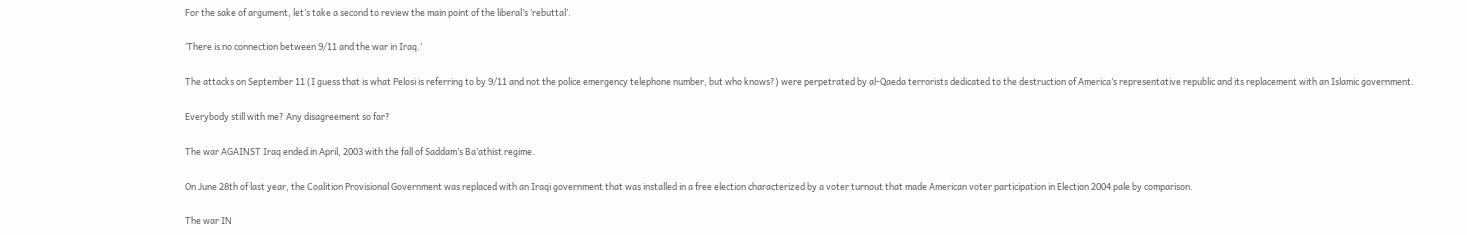For the sake of argument, let’s take a second to review the main point of the liberal’s ‘rebuttal’.

‘There is no connection between 9/11 and the war in Iraq.’

The attacks on September 11 (I guess that is what Pelosi is referring to by 9/11 and not the police emergency telephone number, but who knows?) were perpetrated by al-Qaeda terrorists dedicated to the destruction of America’s representative republic and its replacement with an Islamic government.

Everybody still with me? Any disagreement so far?

The war AGAINST Iraq ended in April, 2003 with the fall of Saddam’s Ba’athist regime.

On June 28th of last year, the Coalition Provisional Government was replaced with an Iraqi government that was installed in a free election characterized by a voter turnout that made American voter participation in Election 2004 pale by comparison.

The war IN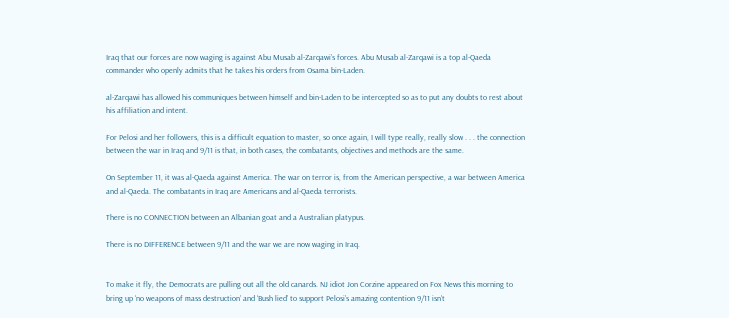Iraq that our forces are now waging is against Abu Musab al-Zarqawi’s forces. Abu Musab al-Zarqawi is a top al-Qaeda commander who openly admits that he takes his orders from Osama bin-Laden.

al-Zarqawi has allowed his communiques between himself and bin-Laden to be intercepted so as to put any doubts to rest about his affiliation and intent.

For Pelosi and her followers, this is a difficult equation to master, so once again, I will type really, really slow . . . the connection between the war in Iraq and 9/11 is that, in both cases, the combatants, objectives and methods are the same.

On September 11, it was al-Qaeda against America. The war on terror is, from the American perspective, a war between America and al-Qaeda. The combatants in Iraq are Americans and al-Qaeda terrorists.

There is no CONNECTION between an Albanian goat and a Australian platypus.

There is no DIFFERENCE between 9/11 and the war we are now waging in Iraq.


To make it fly, the Democrats are pulling out all the old canards. NJ idiot Jon Corzine appeared on Fox News this morning to bring up ‘no weapons of mass destruction’ and ‘Bush lied’ to support Pelosi’s amazing contention 9/11 isn’t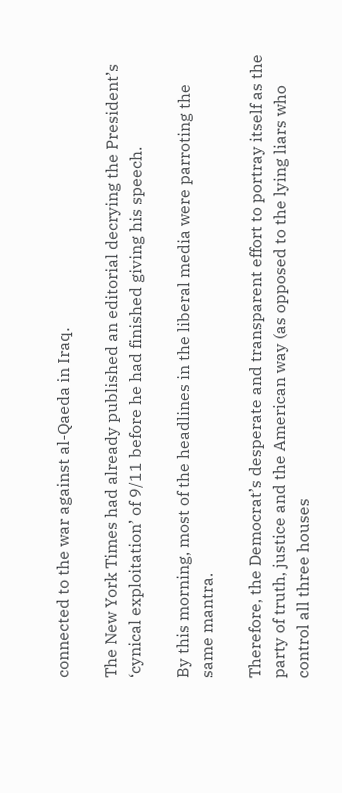connected to the war against al-Qaeda in Iraq.

The New York Times had already published an editorial decrying the President’s ‘cynical exploitation’ of 9/11 before he had finished giving his speech.

By this morning, most of the headlines in the liberal media were parroting the same mantra.

Therefore, the Democrat’s desperate and transparent effort to portray itself as the party of truth, justice and the American way (as opposed to the lying liars who control all three houses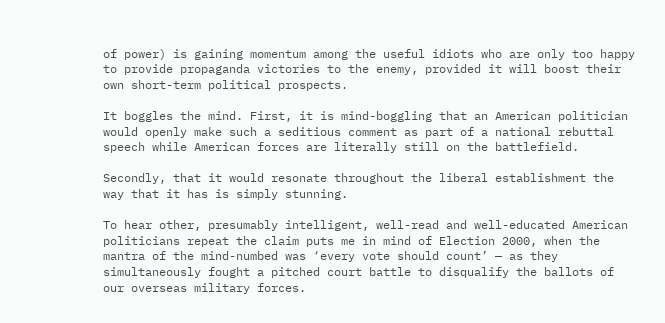of power) is gaining momentum among the useful idiots who are only too happy to provide propaganda victories to the enemy, provided it will boost their own short-term political prospects.

It boggles the mind. First, it is mind-boggling that an American politician would openly make such a seditious comment as part of a national rebuttal speech while American forces are literally still on the battlefield.

Secondly, that it would resonate throughout the liberal establishment the way that it has is simply stunning.

To hear other, presumably intelligent, well-read and well-educated American politicians repeat the claim puts me in mind of Election 2000, when the mantra of the mind-numbed was ‘every vote should count’ — as they simultaneously fought a pitched court battle to disqualify the ballots of our overseas military forces.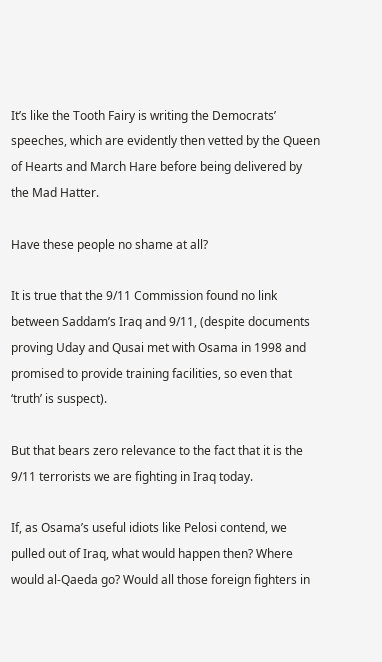It’s like the Tooth Fairy is writing the Democrats’ speeches, which are evidently then vetted by the Queen of Hearts and March Hare before being delivered by the Mad Hatter.

Have these people no shame at all?

It is true that the 9/11 Commission found no link between Saddam’s Iraq and 9/11, (despite documents proving Uday and Qusai met with Osama in 1998 and promised to provide training facilities, so even that ‘truth’ is suspect).

But that bears zero relevance to the fact that it is the 9/11 terrorists we are fighting in Iraq today.

If, as Osama’s useful idiots like Pelosi contend, we pulled out of Iraq, what would happen then? Where would al-Qaeda go? Would all those foreign fighters in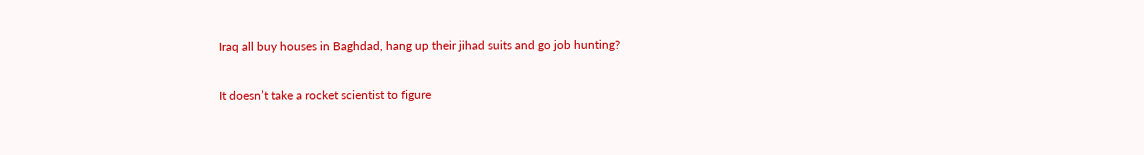Iraq all buy houses in Baghdad, hang up their jihad suits and go job hunting?

It doesn’t take a rocket scientist to figure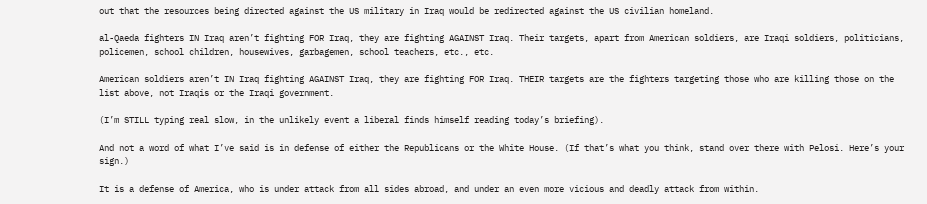out that the resources being directed against the US military in Iraq would be redirected against the US civilian homeland.

al-Qaeda fighters IN Iraq aren’t fighting FOR Iraq, they are fighting AGAINST Iraq. Their targets, apart from American soldiers, are Iraqi soldiers, politicians, policemen, school children, housewives, garbagemen, school teachers, etc., etc.

American soldiers aren’t IN Iraq fighting AGAINST Iraq, they are fighting FOR Iraq. THEIR targets are the fighters targeting those who are killing those on the list above, not Iraqis or the Iraqi government.

(I’m STILL typing real slow, in the unlikely event a liberal finds himself reading today’s briefing).

And not a word of what I’ve said is in defense of either the Republicans or the White House. (If that’s what you think, stand over there with Pelosi. Here’s your sign.)

It is a defense of America, who is under attack from all sides abroad, and under an even more vicious and deadly attack from within.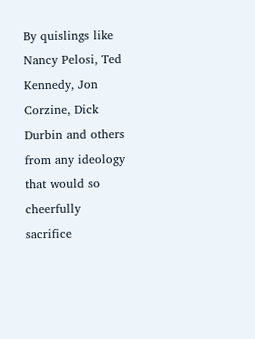By quislings like Nancy Pelosi, Ted Kennedy, Jon Corzine, Dick Durbin and others from any ideology that would so cheerfully sacrifice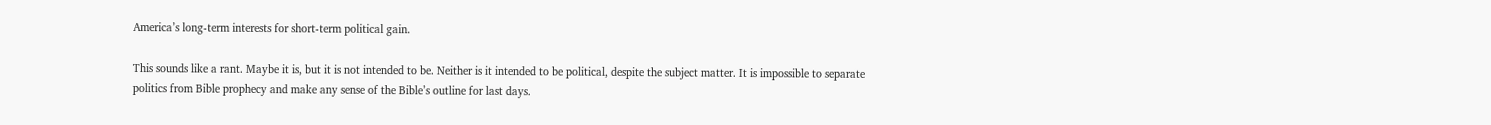America’s long-term interests for short-term political gain.

This sounds like a rant. Maybe it is, but it is not intended to be. Neither is it intended to be political, despite the subject matter. It is impossible to separate politics from Bible prophecy and make any sense of the Bible’s outline for last days.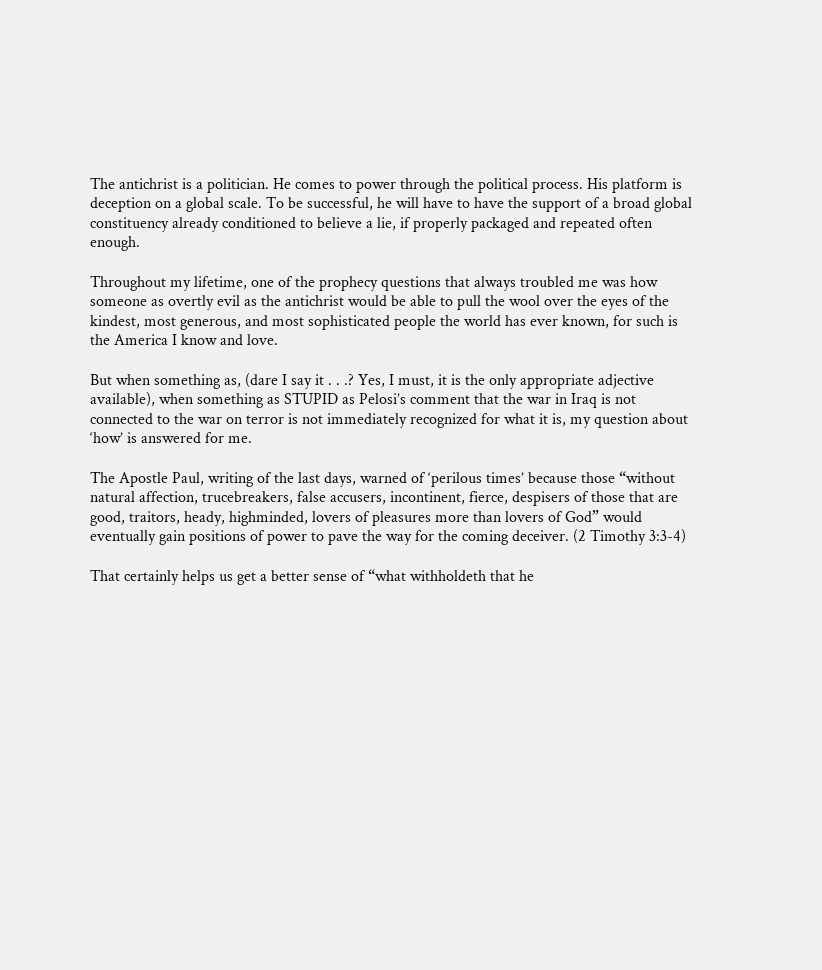The antichrist is a politician. He comes to power through the political process. His platform is deception on a global scale. To be successful, he will have to have the support of a broad global constituency already conditioned to believe a lie, if properly packaged and repeated often enough.

Throughout my lifetime, one of the prophecy questions that always troubled me was how someone as overtly evil as the antichrist would be able to pull the wool over the eyes of the kindest, most generous, and most sophisticated people the world has ever known, for such is the America I know and love.

But when something as, (dare I say it . . .? Yes, I must, it is the only appropriate adjective available), when something as STUPID as Pelosi’s comment that the war in Iraq is not connected to the war on terror is not immediately recognized for what it is, my question about ‘how’ is answered for me.

The Apostle Paul, writing of the last days, warned of ‘perilous times’ because those “without natural affection, trucebreakers, false accusers, incontinent, fierce, despisers of those that are good, traitors, heady, highminded, lovers of pleasures more than lovers of God” would eventually gain positions of power to pave the way for the coming deceiver. (2 Timothy 3:3-4)

That certainly helps us get a better sense of “what withholdeth that he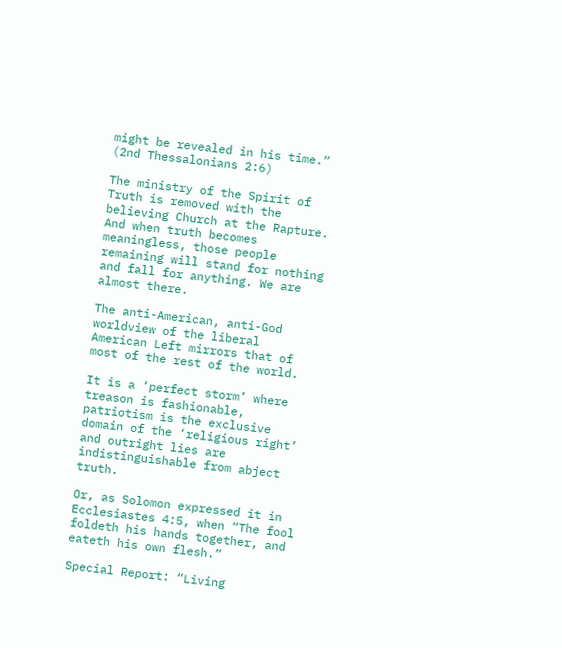might be revealed in his time.” (2nd Thessalonians 2:6)

The ministry of the Spirit of Truth is removed with the believing Church at the Rapture. And when truth becomes meaningless, those people remaining will stand for nothing and fall for anything. We are almost there.

The anti-American, anti-God worldview of the liberal American Left mirrors that of most of the rest of the world.

It is a ‘perfect storm’ where treason is fashionable, patriotism is the exclusive domain of the ‘religious right’ and outright lies are indistinguishable from abject truth.

Or, as Solomon expressed it in Ecclesiastes 4:5, when “The fool foldeth his hands together, and eateth his own flesh.”

Special Report: “Living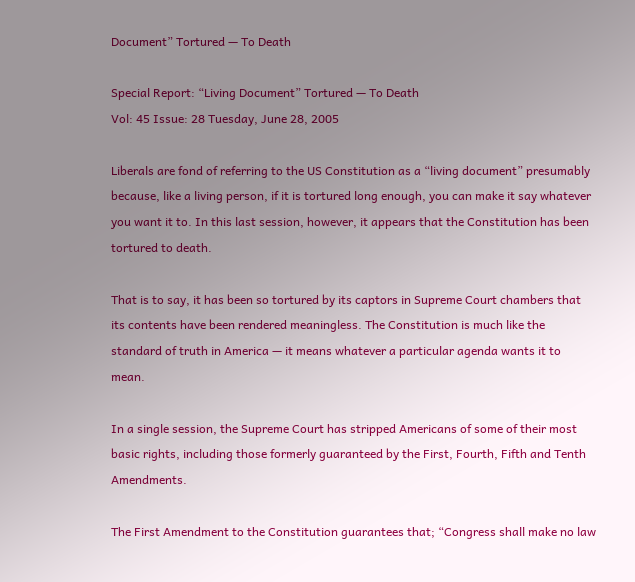Document” Tortured — To Death

Special Report: “Living Document” Tortured — To Death
Vol: 45 Issue: 28 Tuesday, June 28, 2005

Liberals are fond of referring to the US Constitution as a “living document” presumably because, like a living person, if it is tortured long enough, you can make it say whatever you want it to. In this last session, however, it appears that the Constitution has been tortured to death.

That is to say, it has been so tortured by its captors in Supreme Court chambers that its contents have been rendered meaningless. The Constitution is much like the standard of truth in America — it means whatever a particular agenda wants it to mean.

In a single session, the Supreme Court has stripped Americans of some of their most basic rights, including those formerly guaranteed by the First, Fourth, Fifth and Tenth Amendments.

The First Amendment to the Constitution guarantees that; “Congress shall make no law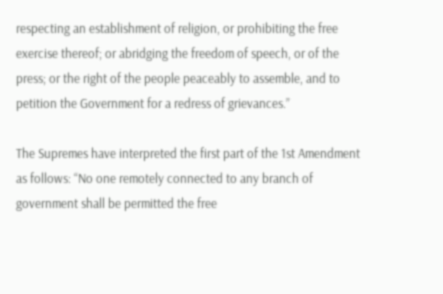respecting an establishment of religion, or prohibiting the free exercise thereof; or abridging the freedom of speech, or of the press; or the right of the people peaceably to assemble, and to petition the Government for a redress of grievances.”

The Supremes have interpreted the first part of the 1st Amendment as follows: “No one remotely connected to any branch of government shall be permitted the free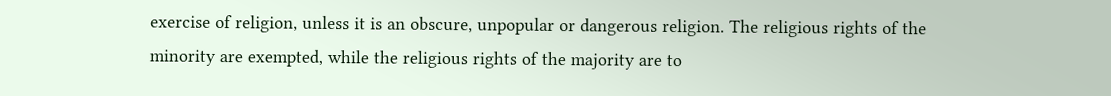exercise of religion, unless it is an obscure, unpopular or dangerous religion. The religious rights of the minority are exempted, while the religious rights of the majority are to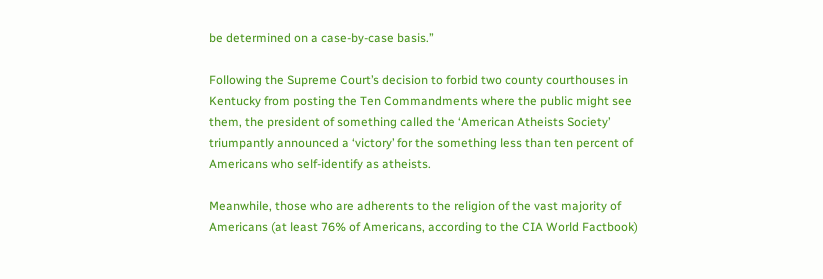be determined on a case-by-case basis.”

Following the Supreme Court’s decision to forbid two county courthouses in Kentucky from posting the Ten Commandments where the public might see them, the president of something called the ‘American Atheists Society’ triumpantly announced a ‘victory’ for the something less than ten percent of Americans who self-identify as atheists.

Meanwhile, those who are adherents to the religion of the vast majority of Americans (at least 76% of Americans, according to the CIA World Factbook)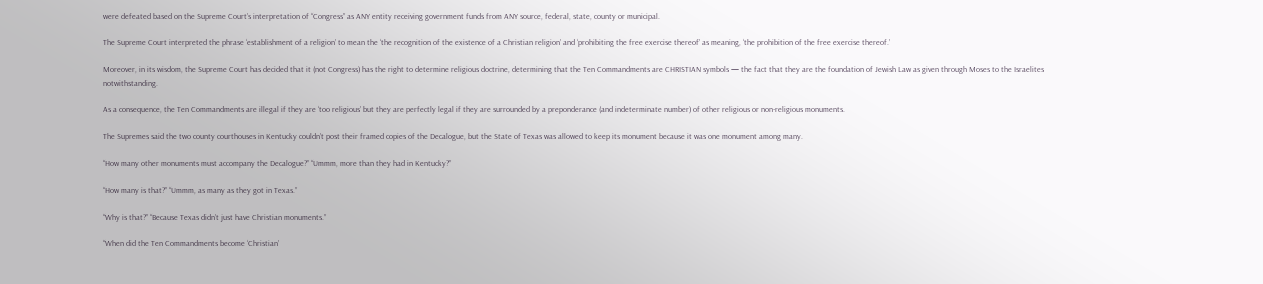were defeated based on the Supreme Court’s interpretation of “Congress” as ANY entity receiving government funds from ANY source, federal, state, county or municipal.

The Supreme Court interpreted the phrase ‘establishment of a religion’ to mean the ‘the recognition of the existence of a Christian religion’ and ‘prohibiting the free exercise thereof’ as meaning, ‘the prohibition of the free exercise thereof.’

Moreover, in its wisdom, the Supreme Court has decided that it (not Congress) has the right to determine religious doctrine, determining that the Ten Commandments are CHRISTIAN symbols — the fact that they are the foundation of Jewish Law as given through Moses to the Israelites notwithstanding.

As a consequence, the Ten Commandments are illegal if they are ‘too religious’ but they are perfectly legal if they are surrounded by a preponderance (and indeterminate number) of other religious or non-religious monuments.

The Supremes said the two county courthouses in Kentucky couldn’t post their framed copies of the Decalogue, but the State of Texas was allowed to keep its monument because it was one monument among many.

“How many other monuments must accompany the Decalogue?” “Ummm, more than they had in Kentucky?”

“How many is that?” “Ummm, as many as they got in Texas.”

“Why is that?” “Because Texas didn’t just have Christian monuments.”

“When did the Ten Commandments become ‘Christian’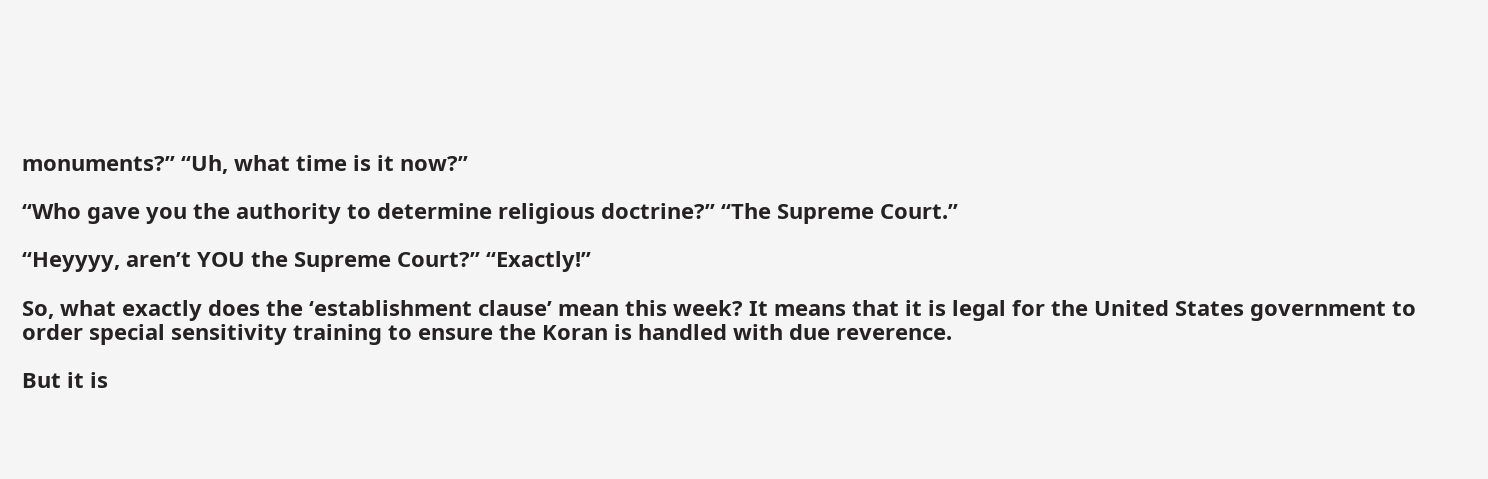monuments?” “Uh, what time is it now?”

“Who gave you the authority to determine religious doctrine?” “The Supreme Court.”

“Heyyyy, aren’t YOU the Supreme Court?” “Exactly!”

So, what exactly does the ‘establishment clause’ mean this week? It means that it is legal for the United States government to order special sensitivity training to ensure the Koran is handled with due reverence.

But it is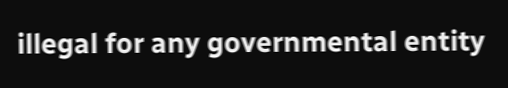illegal for any governmental entity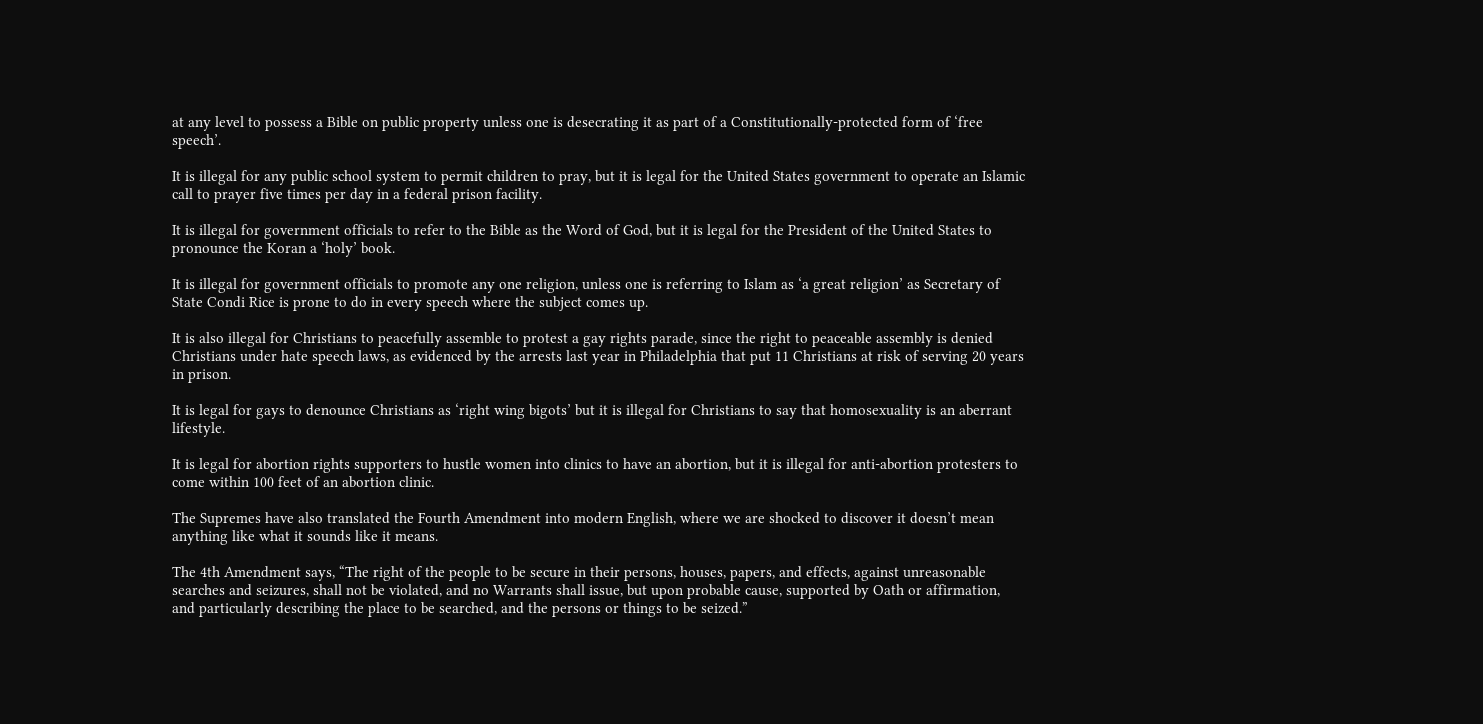at any level to possess a Bible on public property unless one is desecrating it as part of a Constitutionally-protected form of ‘free speech’.

It is illegal for any public school system to permit children to pray, but it is legal for the United States government to operate an Islamic call to prayer five times per day in a federal prison facility.

It is illegal for government officials to refer to the Bible as the Word of God, but it is legal for the President of the United States to pronounce the Koran a ‘holy’ book.

It is illegal for government officials to promote any one religion, unless one is referring to Islam as ‘a great religion’ as Secretary of State Condi Rice is prone to do in every speech where the subject comes up.

It is also illegal for Christians to peacefully assemble to protest a gay rights parade, since the right to peaceable assembly is denied Christians under hate speech laws, as evidenced by the arrests last year in Philadelphia that put 11 Christians at risk of serving 20 years in prison.

It is legal for gays to denounce Christians as ‘right wing bigots’ but it is illegal for Christians to say that homosexuality is an aberrant lifestyle.

It is legal for abortion rights supporters to hustle women into clinics to have an abortion, but it is illegal for anti-abortion protesters to come within 100 feet of an abortion clinic.

The Supremes have also translated the Fourth Amendment into modern English, where we are shocked to discover it doesn’t mean anything like what it sounds like it means.

The 4th Amendment says, “The right of the people to be secure in their persons, houses, papers, and effects, against unreasonable searches and seizures, shall not be violated, and no Warrants shall issue, but upon probable cause, supported by Oath or affirmation, and particularly describing the place to be searched, and the persons or things to be seized.”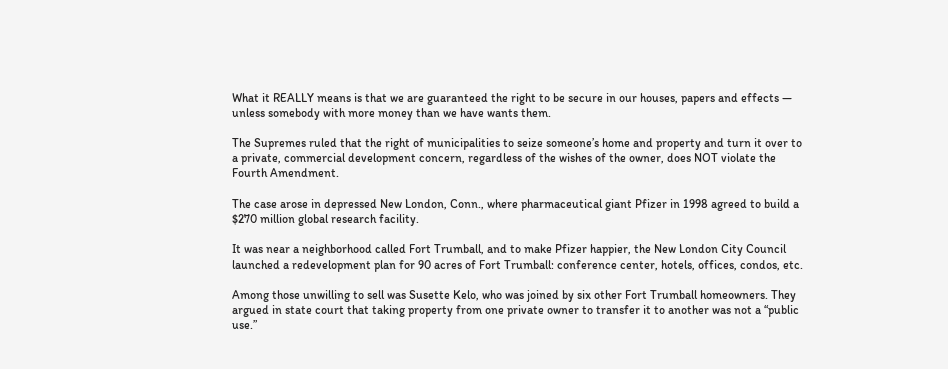What it REALLY means is that we are guaranteed the right to be secure in our houses, papers and effects — unless somebody with more money than we have wants them.

The Supremes ruled that the right of municipalities to seize someone’s home and property and turn it over to a private, commercial development concern, regardless of the wishes of the owner, does NOT violate the Fourth Amendment.

The case arose in depressed New London, Conn., where pharmaceutical giant Pfizer in 1998 agreed to build a $270 million global research facility.

It was near a neighborhood called Fort Trumball, and to make Pfizer happier, the New London City Council launched a redevelopment plan for 90 acres of Fort Trumball: conference center, hotels, offices, condos, etc.

Among those unwilling to sell was Susette Kelo, who was joined by six other Fort Trumball homeowners. They argued in state court that taking property from one private owner to transfer it to another was not a “public use.”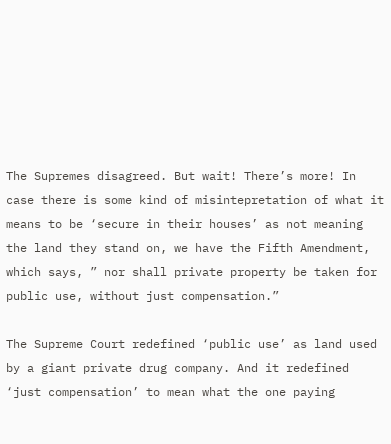The Supremes disagreed. But wait! There’s more! In case there is some kind of misintepretation of what it means to be ‘secure in their houses’ as not meaning the land they stand on, we have the Fifth Amendment, which says, ” nor shall private property be taken for public use, without just compensation.”

The Supreme Court redefined ‘public use’ as land used by a giant private drug company. And it redefined ‘just compensation’ to mean what the one paying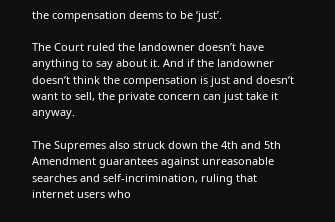the compensation deems to be ‘just’.

The Court ruled the landowner doesn’t have anything to say about it. And if the landowner doesn’t think the compensation is just and doesn’t want to sell, the private concern can just take it anyway.

The Supremes also struck down the 4th and 5th Amendment guarantees against unreasonable searches and self-incrimination, ruling that internet users who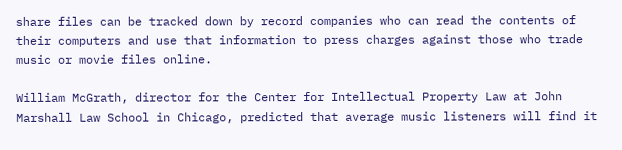share files can be tracked down by record companies who can read the contents of their computers and use that information to press charges against those who trade music or movie files online.

William McGrath, director for the Center for Intellectual Property Law at John Marshall Law School in Chicago, predicted that average music listeners will find it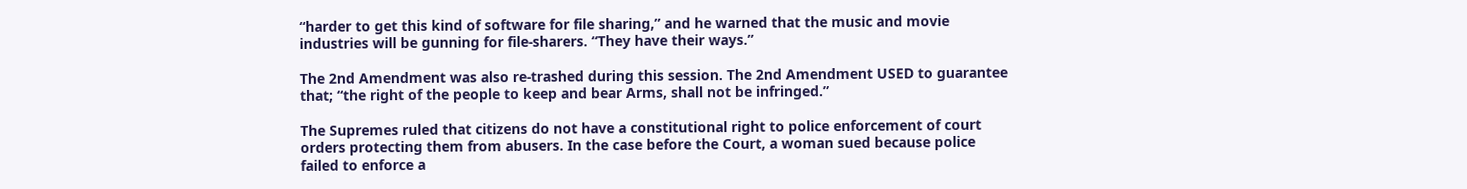“harder to get this kind of software for file sharing,” and he warned that the music and movie industries will be gunning for file-sharers. “They have their ways.”

The 2nd Amendment was also re-trashed during this session. The 2nd Amendment USED to guarantee that; “the right of the people to keep and bear Arms, shall not be infringed.”

The Supremes ruled that citizens do not have a constitutional right to police enforcement of court orders protecting them from abusers. In the case before the Court, a woman sued because police failed to enforce a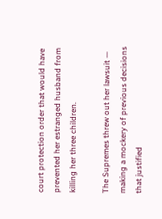court protection order that would have prevented her estranged husband from killing her three children.

The Supremes threw out her lawsuit — making a mockery of previous decisions that justified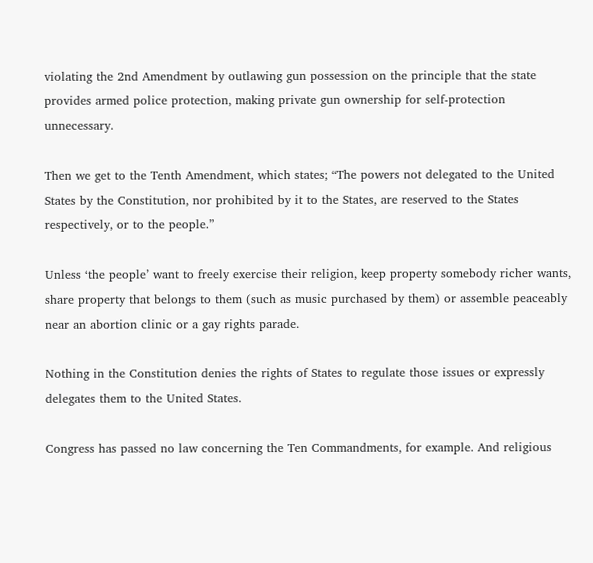violating the 2nd Amendment by outlawing gun possession on the principle that the state provides armed police protection, making private gun ownership for self-protection unnecessary.

Then we get to the Tenth Amendment, which states; “The powers not delegated to the United States by the Constitution, nor prohibited by it to the States, are reserved to the States respectively, or to the people.”

Unless ‘the people’ want to freely exercise their religion, keep property somebody richer wants, share property that belongs to them (such as music purchased by them) or assemble peaceably near an abortion clinic or a gay rights parade.

Nothing in the Constitution denies the rights of States to regulate those issues or expressly delegates them to the United States.

Congress has passed no law concerning the Ten Commandments, for example. And religious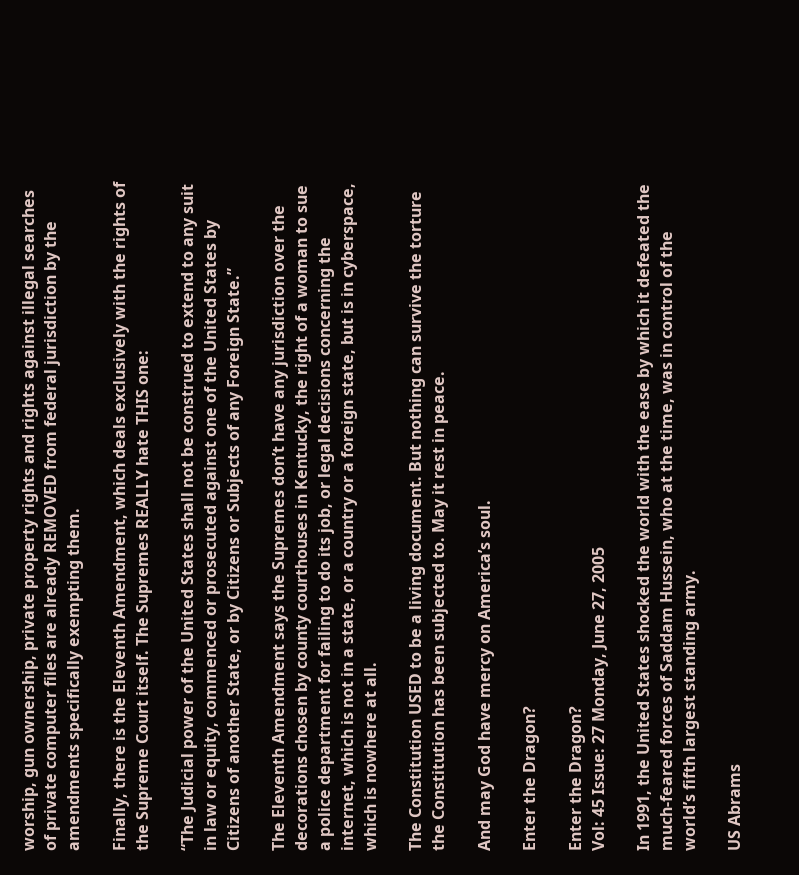worship, gun ownership, private property rights and rights against illegal searches of private computer files are already REMOVED from federal jurisdiction by the amendments specifically exempting them.

Finally, there is the Eleventh Amendment, which deals exclusively with the rights of the Supreme Court itself. The Supremes REALLY hate THIS one:

“The Judicial power of the United States shall not be construed to extend to any suit in law or equity, commenced or prosecuted against one of the United States by Citizens of another State, or by Citizens or Subjects of any Foreign State.”

The Eleventh Amendment says the Supremes don’t have any jurisdiction over the decorations chosen by county courthouses in Kentucky, the right of a woman to sue a police department for failing to do its job, or legal decisions concerning the internet, which is not in a state, or a country or a foreign state, but is in cyberspace, which is nowhere at all.

The Constitution USED to be a living document. But nothing can survive the torture the Constitution has been subjected to. May it rest in peace.

And may God have mercy on America’s soul.

Enter the Dragon?

Enter the Dragon?
Vol: 45 Issue: 27 Monday, June 27, 2005

In 1991, the United States shocked the world with the ease by which it defeated the much-feared forces of Saddam Hussein, who at the time, was in control of the world’s fifth largest standing army.

US Abrams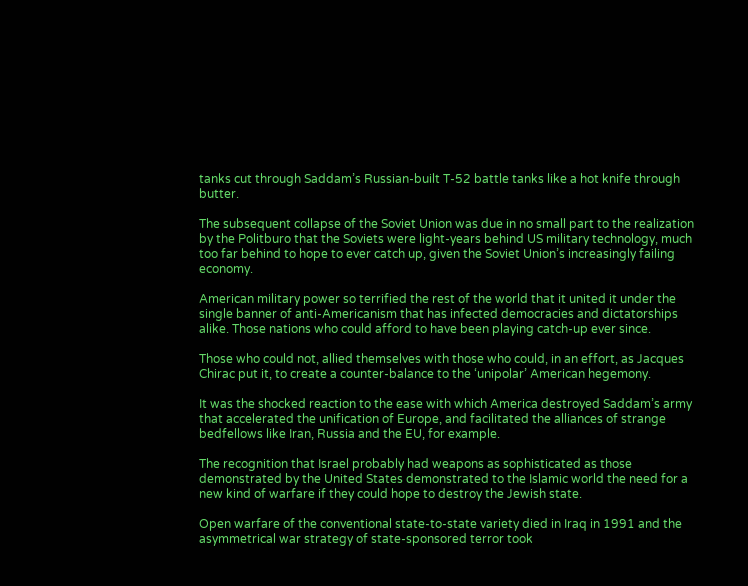tanks cut through Saddam’s Russian-built T-52 battle tanks like a hot knife through butter.

The subsequent collapse of the Soviet Union was due in no small part to the realization by the Politburo that the Soviets were light-years behind US military technology, much too far behind to hope to ever catch up, given the Soviet Union’s increasingly failing economy.

American military power so terrified the rest of the world that it united it under the single banner of anti-Americanism that has infected democracies and dictatorships alike. Those nations who could afford to have been playing catch-up ever since.

Those who could not, allied themselves with those who could, in an effort, as Jacques Chirac put it, to create a counter-balance to the ‘unipolar’ American hegemony.

It was the shocked reaction to the ease with which America destroyed Saddam’s army that accelerated the unification of Europe, and facilitated the alliances of strange bedfellows like Iran, Russia and the EU, for example.

The recognition that Israel probably had weapons as sophisticated as those demonstrated by the United States demonstrated to the Islamic world the need for a new kind of warfare if they could hope to destroy the Jewish state.

Open warfare of the conventional state-to-state variety died in Iraq in 1991 and the asymmetrical war strategy of state-sponsored terror took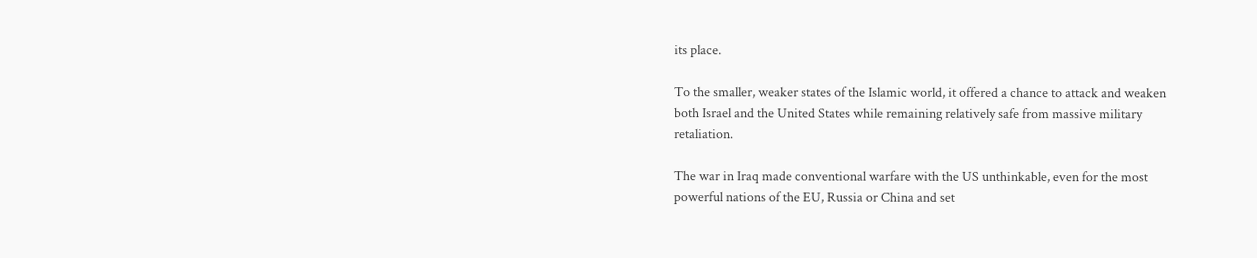its place.

To the smaller, weaker states of the Islamic world, it offered a chance to attack and weaken both Israel and the United States while remaining relatively safe from massive military retaliation.

The war in Iraq made conventional warfare with the US unthinkable, even for the most powerful nations of the EU, Russia or China and set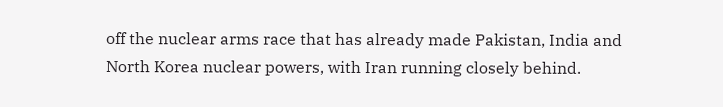off the nuclear arms race that has already made Pakistan, India and North Korea nuclear powers, with Iran running closely behind.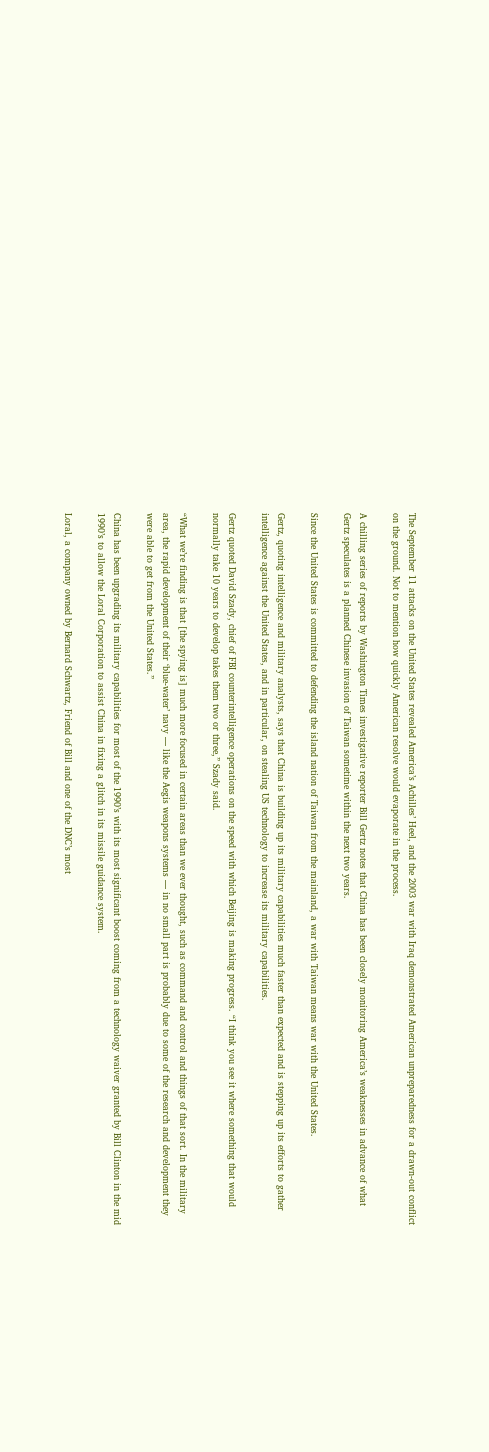The September 11 attacks on the United States revealed America’s Achilles’ Heel, and the 2003 war with Iraq demonstrated American unpreparedness for a drawn-out conflict on the ground. Not to mention how quickly American resolve would evaporate in the process.

A chilling series of reports by Washington Times investigative reporter Bill Gertz notes that China has been closely monitoring America’s weaknesses in advance of what Gertz speculates is a planned Chinese invasion of Taiwan sometime within the next two years.

Since the United States is committed to defending the island nation of Taiwan from the mainland, a war with Taiwan means war with the United States.

Gertz, quoting intelligence and military analysts, says that China is building up its military capabilities much faster than expected and is stepping up its efforts to gather intelligence against the United States, and in particular, on stealing US technology to increase its military capabilities.

Gertz quoted David Szady, chief of FBI counterintelligence operations on the speed with which Beijing is making progress. “I think you see it where something that would normally take 10 years to develop takes them two or three,” Szady said.

“What we’re finding is that [the spying is] much more focused in certain areas than we ever thought, such as command and control and things of that sort. In the military area, the rapid development of their ‘blue-water’ navy — like the Aegis weapons systems — in no small part is probably due to some of the research and development they were able to get from the United States.”

China has been upgrading its military capabilities for most of the 1990’s with its most significant boost coming from a technology waiver granted by Bill Clinton in the mid 1990’s to allow the Loral Corporation to assist China in fixing a glitch in its missile guidance system.

Loral, a company owned by Bernard Schwartz, Friend of Bill and one of the DNC’s most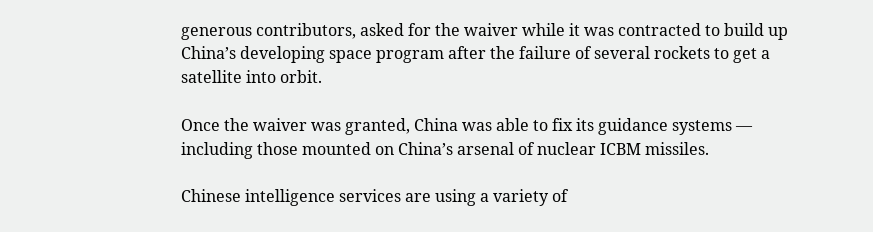generous contributors, asked for the waiver while it was contracted to build up China’s developing space program after the failure of several rockets to get a satellite into orbit.

Once the waiver was granted, China was able to fix its guidance systems — including those mounted on China’s arsenal of nuclear ICBM missiles.

Chinese intelligence services are using a variety of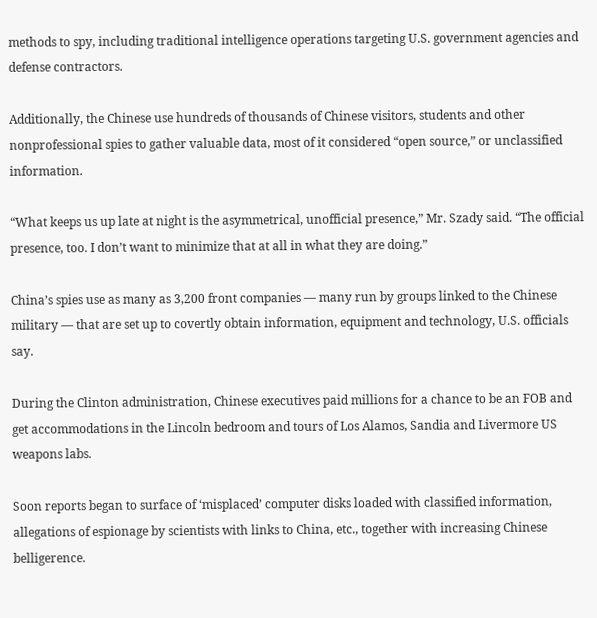methods to spy, including traditional intelligence operations targeting U.S. government agencies and defense contractors.

Additionally, the Chinese use hundreds of thousands of Chinese visitors, students and other nonprofessional spies to gather valuable data, most of it considered “open source,” or unclassified information.

“What keeps us up late at night is the asymmetrical, unofficial presence,” Mr. Szady said. “The official presence, too. I don’t want to minimize that at all in what they are doing.”

China’s spies use as many as 3,200 front companies — many run by groups linked to the Chinese military — that are set up to covertly obtain information, equipment and technology, U.S. officials say.

During the Clinton administration, Chinese executives paid millions for a chance to be an FOB and get accommodations in the Lincoln bedroom and tours of Los Alamos, Sandia and Livermore US weapons labs.

Soon reports began to surface of ‘misplaced’ computer disks loaded with classified information, allegations of espionage by scientists with links to China, etc., together with increasing Chinese belligerence.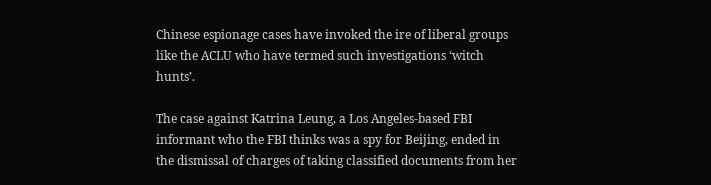Chinese espionage cases have invoked the ire of liberal groups like the ACLU who have termed such investigations ‘witch hunts’.

The case against Katrina Leung, a Los Angeles-based FBI informant who the FBI thinks was a spy for Beijing, ended in the dismissal of charges of taking classified documents from her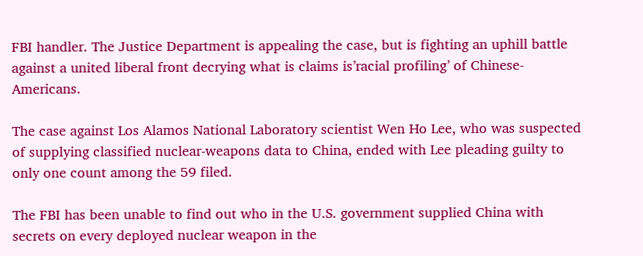FBI handler. The Justice Department is appealing the case, but is fighting an uphill battle against a united liberal front decrying what is claims is’racial profiling’ of Chinese-Americans.

The case against Los Alamos National Laboratory scientist Wen Ho Lee, who was suspected of supplying classified nuclear-weapons data to China, ended with Lee pleading guilty to only one count among the 59 filed.

The FBI has been unable to find out who in the U.S. government supplied China with secrets on every deployed nuclear weapon in the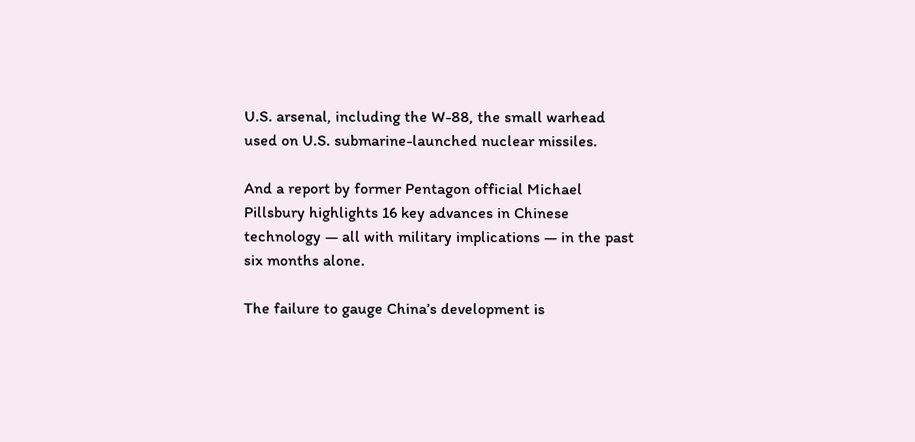U.S. arsenal, including the W-88, the small warhead used on U.S. submarine-launched nuclear missiles.

And a report by former Pentagon official Michael Pillsbury highlights 16 key advances in Chinese technology — all with military implications — in the past six months alone.

The failure to gauge China’s development is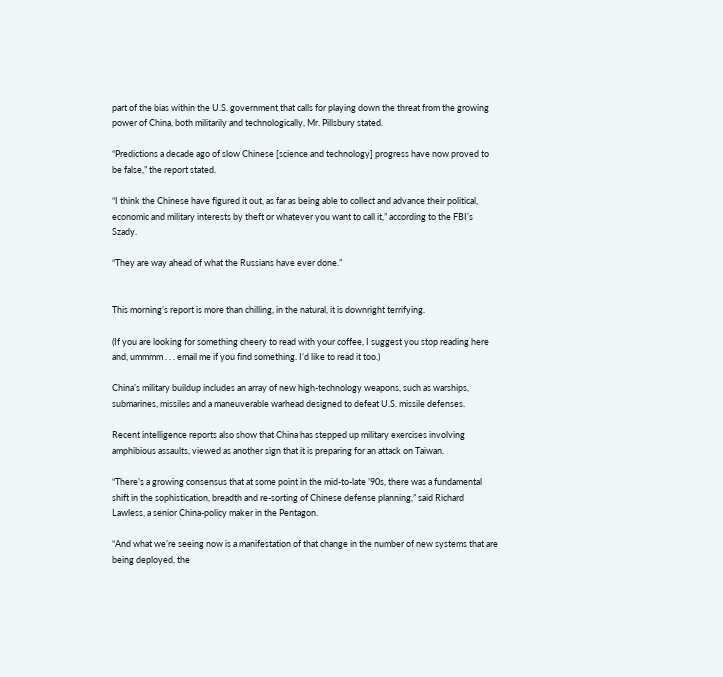part of the bias within the U.S. government that calls for playing down the threat from the growing power of China, both militarily and technologically, Mr. Pillsbury stated.

“Predictions a decade ago of slow Chinese [science and technology] progress have now proved to be false,” the report stated.

“I think the Chinese have figured it out, as far as being able to collect and advance their political, economic and military interests by theft or whatever you want to call it,” according to the FBI’s Szady.

“They are way ahead of what the Russians have ever done.”


This morning’s report is more than chilling, in the natural, it is downright terrifying.

(If you are looking for something cheery to read with your coffee, I suggest you stop reading here and, ummmm . . . email me if you find something. I’d like to read it too.)

China’s military buildup includes an array of new high-technology weapons, such as warships, submarines, missiles and a maneuverable warhead designed to defeat U.S. missile defenses.

Recent intelligence reports also show that China has stepped up military exercises involving amphibious assaults, viewed as another sign that it is preparing for an attack on Taiwan.

“There’s a growing consensus that at some point in the mid-to-late ’90s, there was a fundamental shift in the sophistication, breadth and re-sorting of Chinese defense planning,” said Richard Lawless, a senior China-policy maker in the Pentagon.

“And what we’re seeing now is a manifestation of that change in the number of new systems that are being deployed, the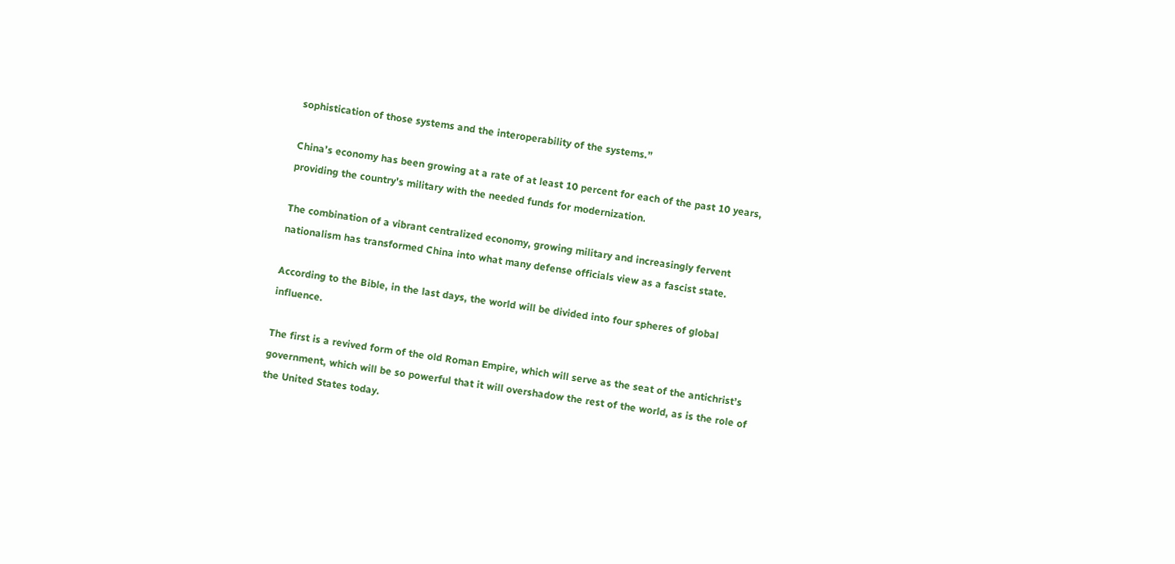sophistication of those systems and the interoperability of the systems.”

China’s economy has been growing at a rate of at least 10 percent for each of the past 10 years, providing the country’s military with the needed funds for modernization.

The combination of a vibrant centralized economy, growing military and increasingly fervent nationalism has transformed China into what many defense officials view as a fascist state.

According to the Bible, in the last days, the world will be divided into four spheres of global influence.

The first is a revived form of the old Roman Empire, which will serve as the seat of the antichrist’s government, which will be so powerful that it will overshadow the rest of the world, as is the role of the United States today.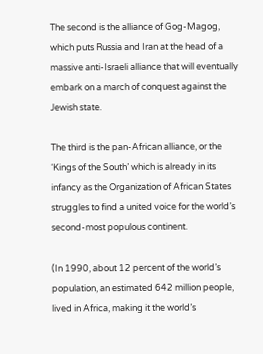The second is the alliance of Gog-Magog, which puts Russia and Iran at the head of a massive anti-Israeli alliance that will eventually embark on a march of conquest against the Jewish state.

The third is the pan-African alliance, or the ‘Kings of the South’ which is already in its infancy as the Organization of African States struggles to find a united voice for the world’s second-most populous continent.

(In 1990, about 12 percent of the world’s population, an estimated 642 million people, lived in Africa, making it the world’s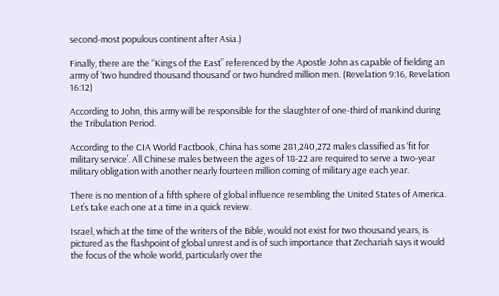second-most populous continent after Asia.)

Finally, there are the “Kings of the East” referenced by the Apostle John as capable of fielding an army of ‘two hundred thousand thousand’ or two hundred million men. (Revelation 9:16, Revelation 16:12)

According to John, this army will be responsible for the slaughter of one-third of mankind during the Tribulation Period.

According to the CIA World Factbook, China has some 281,240,272 males classified as ‘fit for military service’. All Chinese males between the ages of 18-22 are required to serve a two-year military obligation with another nearly fourteen million coming of military age each year.

There is no mention of a fifth sphere of global influence resembling the United States of America. Let’s take each one at a time in a quick review.

Israel, which at the time of the writers of the Bible, would not exist for two thousand years, is pictured as the flashpoint of global unrest and is of such importance that Zechariah says it would the focus of the whole world, particularly over the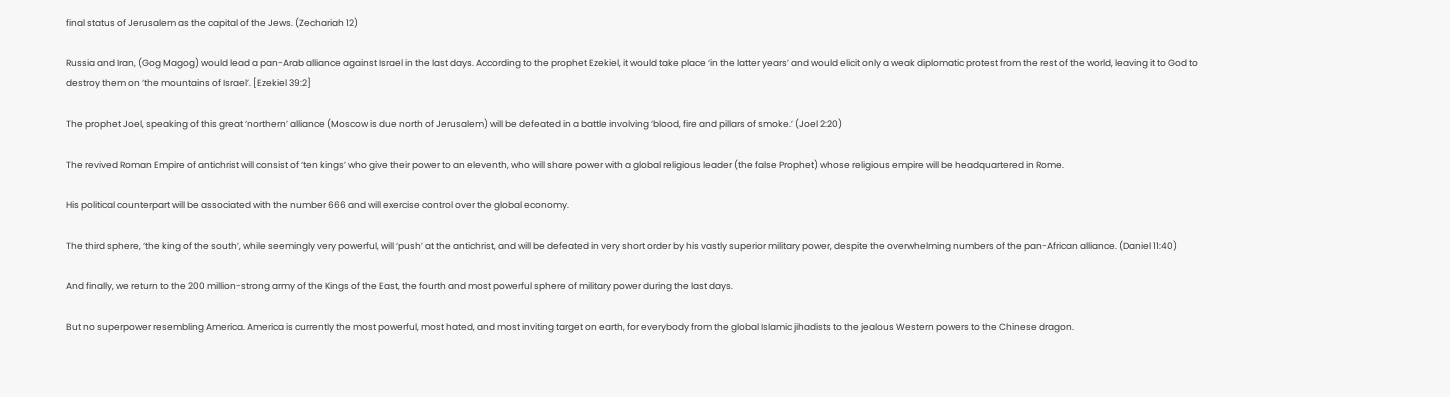final status of Jerusalem as the capital of the Jews. (Zechariah 12)

Russia and Iran, (Gog Magog) would lead a pan-Arab alliance against Israel in the last days. According to the prophet Ezekiel, it would take place ‘in the latter years’ and would elicit only a weak diplomatic protest from the rest of the world, leaving it to God to destroy them on ‘the mountains of Israel’. [Ezekiel 39:2]

The prophet Joel, speaking of this great ‘northern’ alliance (Moscow is due north of Jerusalem) will be defeated in a battle involving ‘blood, fire and pillars of smoke.’ (Joel 2:20)

The revived Roman Empire of antichrist will consist of ‘ten kings’ who give their power to an eleventh, who will share power with a global religious leader (the false Prophet) whose religious empire will be headquartered in Rome.

His political counterpart will be associated with the number 666 and will exercise control over the global economy.

The third sphere, ‘the king of the south’, while seemingly very powerful, will ‘push’ at the antichrist, and will be defeated in very short order by his vastly superior military power, despite the overwhelming numbers of the pan-African alliance. (Daniel 11:40)

And finally, we return to the 200 million-strong army of the Kings of the East, the fourth and most powerful sphere of military power during the last days.

But no superpower resembling America. America is currently the most powerful, most hated, and most inviting target on earth, for everybody from the global Islamic jihadists to the jealous Western powers to the Chinese dragon.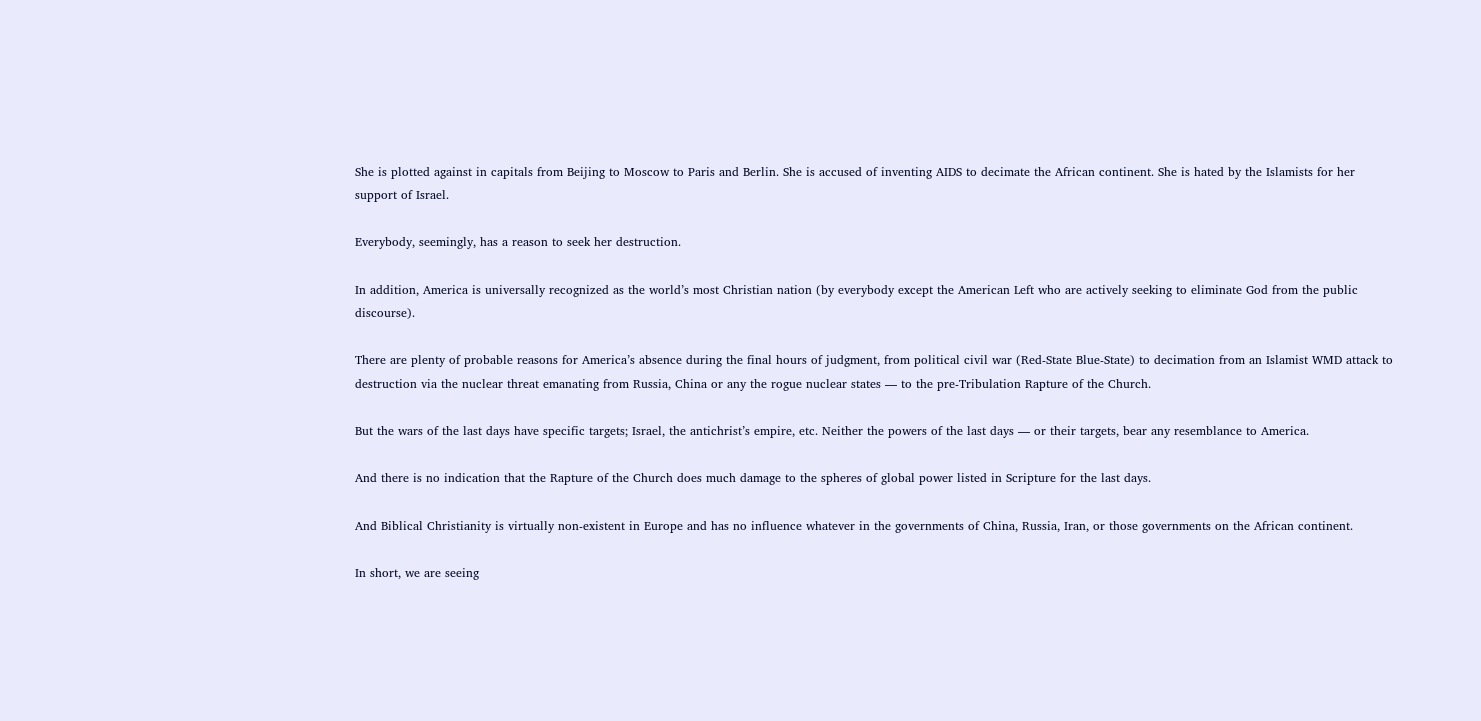She is plotted against in capitals from Beijing to Moscow to Paris and Berlin. She is accused of inventing AIDS to decimate the African continent. She is hated by the Islamists for her support of Israel.

Everybody, seemingly, has a reason to seek her destruction.

In addition, America is universally recognized as the world’s most Christian nation (by everybody except the American Left who are actively seeking to eliminate God from the public discourse).

There are plenty of probable reasons for America’s absence during the final hours of judgment, from political civil war (Red-State Blue-State) to decimation from an Islamist WMD attack to destruction via the nuclear threat emanating from Russia, China or any the rogue nuclear states — to the pre-Tribulation Rapture of the Church.

But the wars of the last days have specific targets; Israel, the antichrist’s empire, etc. Neither the powers of the last days — or their targets, bear any resemblance to America.

And there is no indication that the Rapture of the Church does much damage to the spheres of global power listed in Scripture for the last days.

And Biblical Christianity is virtually non-existent in Europe and has no influence whatever in the governments of China, Russia, Iran, or those governments on the African continent.

In short, we are seeing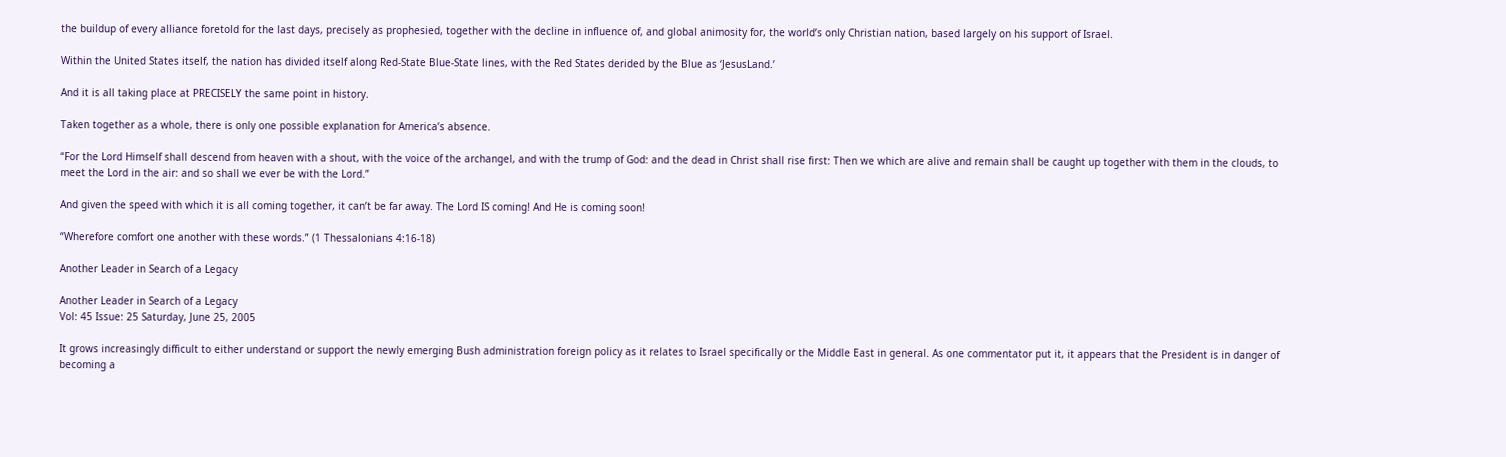the buildup of every alliance foretold for the last days, precisely as prophesied, together with the decline in influence of, and global animosity for, the world’s only Christian nation, based largely on his support of Israel.

Within the United States itself, the nation has divided itself along Red-State Blue-State lines, with the Red States derided by the Blue as ‘JesusLand.’

And it is all taking place at PRECISELY the same point in history.

Taken together as a whole, there is only one possible explanation for America’s absence.

“For the Lord Himself shall descend from heaven with a shout, with the voice of the archangel, and with the trump of God: and the dead in Christ shall rise first: Then we which are alive and remain shall be caught up together with them in the clouds, to meet the Lord in the air: and so shall we ever be with the Lord.”

And given the speed with which it is all coming together, it can’t be far away. The Lord IS coming! And He is coming soon!

“Wherefore comfort one another with these words.” (1 Thessalonians 4:16-18)

Another Leader in Search of a Legacy

Another Leader in Search of a Legacy
Vol: 45 Issue: 25 Saturday, June 25, 2005

It grows increasingly difficult to either understand or support the newly emerging Bush administration foreign policy as it relates to Israel specifically or the Middle East in general. As one commentator put it, it appears that the President is in danger of becoming a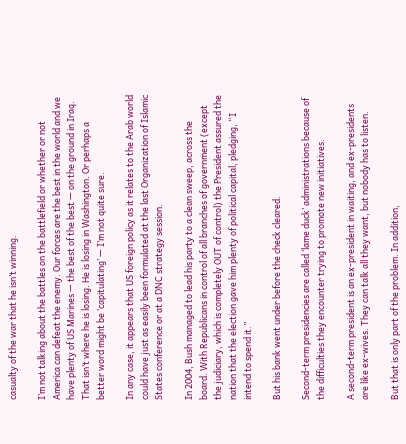casualty of the war that he isn’t winning.

I’m not talking about the battles on the battlefield or whether or not America can defeat the enemy. Our forces are the best in the world and we have plenty of US Marines — the best of the best — on the ground in Iraq. That isn’t where he is losing. He is losing in Washington. Or perhaps a better word might be ‘capitulating’ — I’m not quite sure.

In any case, it appears that US foreign policy as it relates to the Arab world could have just as easily been formulated at the last Organization of Islamic States conference or at a DNC strategy session.

In 2004, Bush managed to lead his party to a clean sweep, across the board. With Republicans in control of all branches of government (except the judiciary, which is completely OUT of control) the President assured the nation that the election gave him plenty of political capital, pledging, “I intend to spend it.”

But his bank went under before the check cleared.

Second-term presidencies are called ‘lame duck’ administrations because of the difficulties they encounter trying to promote new initiatives.

A second-term president is an ex-president in waiting, and ex-presidents are like ex-wives. They can talk all they want, but nobody has to listen.

But that is only part of the problem. In addition,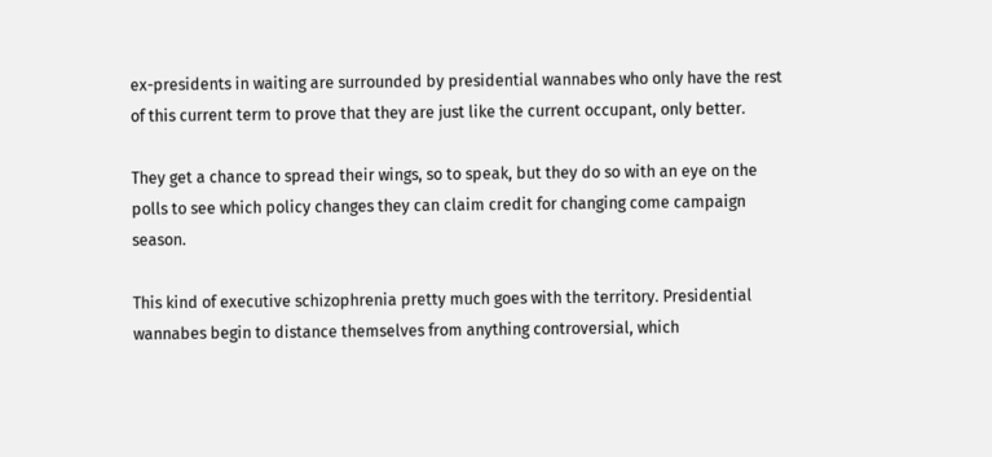ex-presidents in waiting are surrounded by presidential wannabes who only have the rest of this current term to prove that they are just like the current occupant, only better.

They get a chance to spread their wings, so to speak, but they do so with an eye on the polls to see which policy changes they can claim credit for changing come campaign season.

This kind of executive schizophrenia pretty much goes with the territory. Presidential wannabes begin to distance themselves from anything controversial, which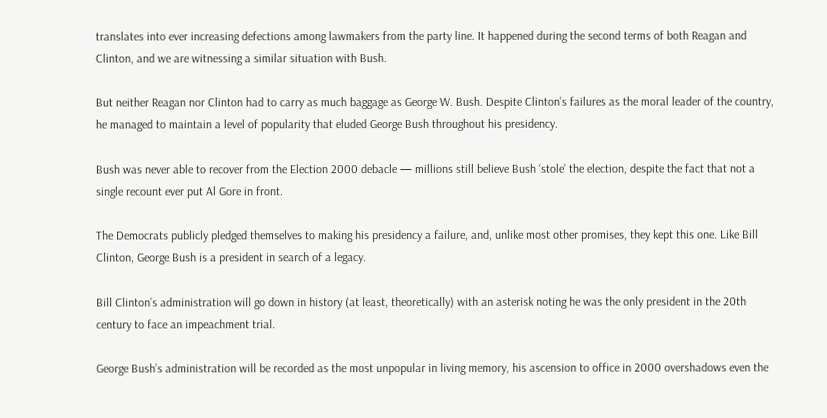translates into ever increasing defections among lawmakers from the party line. It happened during the second terms of both Reagan and Clinton, and we are witnessing a similar situation with Bush.

But neither Reagan nor Clinton had to carry as much baggage as George W. Bush. Despite Clinton’s failures as the moral leader of the country, he managed to maintain a level of popularity that eluded George Bush throughout his presidency.

Bush was never able to recover from the Election 2000 debacle — millions still believe Bush ‘stole’ the election, despite the fact that not a single recount ever put Al Gore in front.

The Democrats publicly pledged themselves to making his presidency a failure, and, unlike most other promises, they kept this one. Like Bill Clinton, George Bush is a president in search of a legacy.

Bill Clinton’s administration will go down in history (at least, theoretically) with an asterisk noting he was the only president in the 20th century to face an impeachment trial.

George Bush’s administration will be recorded as the most unpopular in living memory, his ascension to office in 2000 overshadows even the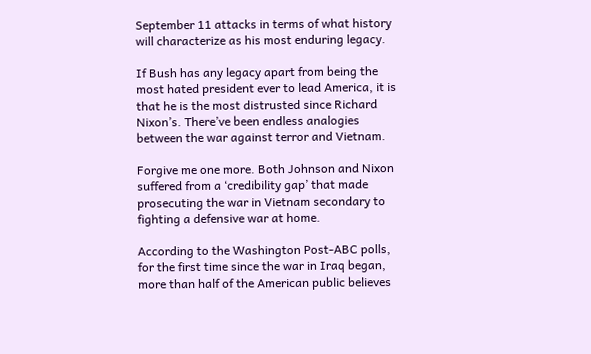September 11 attacks in terms of what history will characterize as his most enduring legacy.

If Bush has any legacy apart from being the most hated president ever to lead America, it is that he is the most distrusted since Richard Nixon’s. There’ve been endless analogies between the war against terror and Vietnam.

Forgive me one more. Both Johnson and Nixon suffered from a ‘credibility gap’ that made prosecuting the war in Vietnam secondary to fighting a defensive war at home.

According to the Washington Post-ABC polls, for the first time since the war in Iraq began, more than half of the American public believes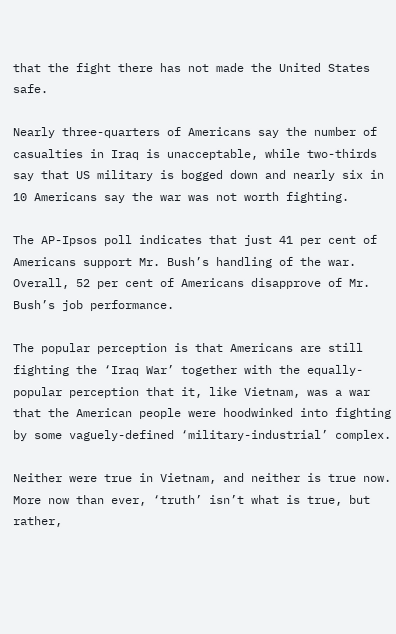that the fight there has not made the United States safe.

Nearly three-quarters of Americans say the number of casualties in Iraq is unacceptable, while two-thirds say that US military is bogged down and nearly six in 10 Americans say the war was not worth fighting.

The AP-Ipsos poll indicates that just 41 per cent of Americans support Mr. Bush’s handling of the war. Overall, 52 per cent of Americans disapprove of Mr. Bush’s job performance.

The popular perception is that Americans are still fighting the ‘Iraq War’ together with the equally-popular perception that it, like Vietnam, was a war that the American people were hoodwinked into fighting by some vaguely-defined ‘military-industrial’ complex.

Neither were true in Vietnam, and neither is true now. More now than ever, ‘truth’ isn’t what is true, but rather,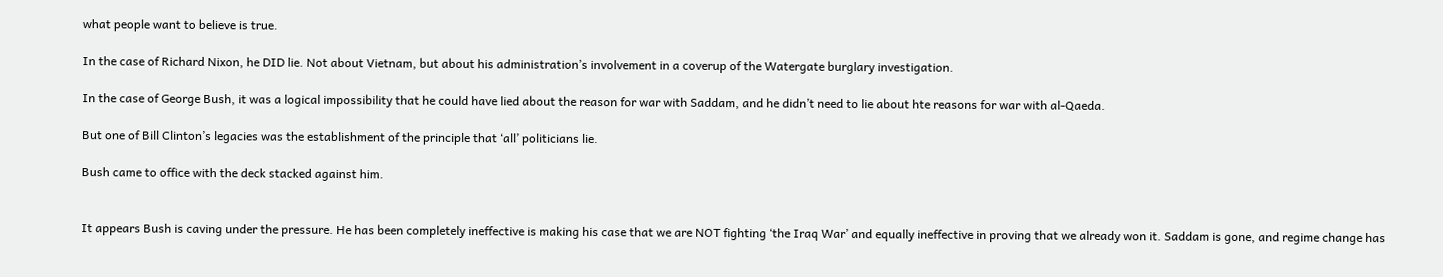what people want to believe is true.

In the case of Richard Nixon, he DID lie. Not about Vietnam, but about his administration’s involvement in a coverup of the Watergate burglary investigation.

In the case of George Bush, it was a logical impossibility that he could have lied about the reason for war with Saddam, and he didn’t need to lie about hte reasons for war with al-Qaeda.

But one of Bill Clinton’s legacies was the establishment of the principle that ‘all’ politicians lie.

Bush came to office with the deck stacked against him.


It appears Bush is caving under the pressure. He has been completely ineffective is making his case that we are NOT fighting ‘the Iraq War’ and equally ineffective in proving that we already won it. Saddam is gone, and regime change has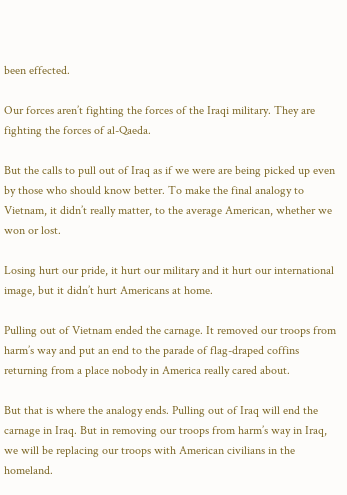been effected.

Our forces aren’t fighting the forces of the Iraqi military. They are fighting the forces of al-Qaeda.

But the calls to pull out of Iraq as if we were are being picked up even by those who should know better. To make the final analogy to Vietnam, it didn’t really matter, to the average American, whether we won or lost.

Losing hurt our pride, it hurt our military and it hurt our international image, but it didn’t hurt Americans at home.

Pulling out of Vietnam ended the carnage. It removed our troops from harm’s way and put an end to the parade of flag-draped coffins returning from a place nobody in America really cared about.

But that is where the analogy ends. Pulling out of Iraq will end the carnage in Iraq. But in removing our troops from harm’s way in Iraq, we will be replacing our troops with American civilians in the homeland.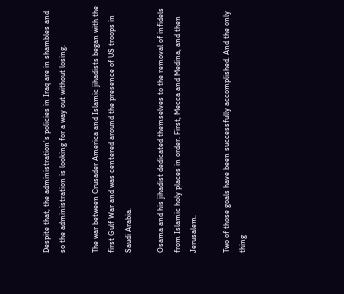Despite that, the administration’s policies in Iraq are in shambles and so the administration is looking for a way out without losing.

The war between Crusader America and Islamic jihadists began with the first Gulf War and was centered around the presence of US troops in Saudi Arabia.

Osama and his jihadist dedicated themselves to the removal of infidels from Islamic holy places in order. First, Mecca and Medina, and then Jerusalem.

Two of those goals have been successfully accomplished. And the only thing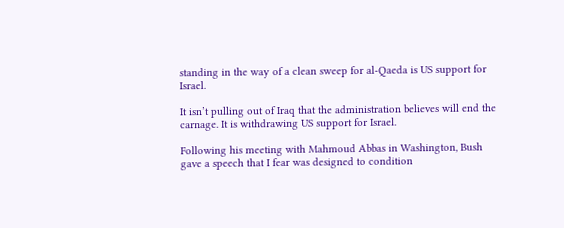standing in the way of a clean sweep for al-Qaeda is US support for Israel.

It isn’t pulling out of Iraq that the administration believes will end the carnage. It is withdrawing US support for Israel.

Following his meeting with Mahmoud Abbas in Washington, Bush gave a speech that I fear was designed to condition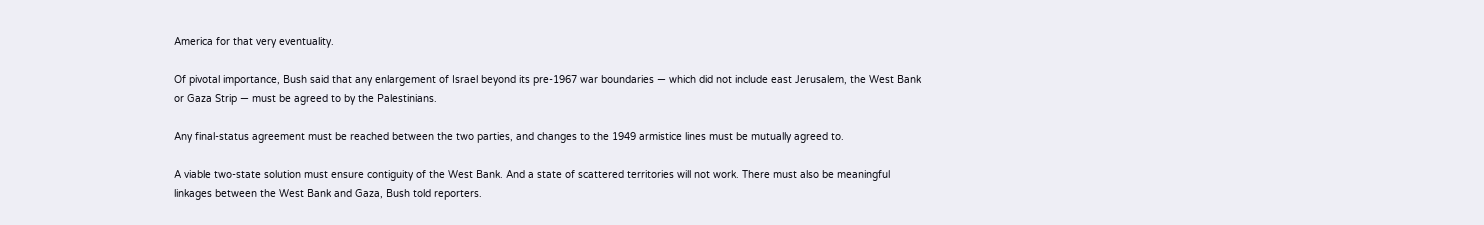America for that very eventuality.

Of pivotal importance, Bush said that any enlargement of Israel beyond its pre-1967 war boundaries — which did not include east Jerusalem, the West Bank or Gaza Strip — must be agreed to by the Palestinians.

Any final-status agreement must be reached between the two parties, and changes to the 1949 armistice lines must be mutually agreed to.

A viable two-state solution must ensure contiguity of the West Bank. And a state of scattered territories will not work. There must also be meaningful linkages between the West Bank and Gaza, Bush told reporters.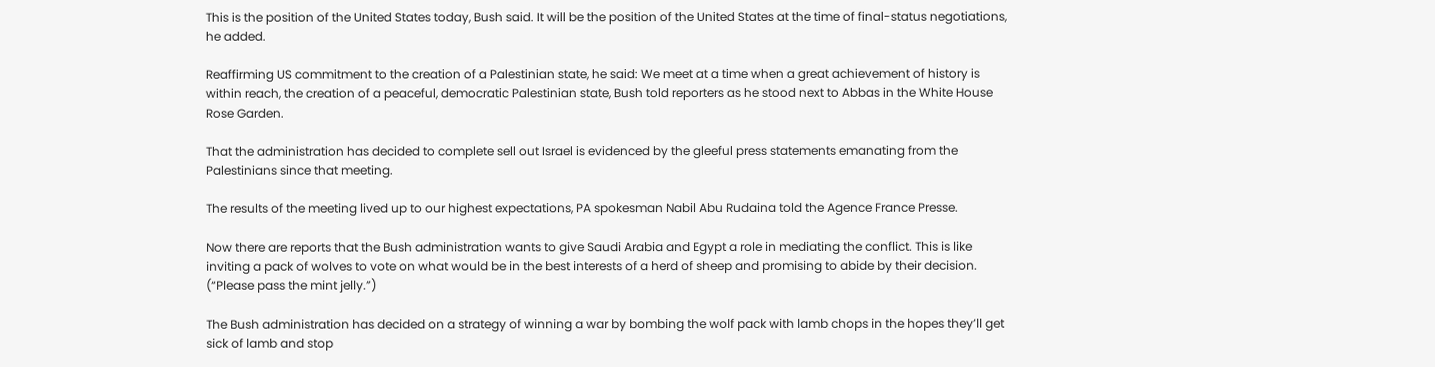This is the position of the United States today, Bush said. It will be the position of the United States at the time of final-status negotiations, he added.

Reaffirming US commitment to the creation of a Palestinian state, he said: We meet at a time when a great achievement of history is within reach, the creation of a peaceful, democratic Palestinian state, Bush told reporters as he stood next to Abbas in the White House Rose Garden.

That the administration has decided to complete sell out Israel is evidenced by the gleeful press statements emanating from the Palestinians since that meeting.

The results of the meeting lived up to our highest expectations, PA spokesman Nabil Abu Rudaina told the Agence France Presse.

Now there are reports that the Bush administration wants to give Saudi Arabia and Egypt a role in mediating the conflict. This is like inviting a pack of wolves to vote on what would be in the best interests of a herd of sheep and promising to abide by their decision. (“Please pass the mint jelly.”)

The Bush administration has decided on a strategy of winning a war by bombing the wolf pack with lamb chops in the hopes they’ll get sick of lamb and stop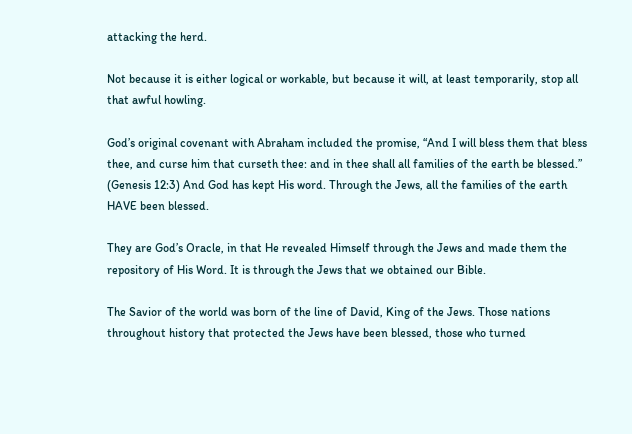attacking the herd.

Not because it is either logical or workable, but because it will, at least temporarily, stop all that awful howling.

God’s original covenant with Abraham included the promise, “And I will bless them that bless thee, and curse him that curseth thee: and in thee shall all families of the earth be blessed.” (Genesis 12:3) And God has kept His word. Through the Jews, all the families of the earth HAVE been blessed.

They are God’s Oracle, in that He revealed Himself through the Jews and made them the repository of His Word. It is through the Jews that we obtained our Bible.

The Savior of the world was born of the line of David, King of the Jews. Those nations throughout history that protected the Jews have been blessed, those who turned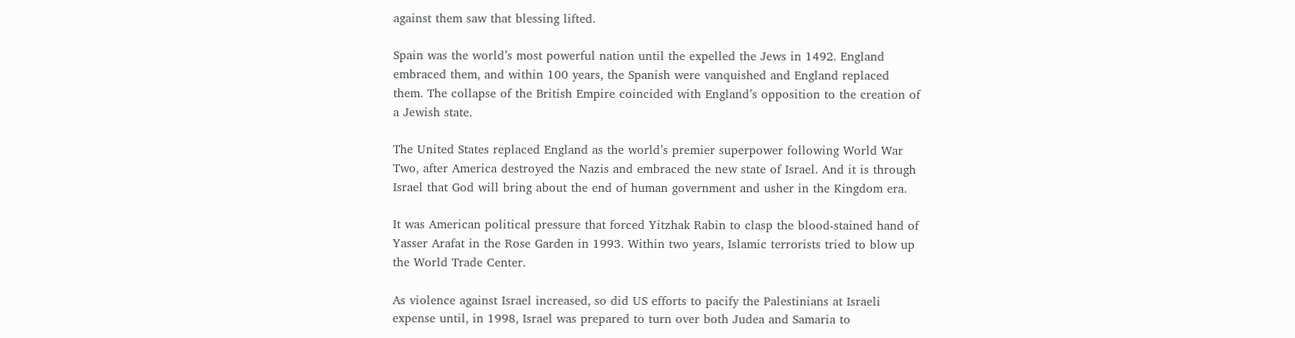against them saw that blessing lifted.

Spain was the world’s most powerful nation until the expelled the Jews in 1492. England embraced them, and within 100 years, the Spanish were vanquished and England replaced them. The collapse of the British Empire coincided with England’s opposition to the creation of a Jewish state.

The United States replaced England as the world’s premier superpower following World War Two, after America destroyed the Nazis and embraced the new state of Israel. And it is through Israel that God will bring about the end of human government and usher in the Kingdom era.

It was American political pressure that forced Yitzhak Rabin to clasp the blood-stained hand of Yasser Arafat in the Rose Garden in 1993. Within two years, Islamic terrorists tried to blow up the World Trade Center.

As violence against Israel increased, so did US efforts to pacify the Palestinians at Israeli expense until, in 1998, Israel was prepared to turn over both Judea and Samaria to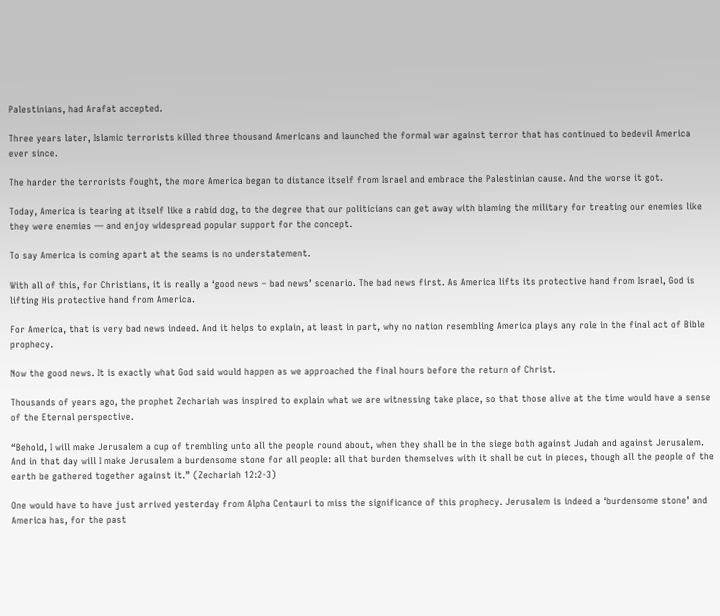Palestinians, had Arafat accepted.

Three years later, Islamic terrorists killed three thousand Americans and launched the formal war against terror that has continued to bedevil America ever since.

The harder the terrorists fought, the more America began to distance itself from Israel and embrace the Palestinian cause. And the worse it got.

Today, America is tearing at itself like a rabid dog, to the degree that our politicians can get away with blaming the military for treating our enemies like they were enemies — and enjoy widespread popular support for the concept.

To say America is coming apart at the seams is no understatement.

With all of this, for Christians, it is really a ‘good news – bad news’ scenario. The bad news first. As America lifts its protective hand from Israel, God is lifting His protective hand from America.

For America, that is very bad news indeed. And it helps to explain, at least in part, why no nation resembling America plays any role in the final act of Bible prophecy.

Now the good news. It is exactly what God said would happen as we approached the final hours before the return of Christ.

Thousands of years ago, the prophet Zechariah was inspired to explain what we are witnessing take place, so that those alive at the time would have a sense of the Eternal perspective.

“Behold, I will make Jerusalem a cup of trembling unto all the people round about, when they shall be in the siege both against Judah and against Jerusalem. And in that day will I make Jerusalem a burdensome stone for all people: all that burden themselves with it shall be cut in pieces, though all the people of the earth be gathered together against it.” (Zechariah 12:2-3)

One would have to have just arrived yesterday from Alpha Centauri to miss the significance of this prophecy. Jerusalem is indeed a ‘burdensome stone’ and America has, for the past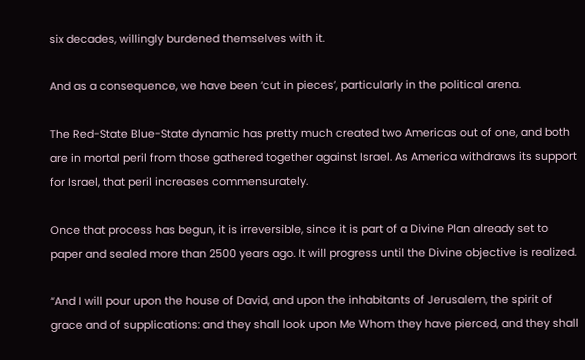six decades, willingly burdened themselves with it.

And as a consequence, we have been ‘cut in pieces’, particularly in the political arena.

The Red-State Blue-State dynamic has pretty much created two Americas out of one, and both are in mortal peril from those gathered together against Israel. As America withdraws its support for Israel, that peril increases commensurately.

Once that process has begun, it is irreversible, since it is part of a Divine Plan already set to paper and sealed more than 2500 years ago. It will progress until the Divine objective is realized.

“And I will pour upon the house of David, and upon the inhabitants of Jerusalem, the spirit of grace and of supplications: and they shall look upon Me Whom they have pierced, and they shall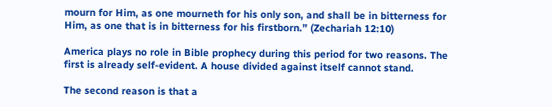mourn for Him, as one mourneth for his only son, and shall be in bitterness for Him, as one that is in bitterness for his firstborn.” (Zechariah 12:10)

America plays no role in Bible prophecy during this period for two reasons. The first is already self-evident. A house divided against itself cannot stand.

The second reason is that a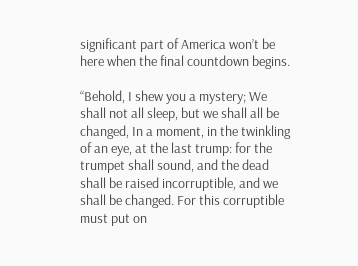significant part of America won’t be here when the final countdown begins.

“Behold, I shew you a mystery; We shall not all sleep, but we shall all be changed, In a moment, in the twinkling of an eye, at the last trump: for the trumpet shall sound, and the dead shall be raised incorruptible, and we shall be changed. For this corruptible must put on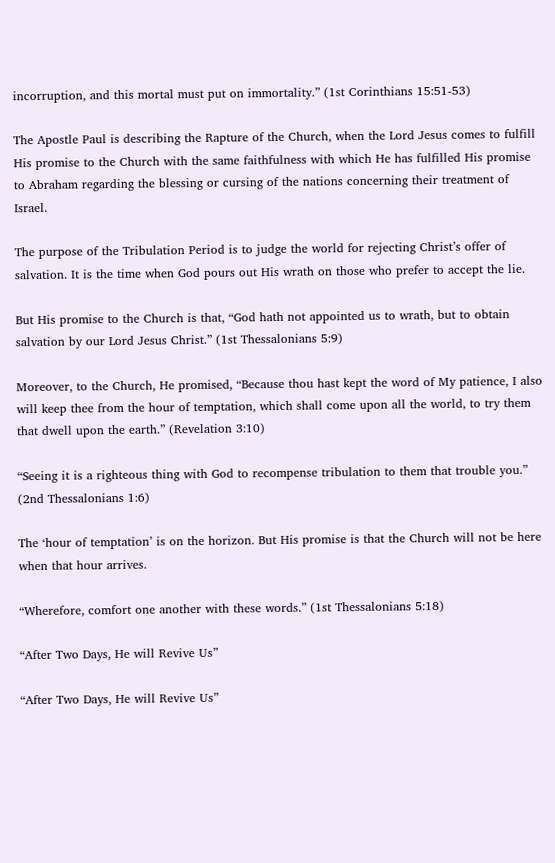incorruption, and this mortal must put on immortality.” (1st Corinthians 15:51-53)

The Apostle Paul is describing the Rapture of the Church, when the Lord Jesus comes to fulfill His promise to the Church with the same faithfulness with which He has fulfilled His promise to Abraham regarding the blessing or cursing of the nations concerning their treatment of Israel.

The purpose of the Tribulation Period is to judge the world for rejecting Christ’s offer of salvation. It is the time when God pours out His wrath on those who prefer to accept the lie.

But His promise to the Church is that, “God hath not appointed us to wrath, but to obtain salvation by our Lord Jesus Christ.” (1st Thessalonians 5:9)

Moreover, to the Church, He promised, “Because thou hast kept the word of My patience, I also will keep thee from the hour of temptation, which shall come upon all the world, to try them that dwell upon the earth.” (Revelation 3:10)

“Seeing it is a righteous thing with God to recompense tribulation to them that trouble you.” (2nd Thessalonians 1:6)

The ‘hour of temptation’ is on the horizon. But His promise is that the Church will not be here when that hour arrives.

“Wherefore, comfort one another with these words.” (1st Thessalonians 5:18)

“After Two Days, He will Revive Us”

“After Two Days, He will Revive Us”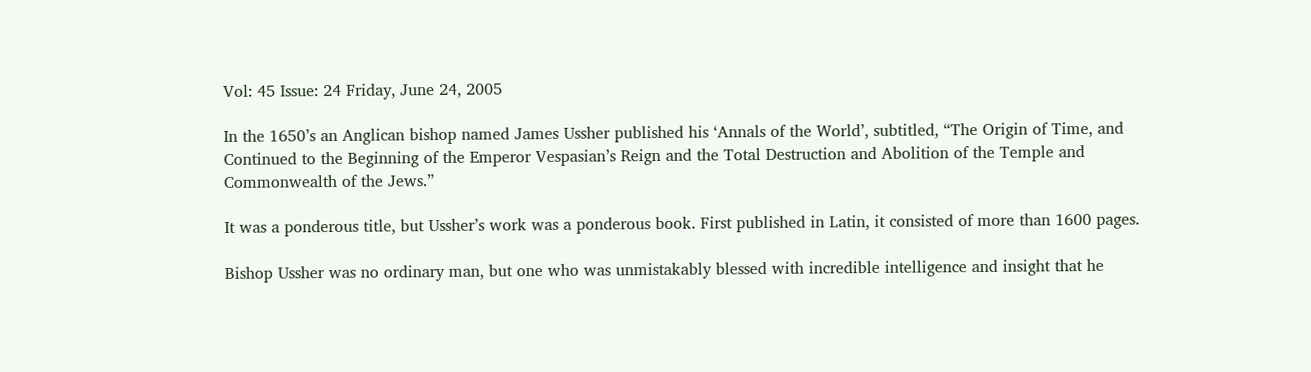Vol: 45 Issue: 24 Friday, June 24, 2005

In the 1650’s an Anglican bishop named James Ussher published his ‘Annals of the World’, subtitled, “The Origin of Time, and Continued to the Beginning of the Emperor Vespasian’s Reign and the Total Destruction and Abolition of the Temple and Commonwealth of the Jews.”

It was a ponderous title, but Ussher’s work was a ponderous book. First published in Latin, it consisted of more than 1600 pages.

Bishop Ussher was no ordinary man, but one who was unmistakably blessed with incredible intelligence and insight that he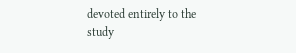devoted entirely to the study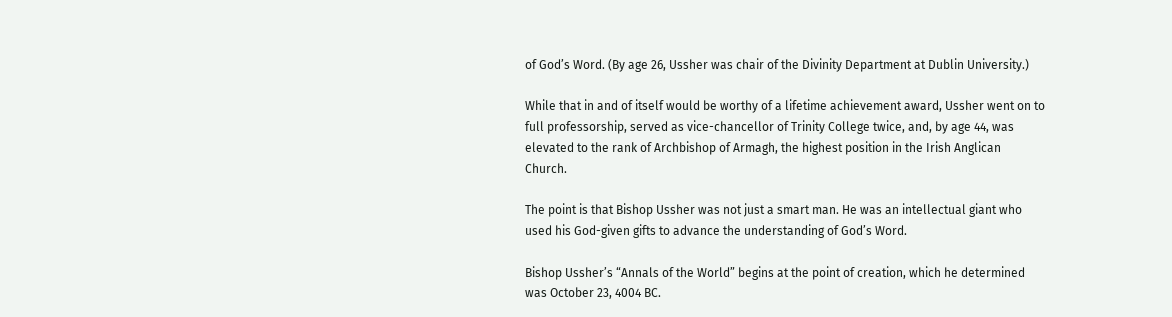of God’s Word. (By age 26, Ussher was chair of the Divinity Department at Dublin University.)

While that in and of itself would be worthy of a lifetime achievement award, Ussher went on to full professorship, served as vice-chancellor of Trinity College twice, and, by age 44, was elevated to the rank of Archbishop of Armagh, the highest position in the Irish Anglican Church.

The point is that Bishop Ussher was not just a smart man. He was an intellectual giant who used his God-given gifts to advance the understanding of God’s Word.

Bishop Ussher’s “Annals of the World” begins at the point of creation, which he determined was October 23, 4004 BC.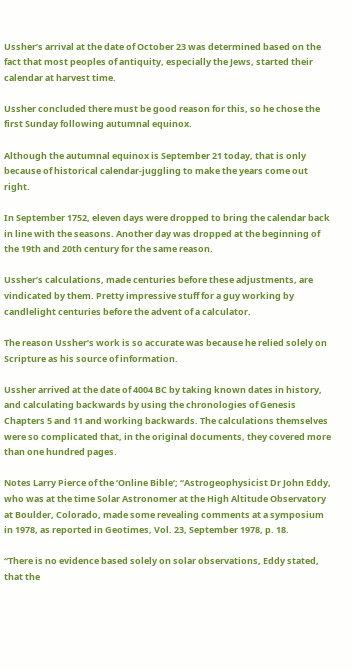Ussher’s arrival at the date of October 23 was determined based on the fact that most peoples of antiquity, especially the Jews, started their calendar at harvest time.

Ussher concluded there must be good reason for this, so he chose the first Sunday following autumnal equinox.

Although the autumnal equinox is September 21 today, that is only because of historical calendar-juggling to make the years come out right.

In September 1752, eleven days were dropped to bring the calendar back in line with the seasons. Another day was dropped at the beginning of the 19th and 20th century for the same reason.

Ussher’s calculations, made centuries before these adjustments, are vindicated by them. Pretty impressive stuff for a guy working by candlelight centuries before the advent of a calculator.

The reason Ussher’s work is so accurate was because he relied solely on Scripture as his source of information.

Ussher arrived at the date of 4004 BC by taking known dates in history, and calculating backwards by using the chronologies of Genesis Chapters 5 and 11 and working backwards. The calculations themselves were so complicated that, in the original documents, they covered more than one hundred pages.

Notes Larry Pierce of the ‘Online Bible’; “Astrogeophysicist Dr John Eddy, who was at the time Solar Astronomer at the High Altitude Observatory at Boulder, Colorado, made some revealing comments at a symposium in 1978, as reported in Geotimes, Vol. 23, September 1978, p. 18.

“There is no evidence based solely on solar observations, Eddy stated, that the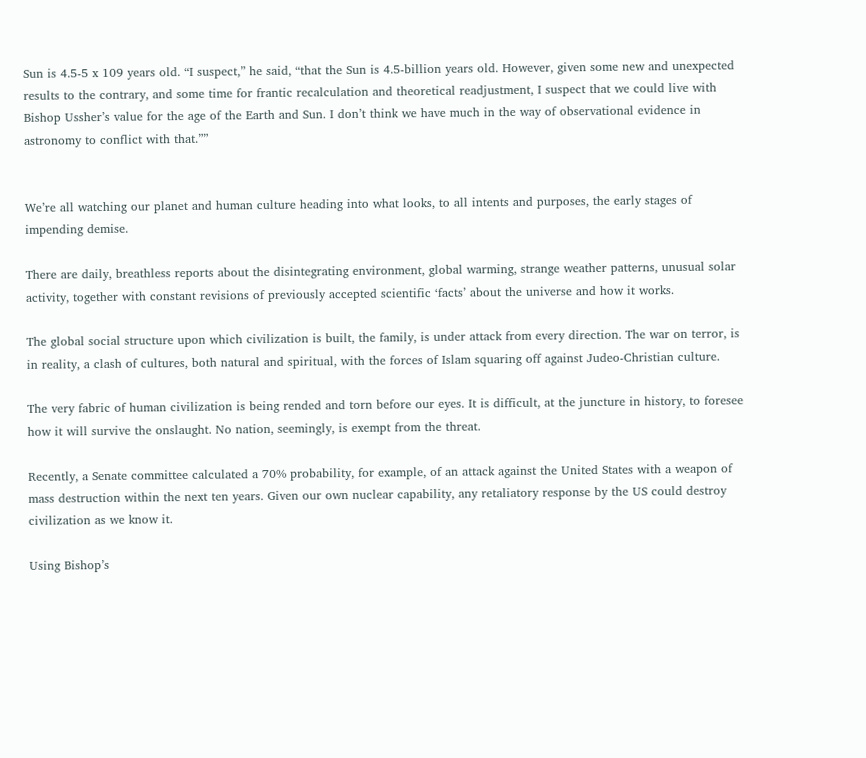Sun is 4.5-5 x 109 years old. “I suspect,” he said, “that the Sun is 4.5-billion years old. However, given some new and unexpected results to the contrary, and some time for frantic recalculation and theoretical readjustment, I suspect that we could live with Bishop Ussher’s value for the age of the Earth and Sun. I don’t think we have much in the way of observational evidence in astronomy to conflict with that.””


We’re all watching our planet and human culture heading into what looks, to all intents and purposes, the early stages of impending demise.

There are daily, breathless reports about the disintegrating environment, global warming, strange weather patterns, unusual solar activity, together with constant revisions of previously accepted scientific ‘facts’ about the universe and how it works.

The global social structure upon which civilization is built, the family, is under attack from every direction. The war on terror, is in reality, a clash of cultures, both natural and spiritual, with the forces of Islam squaring off against Judeo-Christian culture.

The very fabric of human civilization is being rended and torn before our eyes. It is difficult, at the juncture in history, to foresee how it will survive the onslaught. No nation, seemingly, is exempt from the threat.

Recently, a Senate committee calculated a 70% probability, for example, of an attack against the United States with a weapon of mass destruction within the next ten years. Given our own nuclear capability, any retaliatory response by the US could destroy civilization as we know it.

Using Bishop’s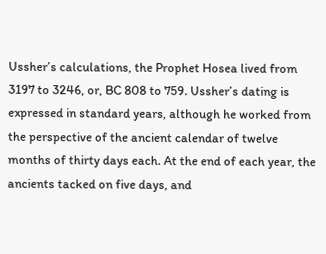Ussher’s calculations, the Prophet Hosea lived from 3197 to 3246, or, BC 808 to 759. Ussher’s dating is expressed in standard years, although he worked from the perspective of the ancient calendar of twelve months of thirty days each. At the end of each year, the ancients tacked on five days, and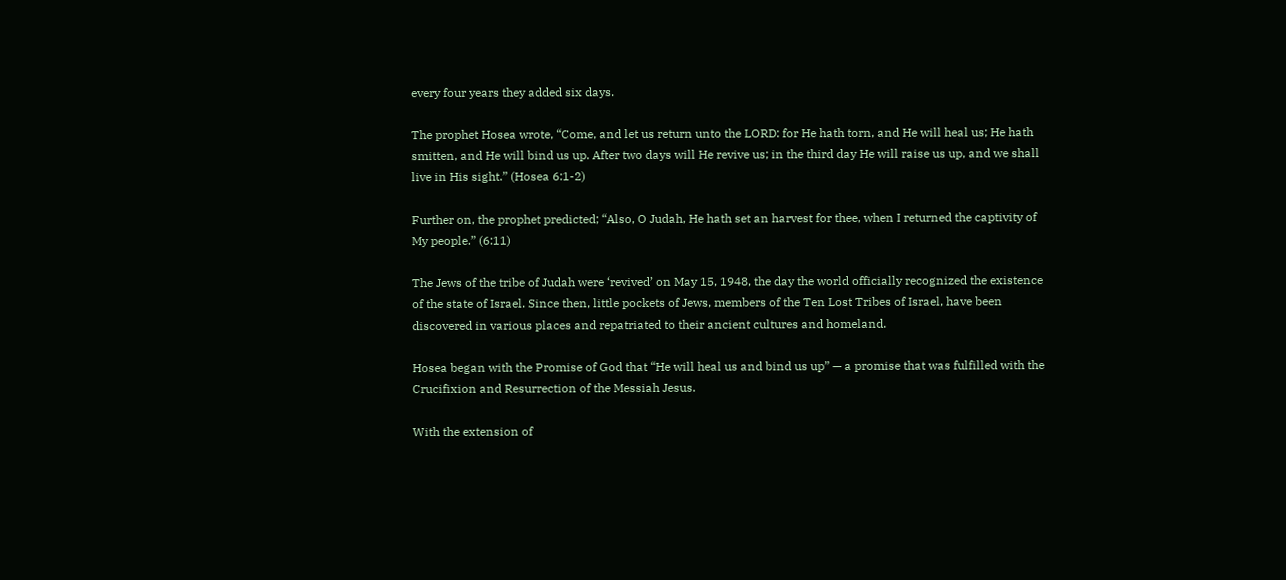every four years they added six days.

The prophet Hosea wrote, “Come, and let us return unto the LORD: for He hath torn, and He will heal us; He hath smitten, and He will bind us up. After two days will He revive us; in the third day He will raise us up, and we shall live in His sight.” (Hosea 6:1-2)

Further on, the prophet predicted; “Also, O Judah, He hath set an harvest for thee, when I returned the captivity of My people.” (6:11)

The Jews of the tribe of Judah were ‘revived’ on May 15, 1948, the day the world officially recognized the existence of the state of Israel. Since then, little pockets of Jews, members of the Ten Lost Tribes of Israel, have been discovered in various places and repatriated to their ancient cultures and homeland.

Hosea began with the Promise of God that “He will heal us and bind us up” — a promise that was fulfilled with the Crucifixion and Resurrection of the Messiah Jesus.

With the extension of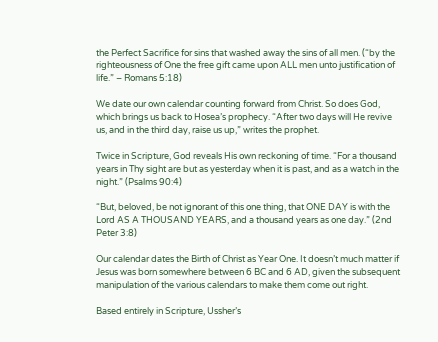the Perfect Sacrifice for sins that washed away the sins of all men. (“by the righteousness of One the free gift came upon ALL men unto justification of life.” – Romans 5:18)

We date our own calendar counting forward from Christ. So does God, which brings us back to Hosea’s prophecy. “After two days will He revive us, and in the third day, raise us up,” writes the prophet.

Twice in Scripture, God reveals His own reckoning of time. “For a thousand years in Thy sight are but as yesterday when it is past, and as a watch in the night.” (Psalms 90:4)

“But, beloved, be not ignorant of this one thing, that ONE DAY is with the Lord AS A THOUSAND YEARS, and a thousand years as one day.” (2nd Peter 3:8)

Our calendar dates the Birth of Christ as Year One. It doesn’t much matter if Jesus was born somewhere between 6 BC and 6 AD, given the subsequent manipulation of the various calendars to make them come out right.

Based entirely in Scripture, Ussher’s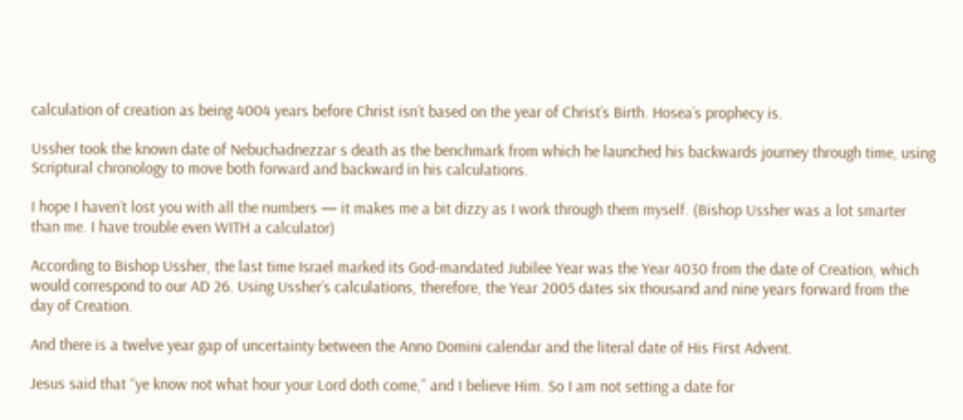calculation of creation as being 4004 years before Christ isn’t based on the year of Christ’s Birth. Hosea’s prophecy is.

Ussher took the known date of Nebuchadnezzar s death as the benchmark from which he launched his backwards journey through time, using Scriptural chronology to move both forward and backward in his calculations.

I hope I haven’t lost you with all the numbers — it makes me a bit dizzy as I work through them myself. (Bishop Ussher was a lot smarter than me. I have trouble even WITH a calculator)

According to Bishop Ussher, the last time Israel marked its God-mandated Jubilee Year was the Year 4030 from the date of Creation, which would correspond to our AD 26. Using Ussher’s calculations, therefore, the Year 2005 dates six thousand and nine years forward from the day of Creation.

And there is a twelve year gap of uncertainty between the Anno Domini calendar and the literal date of His First Advent.

Jesus said that “ye know not what hour your Lord doth come,” and I believe Him. So I am not setting a date for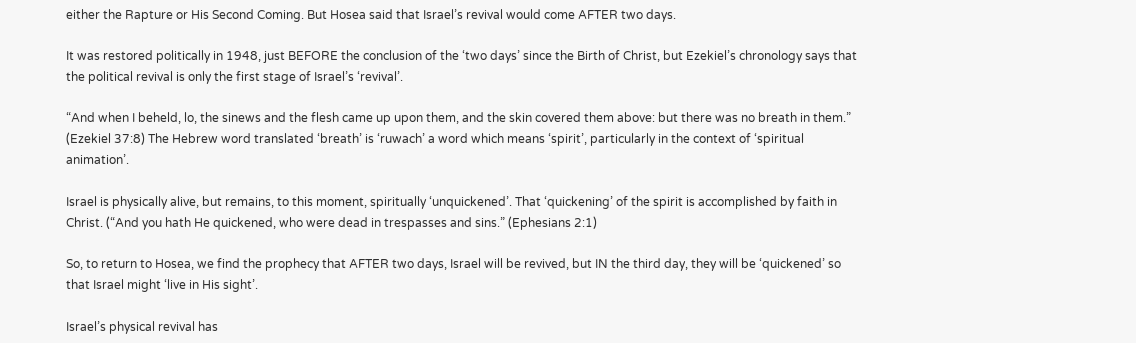either the Rapture or His Second Coming. But Hosea said that Israel’s revival would come AFTER two days.

It was restored politically in 1948, just BEFORE the conclusion of the ‘two days’ since the Birth of Christ, but Ezekiel’s chronology says that the political revival is only the first stage of Israel’s ‘revival’.

“And when I beheld, lo, the sinews and the flesh came up upon them, and the skin covered them above: but there was no breath in them.” (Ezekiel 37:8) The Hebrew word translated ‘breath’ is ‘ruwach’ a word which means ‘spirit’, particularly in the context of ‘spiritual animation’.

Israel is physically alive, but remains, to this moment, spiritually ‘unquickened’. That ‘quickening’ of the spirit is accomplished by faith in Christ. (“And you hath He quickened, who were dead in trespasses and sins.” (Ephesians 2:1)

So, to return to Hosea, we find the prophecy that AFTER two days, Israel will be revived, but IN the third day, they will be ‘quickened’ so that Israel might ‘live in His sight’.

Israel’s physical revival has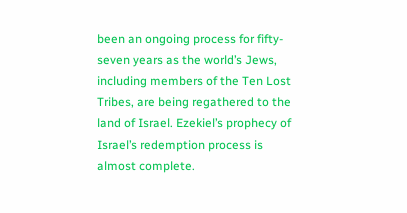been an ongoing process for fifty-seven years as the world’s Jews, including members of the Ten Lost Tribes, are being regathered to the land of Israel. Ezekiel’s prophecy of Israel’s redemption process is almost complete.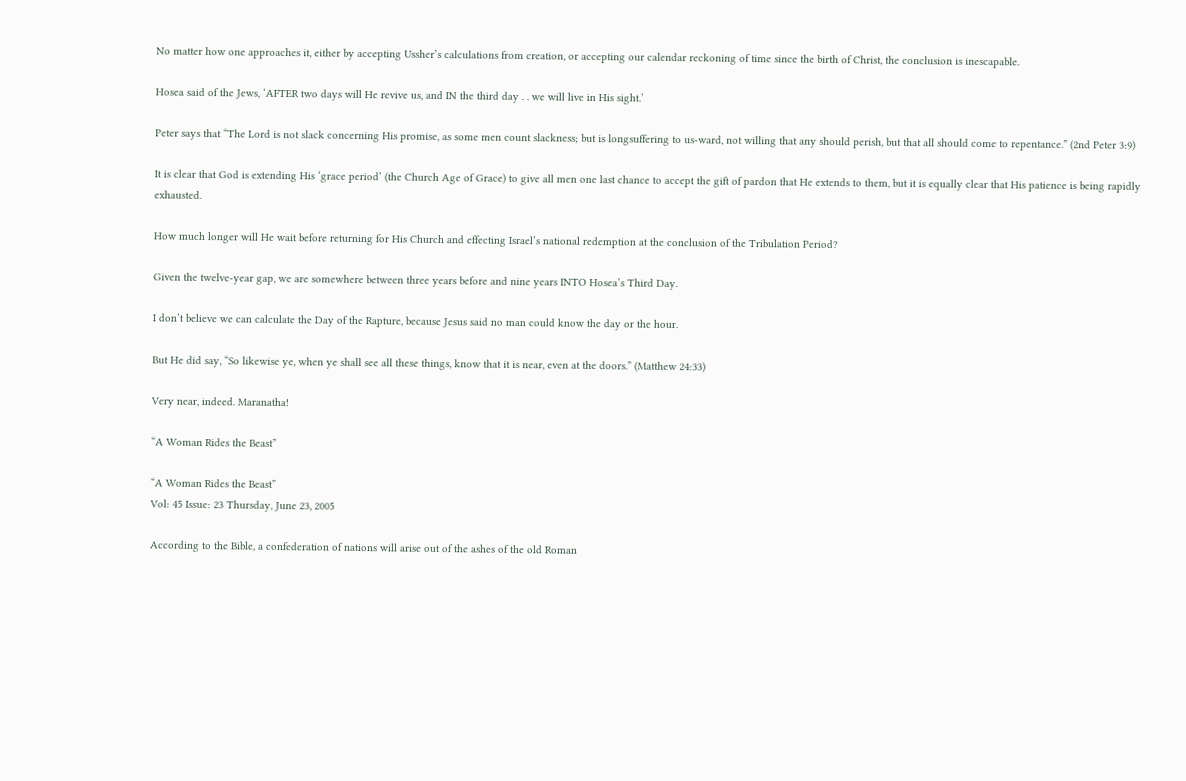No matter how one approaches it, either by accepting Ussher’s calculations from creation, or accepting our calendar reckoning of time since the birth of Christ, the conclusion is inescapable.

Hosea said of the Jews, ‘AFTER two days will He revive us, and IN the third day . . we will live in His sight.’

Peter says that “The Lord is not slack concerning His promise, as some men count slackness; but is longsuffering to us-ward, not willing that any should perish, but that all should come to repentance.” (2nd Peter 3:9)

It is clear that God is extending His ‘grace period’ (the Church Age of Grace) to give all men one last chance to accept the gift of pardon that He extends to them, but it is equally clear that His patience is being rapidly exhausted.

How much longer will He wait before returning for His Church and effecting Israel’s national redemption at the conclusion of the Tribulation Period?

Given the twelve-year gap, we are somewhere between three years before and nine years INTO Hosea’s Third Day.

I don’t believe we can calculate the Day of the Rapture, because Jesus said no man could know the day or the hour.

But He did say, “So likewise ye, when ye shall see all these things, know that it is near, even at the doors.” (Matthew 24:33)

Very near, indeed. Maranatha!

“A Woman Rides the Beast”

“A Woman Rides the Beast”
Vol: 45 Issue: 23 Thursday, June 23, 2005

According to the Bible, a confederation of nations will arise out of the ashes of the old Roman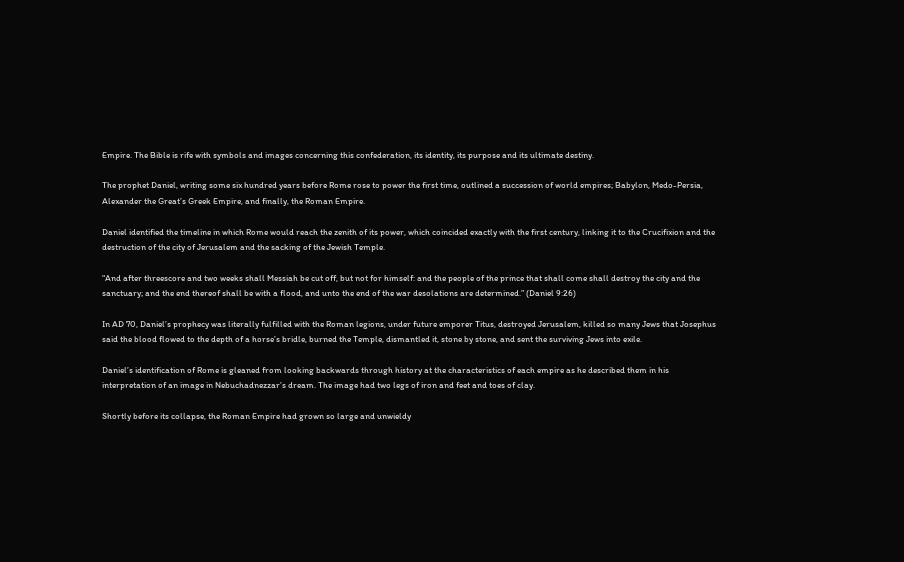Empire. The Bible is rife with symbols and images concerning this confederation, its identity, its purpose and its ultimate destiny.

The prophet Daniel, writing some six hundred years before Rome rose to power the first time, outlined a succession of world empires; Babylon, Medo-Persia, Alexander the Great’s Greek Empire, and finally, the Roman Empire.

Daniel identified the timeline in which Rome would reach the zenith of its power, which coincided exactly with the first century, linking it to the Crucifixion and the destruction of the city of Jerusalem and the sacking of the Jewish Temple.

“And after threescore and two weeks shall Messiah be cut off, but not for himself: and the people of the prince that shall come shall destroy the city and the sanctuary; and the end thereof shall be with a flood, and unto the end of the war desolations are determined.” (Daniel 9:26)

In AD 70, Daniel’s prophecy was literally fulfilled with the Roman legions, under future emporer Titus, destroyed Jerusalem, killed so many Jews that Josephus said the blood flowed to the depth of a horse’s bridle, burned the Temple, dismantled it, stone by stone, and sent the surviving Jews into exile.

Daniel’s identification of Rome is gleaned from looking backwards through history at the characteristics of each empire as he described them in his interpretation of an image in Nebuchadnezzar’s dream. The image had two legs of iron and feet and toes of clay.

Shortly before its collapse, the Roman Empire had grown so large and unwieldy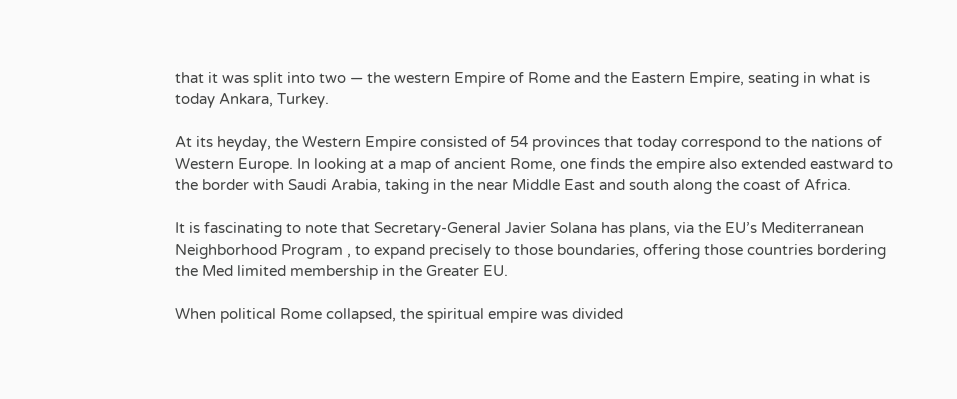that it was split into two — the western Empire of Rome and the Eastern Empire, seating in what is today Ankara, Turkey.

At its heyday, the Western Empire consisted of 54 provinces that today correspond to the nations of Western Europe. In looking at a map of ancient Rome, one finds the empire also extended eastward to the border with Saudi Arabia, taking in the near Middle East and south along the coast of Africa.

It is fascinating to note that Secretary-General Javier Solana has plans, via the EU’s Mediterranean Neighborhood Program , to expand precisely to those boundaries, offering those countries bordering the Med limited membership in the Greater EU.

When political Rome collapsed, the spiritual empire was divided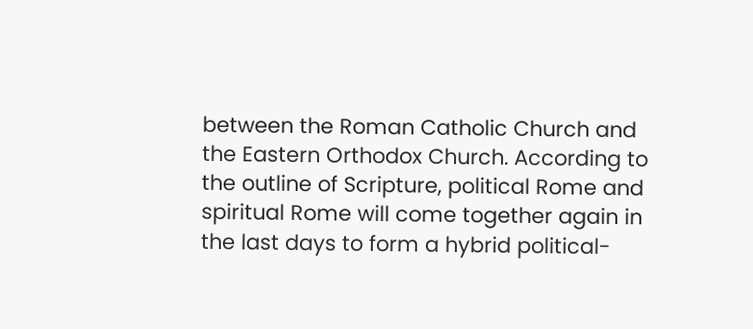between the Roman Catholic Church and the Eastern Orthodox Church. According to the outline of Scripture, political Rome and spiritual Rome will come together again in the last days to form a hybrid political-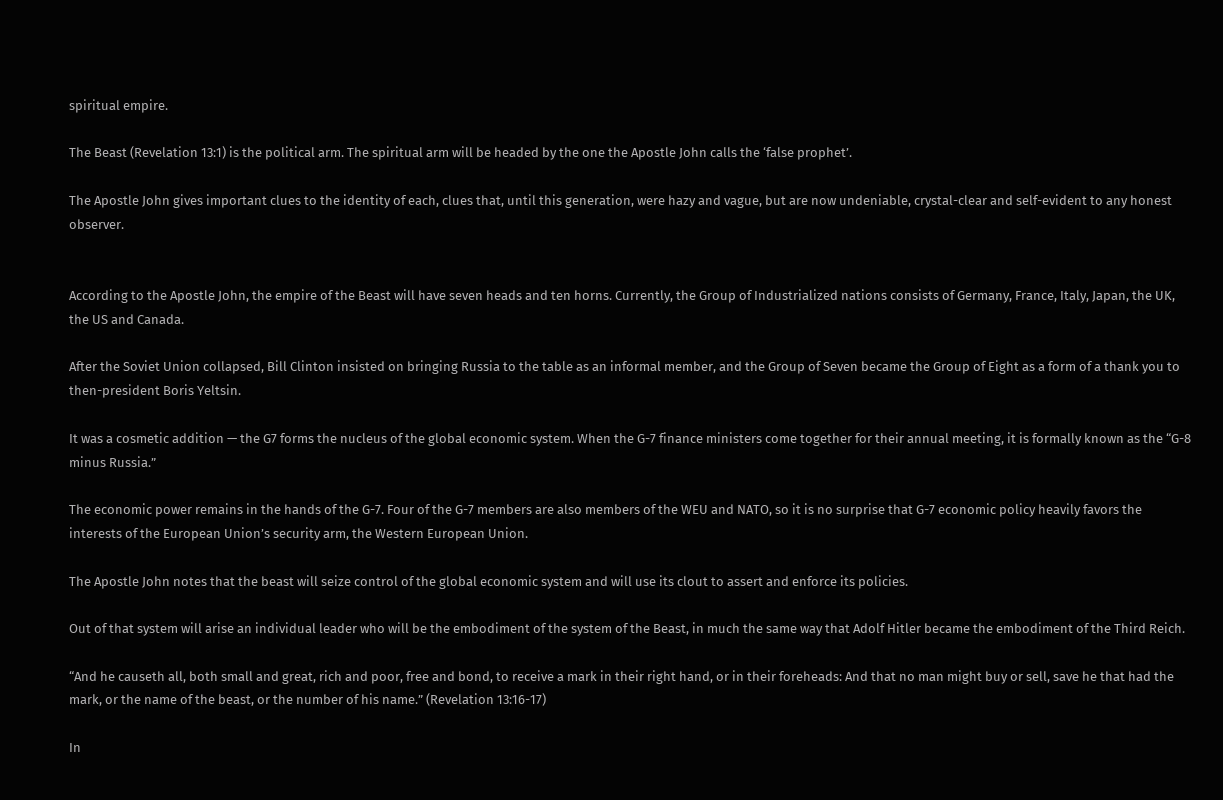spiritual empire.

The Beast (Revelation 13:1) is the political arm. The spiritual arm will be headed by the one the Apostle John calls the ‘false prophet’.

The Apostle John gives important clues to the identity of each, clues that, until this generation, were hazy and vague, but are now undeniable, crystal-clear and self-evident to any honest observer.


According to the Apostle John, the empire of the Beast will have seven heads and ten horns. Currently, the Group of Industrialized nations consists of Germany, France, Italy, Japan, the UK, the US and Canada.

After the Soviet Union collapsed, Bill Clinton insisted on bringing Russia to the table as an informal member, and the Group of Seven became the Group of Eight as a form of a thank you to then-president Boris Yeltsin.

It was a cosmetic addition — the G7 forms the nucleus of the global economic system. When the G-7 finance ministers come together for their annual meeting, it is formally known as the “G-8 minus Russia.”

The economic power remains in the hands of the G-7. Four of the G-7 members are also members of the WEU and NATO, so it is no surprise that G-7 economic policy heavily favors the interests of the European Union’s security arm, the Western European Union.

The Apostle John notes that the beast will seize control of the global economic system and will use its clout to assert and enforce its policies.

Out of that system will arise an individual leader who will be the embodiment of the system of the Beast, in much the same way that Adolf Hitler became the embodiment of the Third Reich.

“And he causeth all, both small and great, rich and poor, free and bond, to receive a mark in their right hand, or in their foreheads: And that no man might buy or sell, save he that had the mark, or the name of the beast, or the number of his name.” (Revelation 13:16-17)

In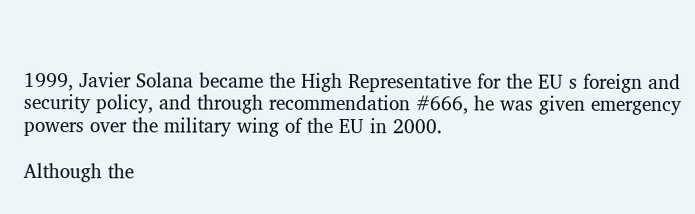1999, Javier Solana became the High Representative for the EU s foreign and security policy, and through recommendation #666, he was given emergency powers over the military wing of the EU in 2000.

Although the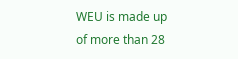WEU is made up of more than 28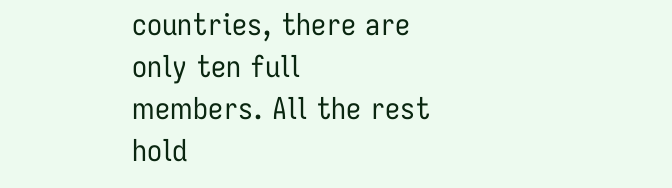countries, there are only ten full members. All the rest hold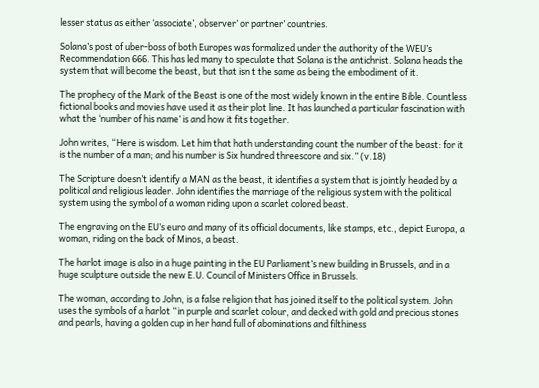lesser status as either ‘associate’, observer’ or partner’ countries.

Solana’s post of uber-boss of both Europes was formalized under the authority of the WEU’s Recommendation 666. This has led many to speculate that Solana is the antichrist. Solana heads the system that will become the beast, but that isn t the same as being the embodiment of it.

The prophecy of the Mark of the Beast is one of the most widely known in the entire Bible. Countless fictional books and movies have used it as their plot line. It has launched a particular fascination with what the ‘number of his name’ is and how it fits together.

John writes, “Here is wisdom. Let him that hath understanding count the number of the beast: for it is the number of a man; and his number is Six hundred threescore and six.” (v.18)

The Scripture doesn’t identify a MAN as the beast, it identifies a system that is jointly headed by a political and religious leader. John identifies the marriage of the religious system with the political system using the symbol of a woman riding upon a scarlet colored beast.

The engraving on the EU’s euro and many of its official documents, like stamps, etc., depict Europa, a woman, riding on the back of Minos, a beast.

The harlot image is also in a huge painting in the EU Parliament’s new building in Brussels, and in a huge sculpture outside the new E.U. Council of Ministers Office in Brussels.

The woman, according to John, is a false religion that has joined itself to the political system. John uses the symbols of a harlot “in purple and scarlet colour, and decked with gold and precious stones and pearls, having a golden cup in her hand full of abominations and filthiness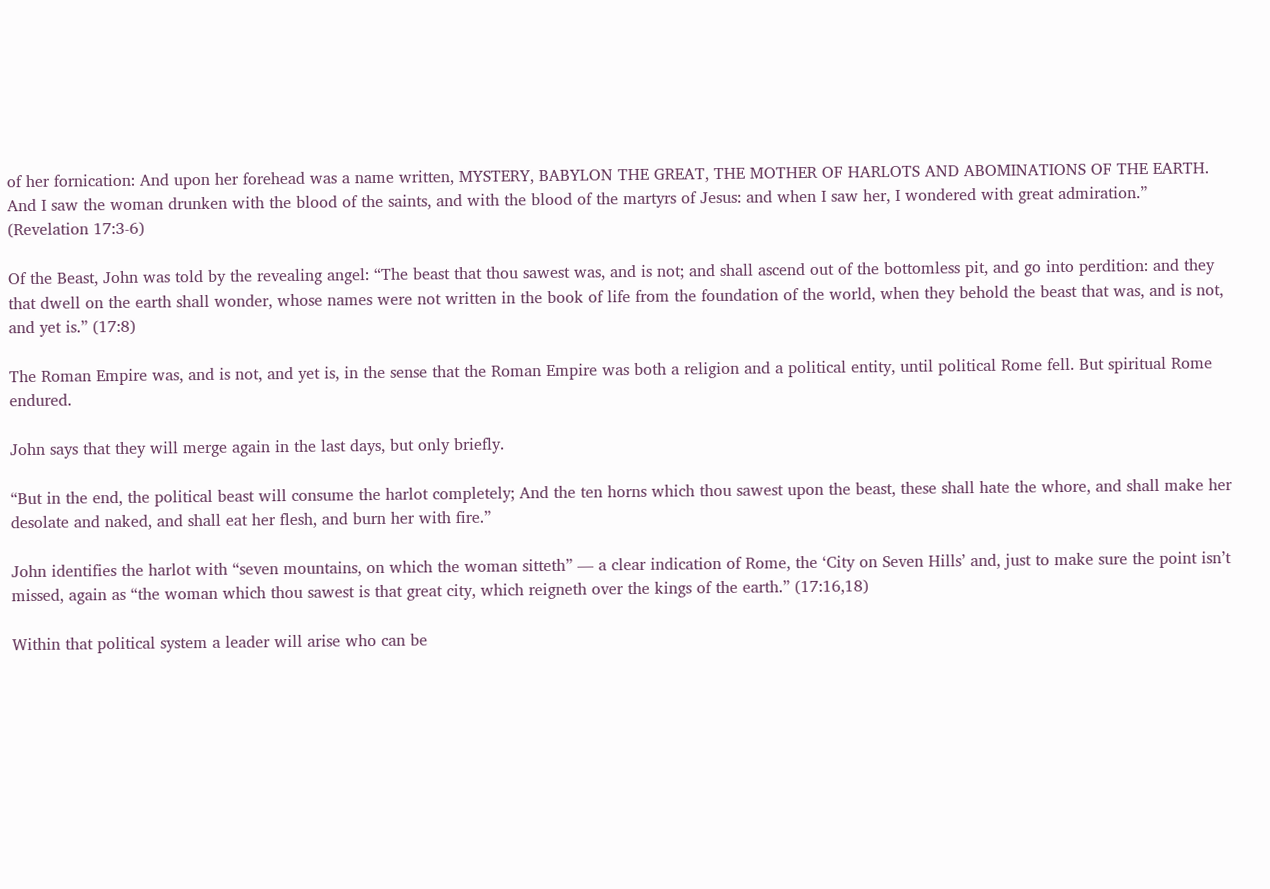of her fornication: And upon her forehead was a name written, MYSTERY, BABYLON THE GREAT, THE MOTHER OF HARLOTS AND ABOMINATIONS OF THE EARTH. And I saw the woman drunken with the blood of the saints, and with the blood of the martyrs of Jesus: and when I saw her, I wondered with great admiration.” (Revelation 17:3-6)

Of the Beast, John was told by the revealing angel: “The beast that thou sawest was, and is not; and shall ascend out of the bottomless pit, and go into perdition: and they that dwell on the earth shall wonder, whose names were not written in the book of life from the foundation of the world, when they behold the beast that was, and is not, and yet is.” (17:8)

The Roman Empire was, and is not, and yet is, in the sense that the Roman Empire was both a religion and a political entity, until political Rome fell. But spiritual Rome endured.

John says that they will merge again in the last days, but only briefly.

“But in the end, the political beast will consume the harlot completely; And the ten horns which thou sawest upon the beast, these shall hate the whore, and shall make her desolate and naked, and shall eat her flesh, and burn her with fire.”

John identifies the harlot with “seven mountains, on which the woman sitteth” — a clear indication of Rome, the ‘City on Seven Hills’ and, just to make sure the point isn’t missed, again as “the woman which thou sawest is that great city, which reigneth over the kings of the earth.” (17:16,18)

Within that political system a leader will arise who can be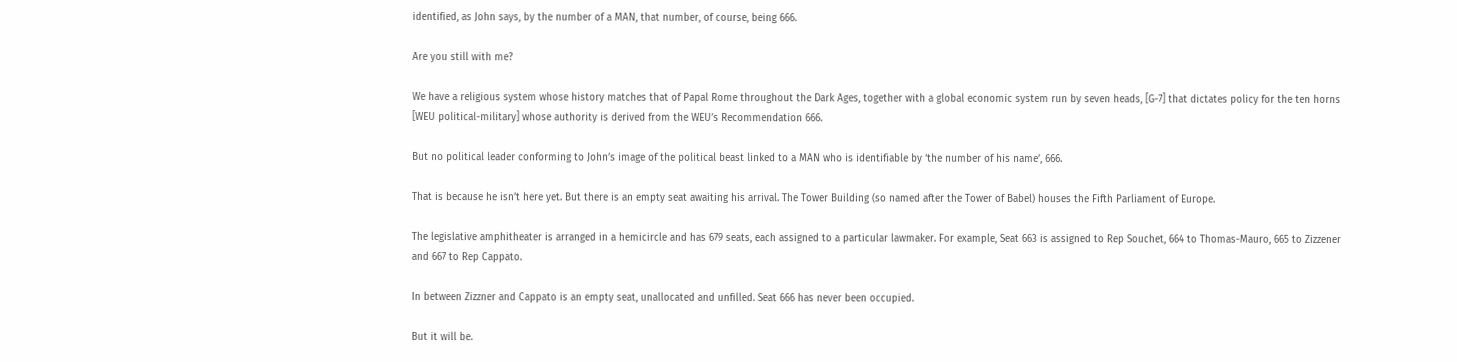identified, as John says, by the number of a MAN, that number, of course, being 666.

Are you still with me?

We have a religious system whose history matches that of Papal Rome throughout the Dark Ages, together with a global economic system run by seven heads, [G-7] that dictates policy for the ten horns [WEU political-military] whose authority is derived from the WEU’s Recommendation 666.

But no political leader conforming to John’s image of the political beast linked to a MAN who is identifiable by ‘the number of his name’, 666.

That is because he isn’t here yet. But there is an empty seat awaiting his arrival. The Tower Building (so named after the Tower of Babel) houses the Fifth Parliament of Europe.

The legislative amphitheater is arranged in a hemicircle and has 679 seats, each assigned to a particular lawmaker. For example, Seat 663 is assigned to Rep Souchet, 664 to Thomas-Mauro, 665 to Zizzener and 667 to Rep Cappato.

In between Zizzner and Cappato is an empty seat, unallocated and unfilled. Seat 666 has never been occupied.

But it will be.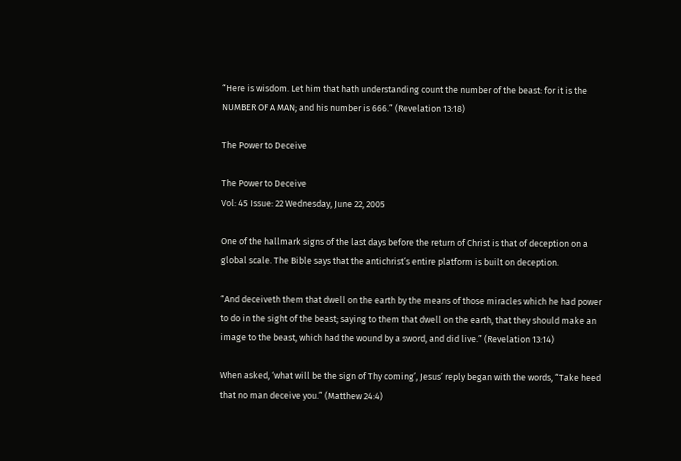“Here is wisdom. Let him that hath understanding count the number of the beast: for it is the NUMBER OF A MAN; and his number is 666.” (Revelation 13:18)

The Power to Deceive

The Power to Deceive
Vol: 45 Issue: 22 Wednesday, June 22, 2005

One of the hallmark signs of the last days before the return of Christ is that of deception on a global scale. The Bible says that the antichrist’s entire platform is built on deception.

“And deceiveth them that dwell on the earth by the means of those miracles which he had power to do in the sight of the beast; saying to them that dwell on the earth, that they should make an image to the beast, which had the wound by a sword, and did live.” (Revelation 13:14)

When asked, ‘what will be the sign of Thy coming’, Jesus’ reply began with the words, “Take heed that no man deceive you.” (Matthew 24:4)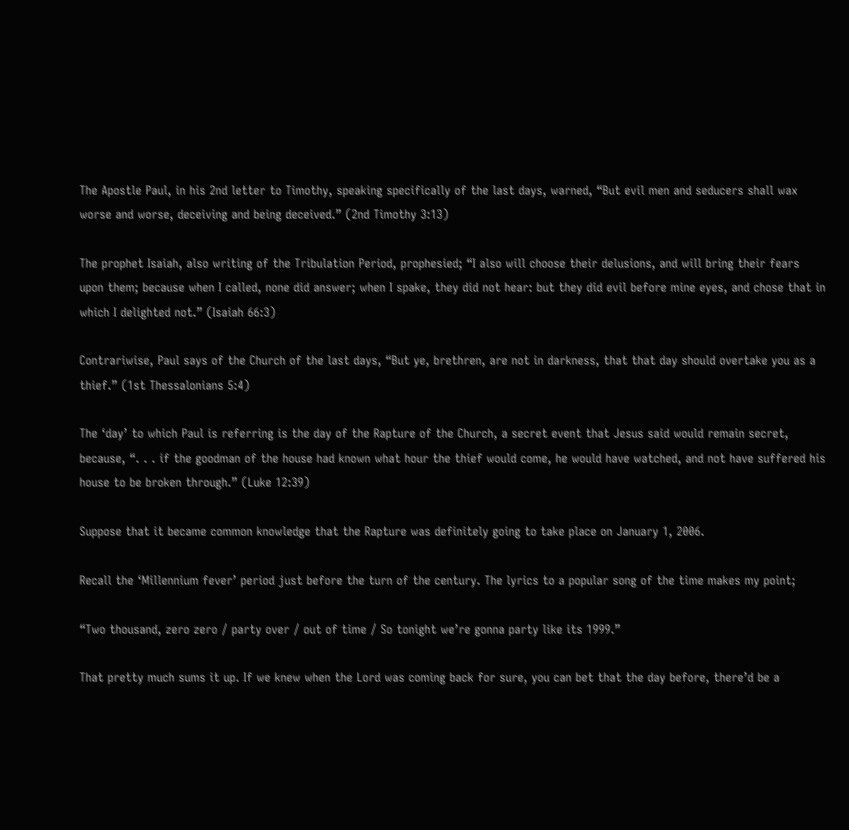The Apostle Paul, in his 2nd letter to Timothy, speaking specifically of the last days, warned, “But evil men and seducers shall wax worse and worse, deceiving and being deceived.” (2nd Timothy 3:13)

The prophet Isaiah, also writing of the Tribulation Period, prophesied; “I also will choose their delusions, and will bring their fears upon them; because when I called, none did answer; when I spake, they did not hear: but they did evil before mine eyes, and chose that in which I delighted not.” (Isaiah 66:3)

Contrariwise, Paul says of the Church of the last days, “But ye, brethren, are not in darkness, that that day should overtake you as a thief.” (1st Thessalonians 5:4)

The ‘day’ to which Paul is referring is the day of the Rapture of the Church, a secret event that Jesus said would remain secret, because, “. . . if the goodman of the house had known what hour the thief would come, he would have watched, and not have suffered his house to be broken through.” (Luke 12:39)

Suppose that it became common knowledge that the Rapture was definitely going to take place on January 1, 2006.

Recall the ‘Millennium fever’ period just before the turn of the century. The lyrics to a popular song of the time makes my point;

“Two thousand, zero zero / party over / out of time / So tonight we’re gonna party like its 1999.”

That pretty much sums it up. If we knew when the Lord was coming back for sure, you can bet that the day before, there’d be a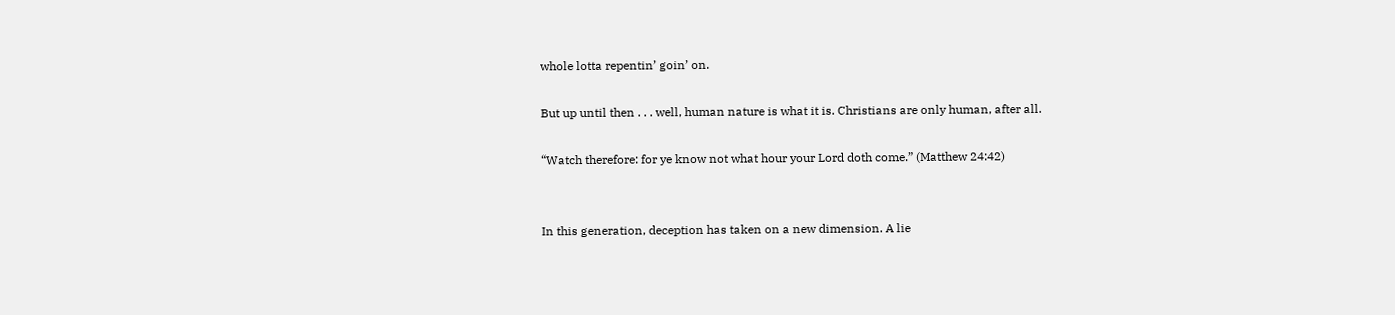whole lotta repentin’ goin’ on.

But up until then . . . well, human nature is what it is. Christians are only human, after all.

“Watch therefore: for ye know not what hour your Lord doth come.” (Matthew 24:42)


In this generation, deception has taken on a new dimension. A lie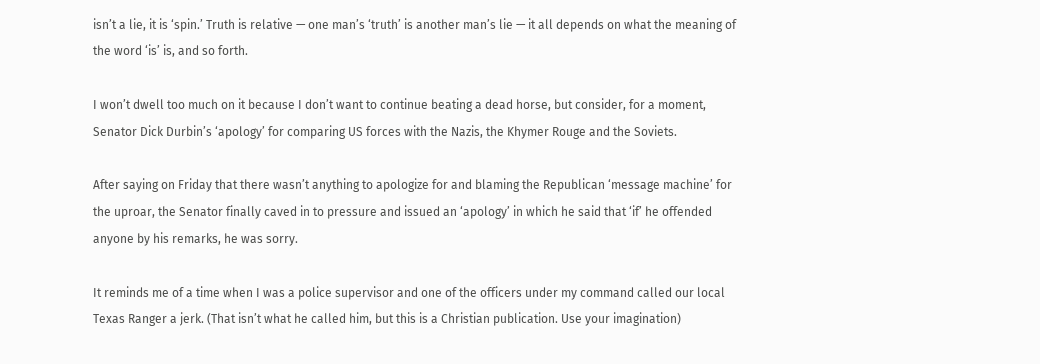isn’t a lie, it is ‘spin.’ Truth is relative — one man’s ‘truth’ is another man’s lie — it all depends on what the meaning of the word ‘is’ is, and so forth.

I won’t dwell too much on it because I don’t want to continue beating a dead horse, but consider, for a moment, Senator Dick Durbin’s ‘apology’ for comparing US forces with the Nazis, the Khymer Rouge and the Soviets.

After saying on Friday that there wasn’t anything to apologize for and blaming the Republican ‘message machine’ for the uproar, the Senator finally caved in to pressure and issued an ‘apology’ in which he said that ‘if’ he offended anyone by his remarks, he was sorry.

It reminds me of a time when I was a police supervisor and one of the officers under my command called our local Texas Ranger a jerk. (That isn’t what he called him, but this is a Christian publication. Use your imagination)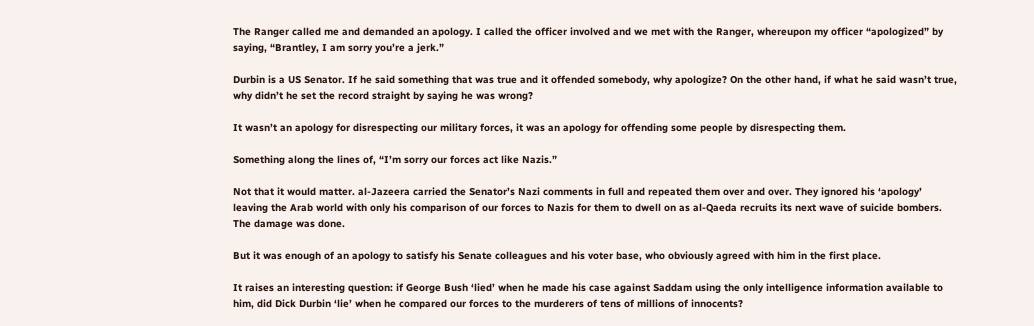The Ranger called me and demanded an apology. I called the officer involved and we met with the Ranger, whereupon my officer “apologized” by saying, “Brantley, I am sorry you’re a jerk.”

Durbin is a US Senator. If he said something that was true and it offended somebody, why apologize? On the other hand, if what he said wasn’t true, why didn’t he set the record straight by saying he was wrong?

It wasn’t an apology for disrespecting our military forces, it was an apology for offending some people by disrespecting them.

Something along the lines of, “I’m sorry our forces act like Nazis.”

Not that it would matter. al-Jazeera carried the Senator’s Nazi comments in full and repeated them over and over. They ignored his ‘apology’ leaving the Arab world with only his comparison of our forces to Nazis for them to dwell on as al-Qaeda recruits its next wave of suicide bombers. The damage was done.

But it was enough of an apology to satisfy his Senate colleagues and his voter base, who obviously agreed with him in the first place.

It raises an interesting question: if George Bush ‘lied’ when he made his case against Saddam using the only intelligence information available to him, did Dick Durbin ‘lie’ when he compared our forces to the murderers of tens of millions of innocents?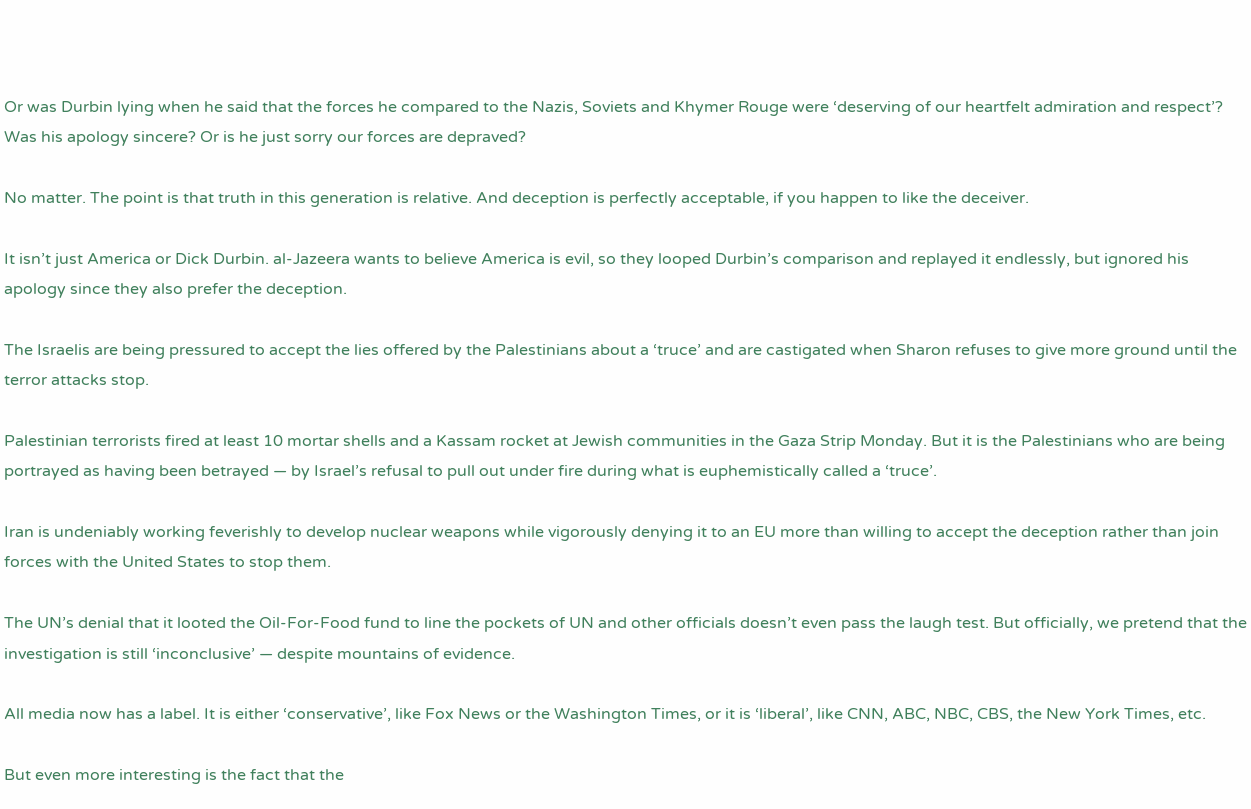Or was Durbin lying when he said that the forces he compared to the Nazis, Soviets and Khymer Rouge were ‘deserving of our heartfelt admiration and respect’? Was his apology sincere? Or is he just sorry our forces are depraved?

No matter. The point is that truth in this generation is relative. And deception is perfectly acceptable, if you happen to like the deceiver.

It isn’t just America or Dick Durbin. al-Jazeera wants to believe America is evil, so they looped Durbin’s comparison and replayed it endlessly, but ignored his apology since they also prefer the deception.

The Israelis are being pressured to accept the lies offered by the Palestinians about a ‘truce’ and are castigated when Sharon refuses to give more ground until the terror attacks stop.

Palestinian terrorists fired at least 10 mortar shells and a Kassam rocket at Jewish communities in the Gaza Strip Monday. But it is the Palestinians who are being portrayed as having been betrayed — by Israel’s refusal to pull out under fire during what is euphemistically called a ‘truce’.

Iran is undeniably working feverishly to develop nuclear weapons while vigorously denying it to an EU more than willing to accept the deception rather than join forces with the United States to stop them.

The UN’s denial that it looted the Oil-For-Food fund to line the pockets of UN and other officials doesn’t even pass the laugh test. But officially, we pretend that the investigation is still ‘inconclusive’ — despite mountains of evidence.

All media now has a label. It is either ‘conservative’, like Fox News or the Washington Times, or it is ‘liberal’, like CNN, ABC, NBC, CBS, the New York Times, etc.

But even more interesting is the fact that the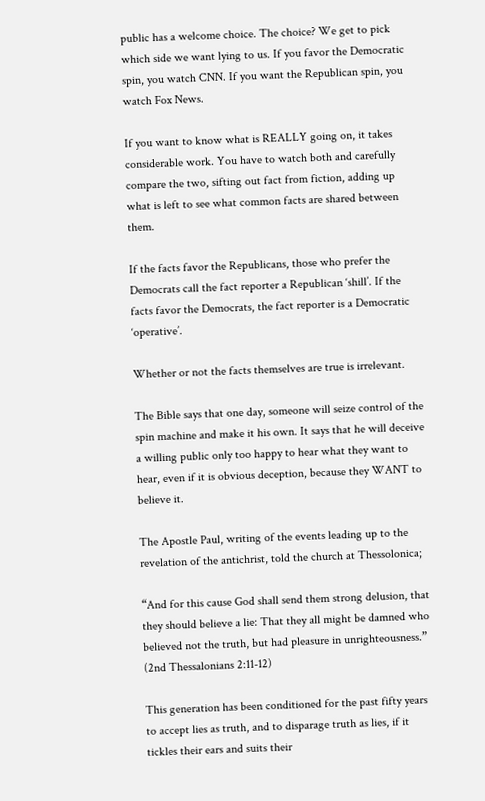public has a welcome choice. The choice? We get to pick which side we want lying to us. If you favor the Democratic spin, you watch CNN. If you want the Republican spin, you watch Fox News.

If you want to know what is REALLY going on, it takes considerable work. You have to watch both and carefully compare the two, sifting out fact from fiction, adding up what is left to see what common facts are shared between them.

If the facts favor the Republicans, those who prefer the Democrats call the fact reporter a Republican ‘shill’. If the facts favor the Democrats, the fact reporter is a Democratic ‘operative’.

Whether or not the facts themselves are true is irrelevant.

The Bible says that one day, someone will seize control of the spin machine and make it his own. It says that he will deceive a willing public only too happy to hear what they want to hear, even if it is obvious deception, because they WANT to believe it.

The Apostle Paul, writing of the events leading up to the revelation of the antichrist, told the church at Thessolonica;

“And for this cause God shall send them strong delusion, that they should believe a lie: That they all might be damned who believed not the truth, but had pleasure in unrighteousness.” (2nd Thessalonians 2:11-12)

This generation has been conditioned for the past fifty years to accept lies as truth, and to disparage truth as lies, if it tickles their ears and suits their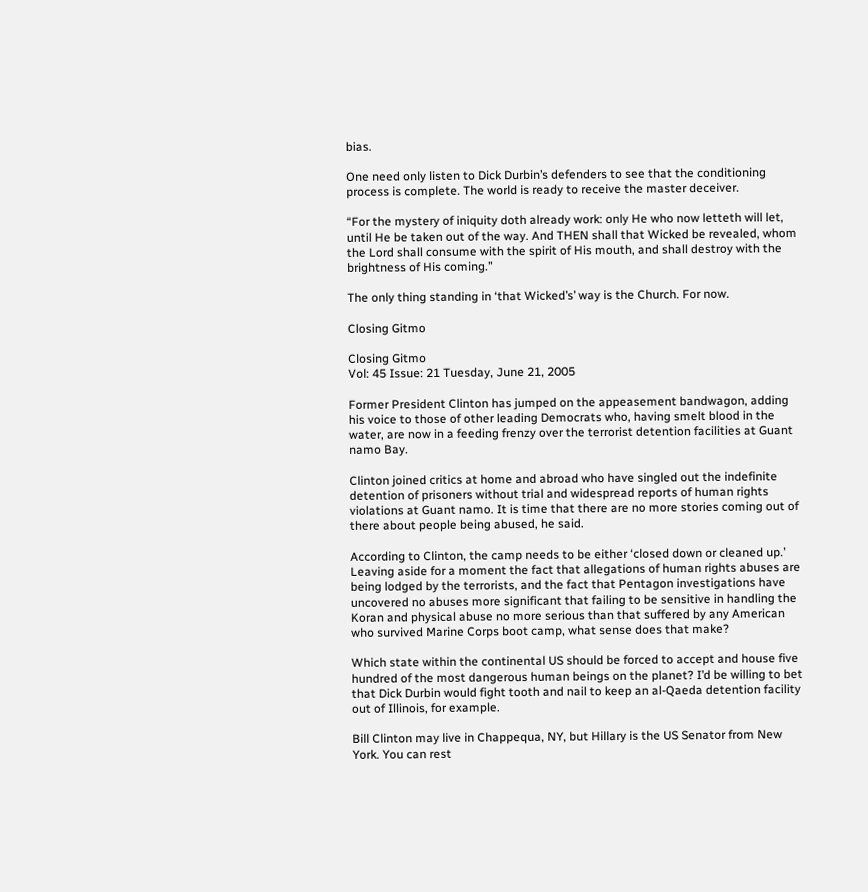bias.

One need only listen to Dick Durbin’s defenders to see that the conditioning process is complete. The world is ready to receive the master deceiver.

“For the mystery of iniquity doth already work: only He who now letteth will let, until He be taken out of the way. And THEN shall that Wicked be revealed, whom the Lord shall consume with the spirit of His mouth, and shall destroy with the brightness of His coming.”

The only thing standing in ‘that Wicked’s’ way is the Church. For now.

Closing Gitmo

Closing Gitmo
Vol: 45 Issue: 21 Tuesday, June 21, 2005

Former President Clinton has jumped on the appeasement bandwagon, adding his voice to those of other leading Democrats who, having smelt blood in the water, are now in a feeding frenzy over the terrorist detention facilities at Guant namo Bay.

Clinton joined critics at home and abroad who have singled out the indefinite detention of prisoners without trial and widespread reports of human rights violations at Guant namo. It is time that there are no more stories coming out of there about people being abused, he said.

According to Clinton, the camp needs to be either ‘closed down or cleaned up.’ Leaving aside for a moment the fact that allegations of human rights abuses are being lodged by the terrorists, and the fact that Pentagon investigations have uncovered no abuses more significant that failing to be sensitive in handling the Koran and physical abuse no more serious than that suffered by any American who survived Marine Corps boot camp, what sense does that make?

Which state within the continental US should be forced to accept and house five hundred of the most dangerous human beings on the planet? I’d be willing to bet that Dick Durbin would fight tooth and nail to keep an al-Qaeda detention facility out of Illinois, for example.

Bill Clinton may live in Chappequa, NY, but Hillary is the US Senator from New York. You can rest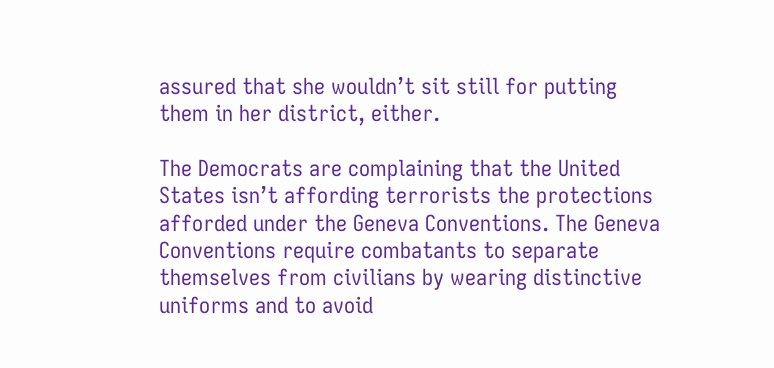assured that she wouldn’t sit still for putting them in her district, either.

The Democrats are complaining that the United States isn’t affording terrorists the protections afforded under the Geneva Conventions. The Geneva Conventions require combatants to separate themselves from civilians by wearing distinctive uniforms and to avoid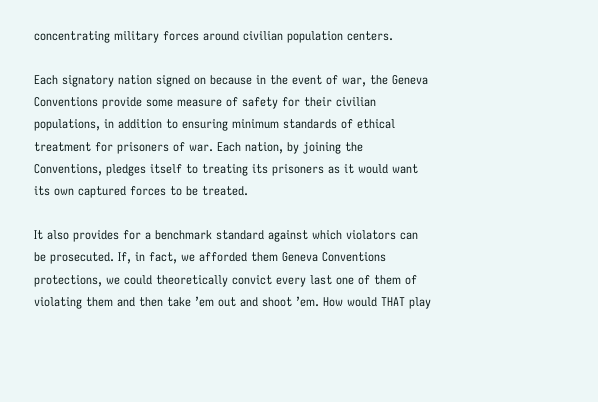concentrating military forces around civilian population centers.

Each signatory nation signed on because in the event of war, the Geneva Conventions provide some measure of safety for their civilian populations, in addition to ensuring minimum standards of ethical treatment for prisoners of war. Each nation, by joining the Conventions, pledges itself to treating its prisoners as it would want its own captured forces to be treated.

It also provides for a benchmark standard against which violators can be prosecuted. If, in fact, we afforded them Geneva Conventions protections, we could theoretically convict every last one of them of violating them and then take ’em out and shoot ’em. How would THAT play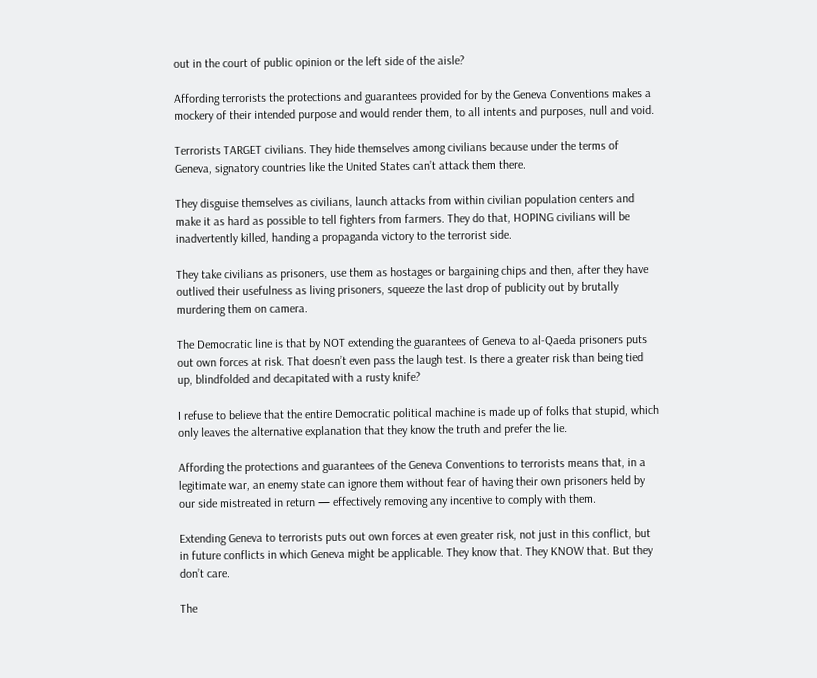out in the court of public opinion or the left side of the aisle?

Affording terrorists the protections and guarantees provided for by the Geneva Conventions makes a mockery of their intended purpose and would render them, to all intents and purposes, null and void.

Terrorists TARGET civilians. They hide themselves among civilians because under the terms of Geneva, signatory countries like the United States can’t attack them there.

They disguise themselves as civilians, launch attacks from within civilian population centers and make it as hard as possible to tell fighters from farmers. They do that, HOPING civilians will be inadvertently killed, handing a propaganda victory to the terrorist side.

They take civilians as prisoners, use them as hostages or bargaining chips and then, after they have outlived their usefulness as living prisoners, squeeze the last drop of publicity out by brutally murdering them on camera.

The Democratic line is that by NOT extending the guarantees of Geneva to al-Qaeda prisoners puts out own forces at risk. That doesn’t even pass the laugh test. Is there a greater risk than being tied up, blindfolded and decapitated with a rusty knife?

I refuse to believe that the entire Democratic political machine is made up of folks that stupid, which only leaves the alternative explanation that they know the truth and prefer the lie.

Affording the protections and guarantees of the Geneva Conventions to terrorists means that, in a legitimate war, an enemy state can ignore them without fear of having their own prisoners held by our side mistreated in return — effectively removing any incentive to comply with them.

Extending Geneva to terrorists puts out own forces at even greater risk, not just in this conflict, but in future conflicts in which Geneva might be applicable. They know that. They KNOW that. But they don’t care.

The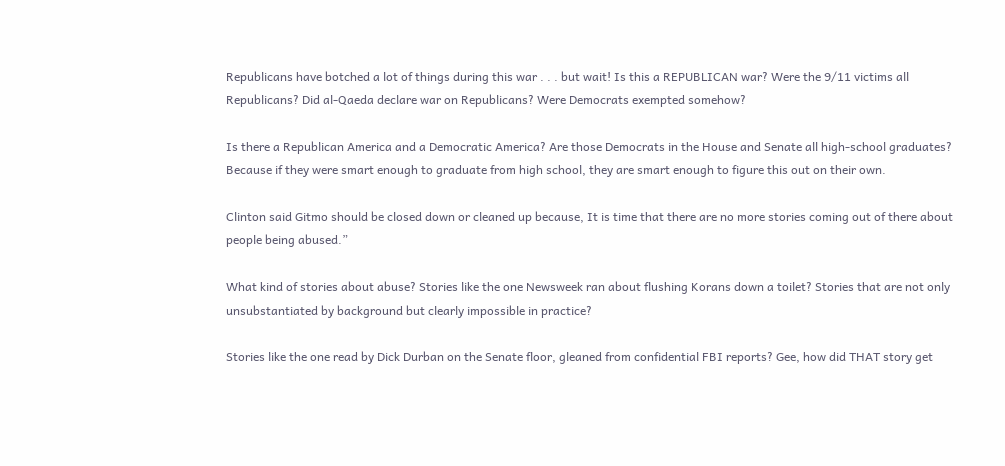Republicans have botched a lot of things during this war . . . but wait! Is this a REPUBLICAN war? Were the 9/11 victims all Republicans? Did al-Qaeda declare war on Republicans? Were Democrats exempted somehow?

Is there a Republican America and a Democratic America? Are those Democrats in the House and Senate all high-school graduates? Because if they were smart enough to graduate from high school, they are smart enough to figure this out on their own.

Clinton said Gitmo should be closed down or cleaned up because, It is time that there are no more stories coming out of there about people being abused.”

What kind of stories about abuse? Stories like the one Newsweek ran about flushing Korans down a toilet? Stories that are not only unsubstantiated by background but clearly impossible in practice?

Stories like the one read by Dick Durban on the Senate floor, gleaned from confidential FBI reports? Gee, how did THAT story get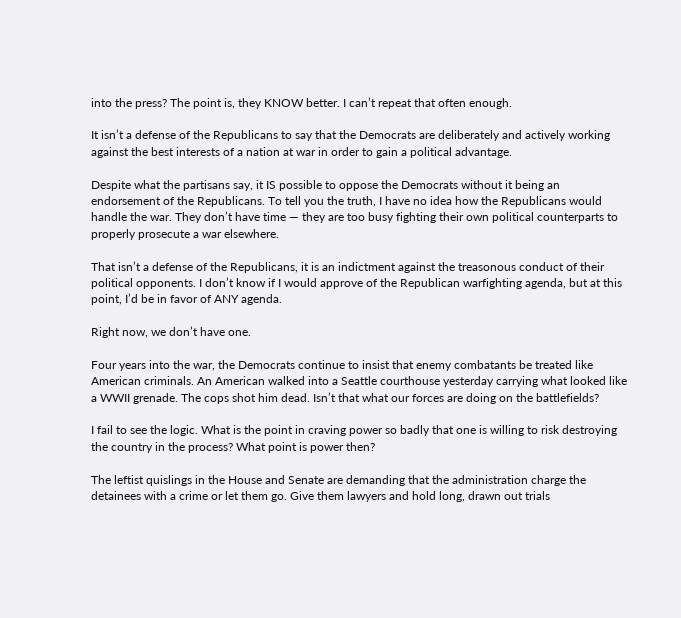into the press? The point is, they KNOW better. I can’t repeat that often enough.

It isn’t a defense of the Republicans to say that the Democrats are deliberately and actively working against the best interests of a nation at war in order to gain a political advantage.

Despite what the partisans say, it IS possible to oppose the Democrats without it being an endorsement of the Republicans. To tell you the truth, I have no idea how the Republicans would handle the war. They don’t have time — they are too busy fighting their own political counterparts to properly prosecute a war elsewhere.

That isn’t a defense of the Republicans, it is an indictment against the treasonous conduct of their political opponents. I don’t know if I would approve of the Republican warfighting agenda, but at this point, I’d be in favor of ANY agenda.

Right now, we don’t have one.

Four years into the war, the Democrats continue to insist that enemy combatants be treated like American criminals. An American walked into a Seattle courthouse yesterday carrying what looked like a WWII grenade. The cops shot him dead. Isn’t that what our forces are doing on the battlefields?

I fail to see the logic. What is the point in craving power so badly that one is willing to risk destroying the country in the process? What point is power then?

The leftist quislings in the House and Senate are demanding that the administration charge the detainees with a crime or let them go. Give them lawyers and hold long, drawn out trials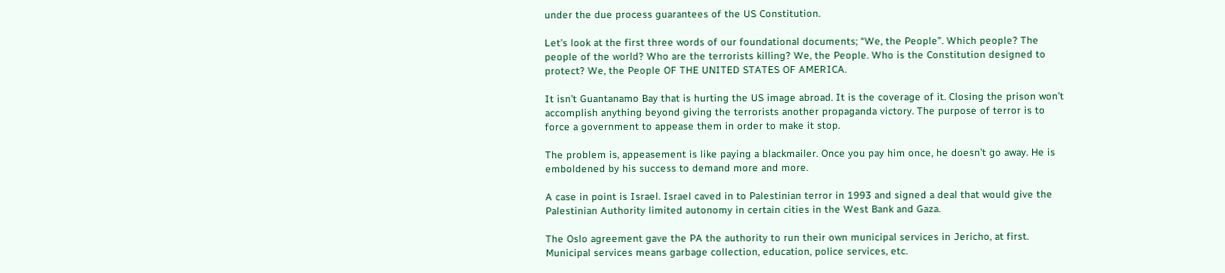under the due process guarantees of the US Constitution.

Let’s look at the first three words of our foundational documents; “We, the People”. Which people? The people of the world? Who are the terrorists killing? We, the People. Who is the Constitution designed to protect? We, the People OF THE UNITED STATES OF AMERICA.

It isn’t Guantanamo Bay that is hurting the US image abroad. It is the coverage of it. Closing the prison won’t accomplish anything beyond giving the terrorists another propaganda victory. The purpose of terror is to force a government to appease them in order to make it stop.

The problem is, appeasement is like paying a blackmailer. Once you pay him once, he doesn’t go away. He is emboldened by his success to demand more and more.

A case in point is Israel. Israel caved in to Palestinian terror in 1993 and signed a deal that would give the Palestinian Authority limited autonomy in certain cities in the West Bank and Gaza.

The Oslo agreement gave the PA the authority to run their own municipal services in Jericho, at first. Municipal services means garbage collection, education, police services, etc.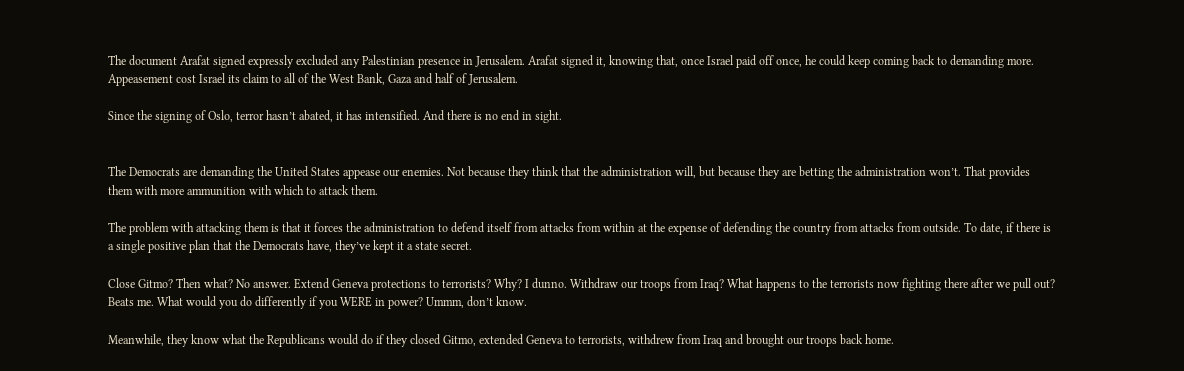The document Arafat signed expressly excluded any Palestinian presence in Jerusalem. Arafat signed it, knowing that, once Israel paid off once, he could keep coming back to demanding more. Appeasement cost Israel its claim to all of the West Bank, Gaza and half of Jerusalem.

Since the signing of Oslo, terror hasn’t abated, it has intensified. And there is no end in sight.


The Democrats are demanding the United States appease our enemies. Not because they think that the administration will, but because they are betting the administration won’t. That provides them with more ammunition with which to attack them.

The problem with attacking them is that it forces the administration to defend itself from attacks from within at the expense of defending the country from attacks from outside. To date, if there is a single positive plan that the Democrats have, they’ve kept it a state secret.

Close Gitmo? Then what? No answer. Extend Geneva protections to terrorists? Why? I dunno. Withdraw our troops from Iraq? What happens to the terrorists now fighting there after we pull out? Beats me. What would you do differently if you WERE in power? Ummm, don’t know.

Meanwhile, they know what the Republicans would do if they closed Gitmo, extended Geneva to terrorists, withdrew from Iraq and brought our troops back home.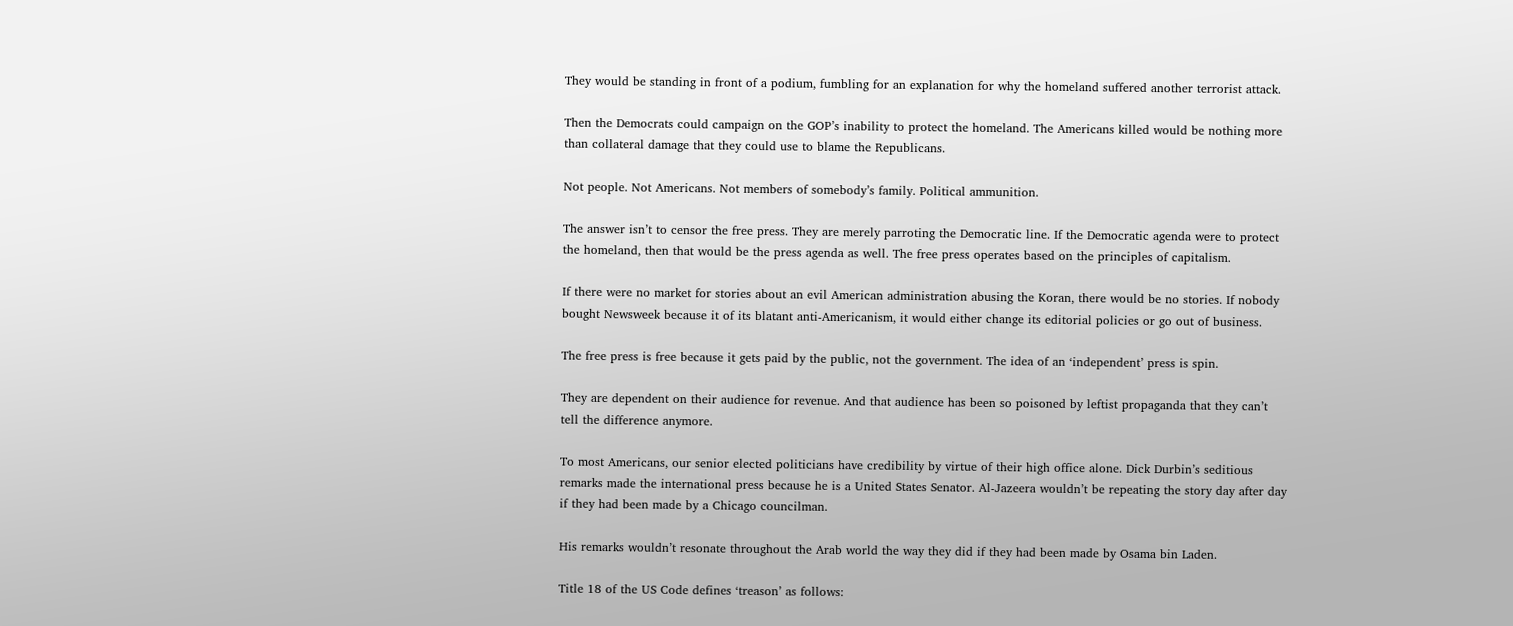They would be standing in front of a podium, fumbling for an explanation for why the homeland suffered another terrorist attack.

Then the Democrats could campaign on the GOP’s inability to protect the homeland. The Americans killed would be nothing more than collateral damage that they could use to blame the Republicans.

Not people. Not Americans. Not members of somebody’s family. Political ammunition.

The answer isn’t to censor the free press. They are merely parroting the Democratic line. If the Democratic agenda were to protect the homeland, then that would be the press agenda as well. The free press operates based on the principles of capitalism.

If there were no market for stories about an evil American administration abusing the Koran, there would be no stories. If nobody bought Newsweek because it of its blatant anti-Americanism, it would either change its editorial policies or go out of business.

The free press is free because it gets paid by the public, not the government. The idea of an ‘independent’ press is spin.

They are dependent on their audience for revenue. And that audience has been so poisoned by leftist propaganda that they can’t tell the difference anymore.

To most Americans, our senior elected politicians have credibility by virtue of their high office alone. Dick Durbin’s seditious remarks made the international press because he is a United States Senator. Al-Jazeera wouldn’t be repeating the story day after day if they had been made by a Chicago councilman.

His remarks wouldn’t resonate throughout the Arab world the way they did if they had been made by Osama bin Laden.

Title 18 of the US Code defines ‘treason’ as follows: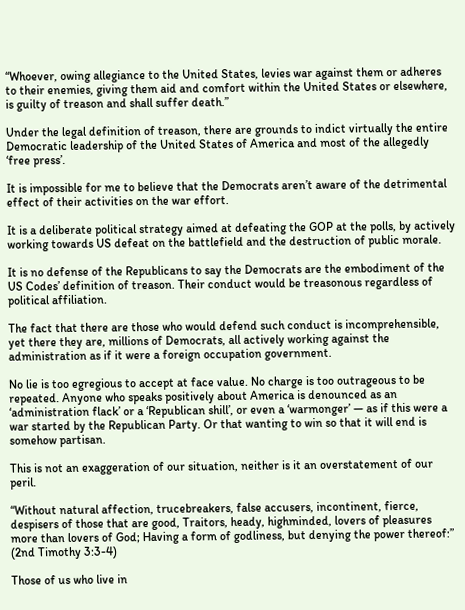“Whoever, owing allegiance to the United States, levies war against them or adheres to their enemies, giving them aid and comfort within the United States or elsewhere, is guilty of treason and shall suffer death.”

Under the legal definition of treason, there are grounds to indict virtually the entire Democratic leadership of the United States of America and most of the allegedly ‘free press’.

It is impossible for me to believe that the Democrats aren’t aware of the detrimental effect of their activities on the war effort.

It is a deliberate political strategy aimed at defeating the GOP at the polls, by actively working towards US defeat on the battlefield and the destruction of public morale.

It is no defense of the Republicans to say the Democrats are the embodiment of the US Codes’ definition of treason. Their conduct would be treasonous regardless of political affiliation.

The fact that there are those who would defend such conduct is incomprehensible, yet there they are, millions of Democrats, all actively working against the administration as if it were a foreign occupation government.

No lie is too egregious to accept at face value. No charge is too outrageous to be repeated. Anyone who speaks positively about America is denounced as an ‘administration flack’ or a ‘Republican shill’, or even a ‘warmonger’ — as if this were a war started by the Republican Party. Or that wanting to win so that it will end is somehow partisan.

This is not an exaggeration of our situation, neither is it an overstatement of our peril.

“Without natural affection, trucebreakers, false accusers, incontinent, fierce, despisers of those that are good, Traitors, heady, highminded, lovers of pleasures more than lovers of God; Having a form of godliness, but denying the power thereof:” (2nd Timothy 3:3-4)

Those of us who live in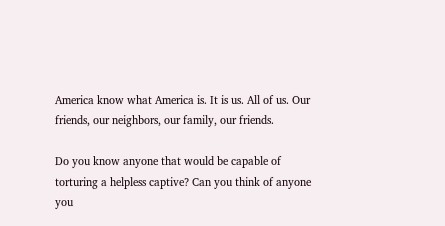America know what America is. It is us. All of us. Our friends, our neighbors, our family, our friends.

Do you know anyone that would be capable of torturing a helpless captive? Can you think of anyone you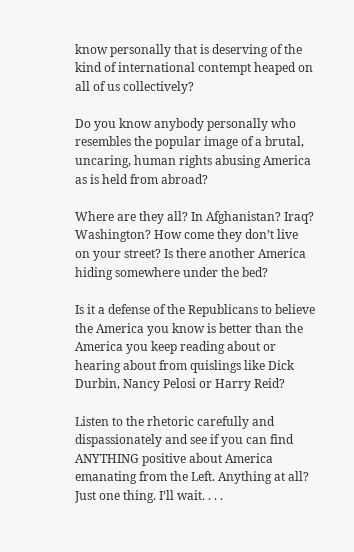know personally that is deserving of the kind of international contempt heaped on all of us collectively?

Do you know anybody personally who resembles the popular image of a brutal, uncaring, human rights abusing America as is held from abroad?

Where are they all? In Afghanistan? Iraq? Washington? How come they don’t live on your street? Is there another America hiding somewhere under the bed?

Is it a defense of the Republicans to believe the America you know is better than the America you keep reading about or hearing about from quislings like Dick Durbin, Nancy Pelosi or Harry Reid?

Listen to the rhetoric carefully and dispassionately and see if you can find ANYTHING positive about America emanating from the Left. Anything at all? Just one thing. I’ll wait. . . .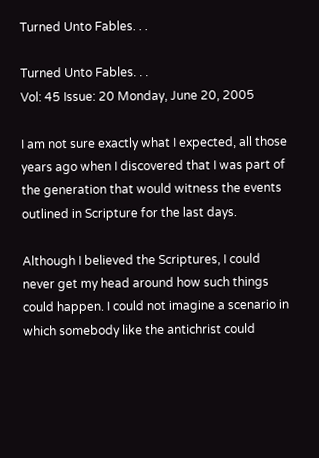Turned Unto Fables. . .

Turned Unto Fables. . .
Vol: 45 Issue: 20 Monday, June 20, 2005

I am not sure exactly what I expected, all those years ago when I discovered that I was part of the generation that would witness the events outlined in Scripture for the last days.

Although I believed the Scriptures, I could never get my head around how such things could happen. I could not imagine a scenario in which somebody like the antichrist could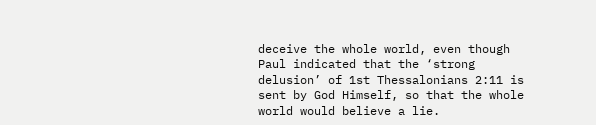deceive the whole world, even though Paul indicated that the ‘strong delusion’ of 1st Thessalonians 2:11 is sent by God Himself, so that the whole world would believe a lie.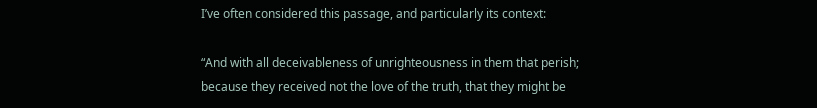I’ve often considered this passage, and particularly its context:

“And with all deceivableness of unrighteousness in them that perish; because they received not the love of the truth, that they might be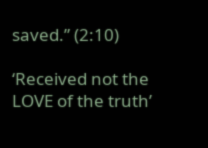saved.” (2:10)

‘Received not the LOVE of the truth’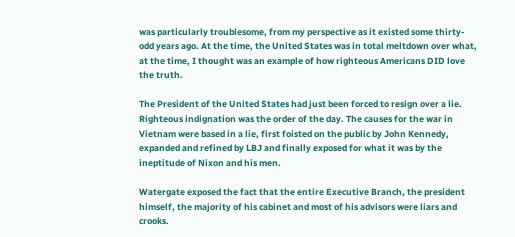was particularly troublesome, from my perspective as it existed some thirty-odd years ago. At the time, the United States was in total meltdown over what, at the time, I thought was an example of how righteous Americans DID love the truth.

The President of the United States had just been forced to resign over a lie. Righteous indignation was the order of the day. The causes for the war in Vietnam were based in a lie, first foisted on the public by John Kennedy, expanded and refined by LBJ and finally exposed for what it was by the ineptitude of Nixon and his men.

Watergate exposed the fact that the entire Executive Branch, the president himself, the majority of his cabinet and most of his advisors were liars and crooks.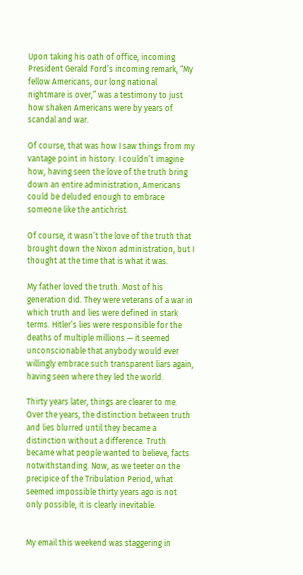Upon taking his oath of office, incoming President Gerald Ford’s incoming remark, “My fellow Americans, our long national nightmare is over,” was a testimony to just how shaken Americans were by years of scandal and war.

Of course, that was how I saw things from my vantage point in history. I couldn’t imagine how, having seen the love of the truth bring down an entire administration, Americans could be deluded enough to embrace someone like the antichrist.

Of course, it wasn’t the love of the truth that brought down the Nixon administration, but I thought at the time that is what it was.

My father loved the truth. Most of his generation did. They were veterans of a war in which truth and lies were defined in stark terms. Hitler’s lies were responsible for the deaths of multiple millions — it seemed unconscionable that anybody would ever willingly embrace such transparent liars again, having seen where they led the world.

Thirty years later, things are clearer to me. Over the years, the distinction between truth and lies blurred until they became a distinction without a difference. Truth became what people wanted to believe, facts notwithstanding. Now, as we teeter on the precipice of the Tribulation Period, what seemed impossible thirty years ago is not only possible, it is clearly inevitable.


My email this weekend was staggering in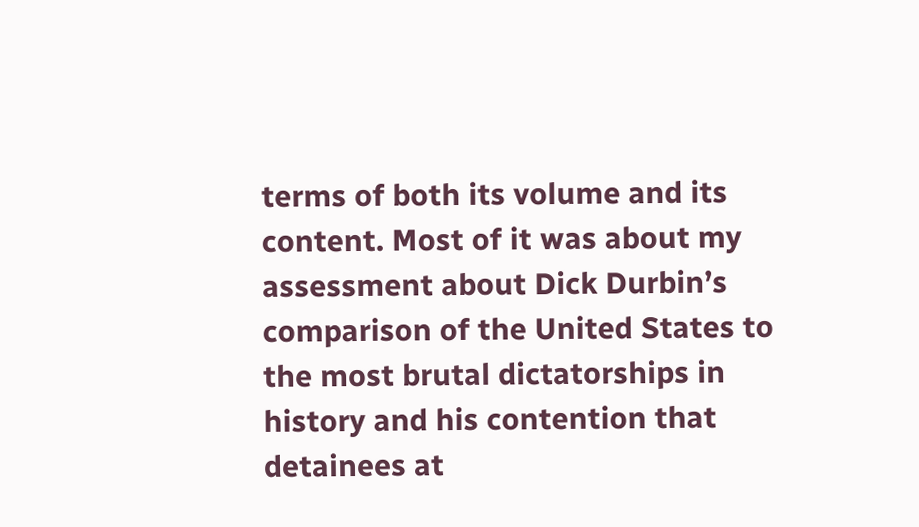terms of both its volume and its content. Most of it was about my assessment about Dick Durbin’s comparison of the United States to the most brutal dictatorships in history and his contention that detainees at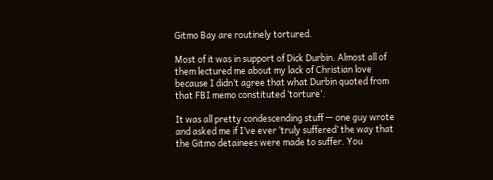Gitmo Bay are routinely tortured.

Most of it was in support of Dick Durbin. Almost all of them lectured me about my lack of Christian love because I didn’t agree that what Durbin quoted from that FBI memo constituted ‘torture’.

It was all pretty condescending stuff — one guy wrote and asked me if I’ve ever ‘truly suffered’ the way that the Gitmo detainees were made to suffer. You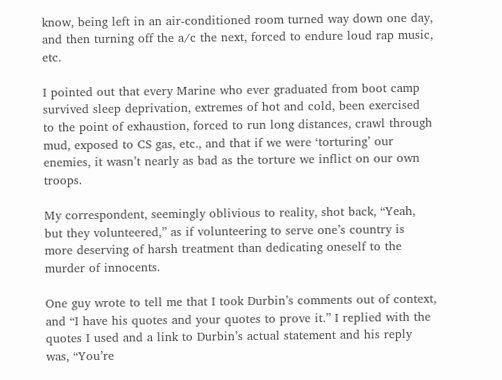know, being left in an air-conditioned room turned way down one day, and then turning off the a/c the next, forced to endure loud rap music, etc.

I pointed out that every Marine who ever graduated from boot camp survived sleep deprivation, extremes of hot and cold, been exercised to the point of exhaustion, forced to run long distances, crawl through mud, exposed to CS gas, etc., and that if we were ‘torturing’ our enemies, it wasn’t nearly as bad as the torture we inflict on our own troops.

My correspondent, seemingly oblivious to reality, shot back, “Yeah, but they volunteered,” as if volunteering to serve one’s country is more deserving of harsh treatment than dedicating oneself to the murder of innocents.

One guy wrote to tell me that I took Durbin’s comments out of context, and “I have his quotes and your quotes to prove it.” I replied with the quotes I used and a link to Durbin’s actual statement and his reply was, “You’re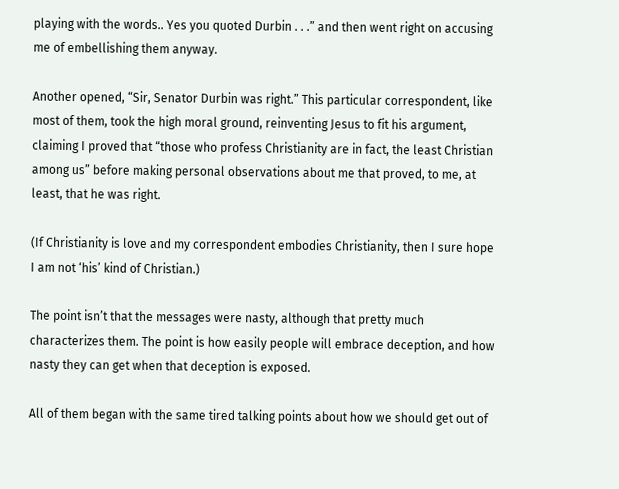playing with the words.. Yes you quoted Durbin . . .” and then went right on accusing me of embellishing them anyway.

Another opened, “Sir, Senator Durbin was right.” This particular correspondent, like most of them, took the high moral ground, reinventing Jesus to fit his argument, claiming I proved that “those who profess Christianity are in fact, the least Christian among us” before making personal observations about me that proved, to me, at least, that he was right.

(If Christianity is love and my correspondent embodies Christianity, then I sure hope I am not ‘his’ kind of Christian.)

The point isn’t that the messages were nasty, although that pretty much characterizes them. The point is how easily people will embrace deception, and how nasty they can get when that deception is exposed.

All of them began with the same tired talking points about how we should get out of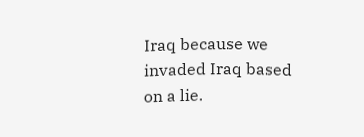Iraq because we invaded Iraq based on a lie.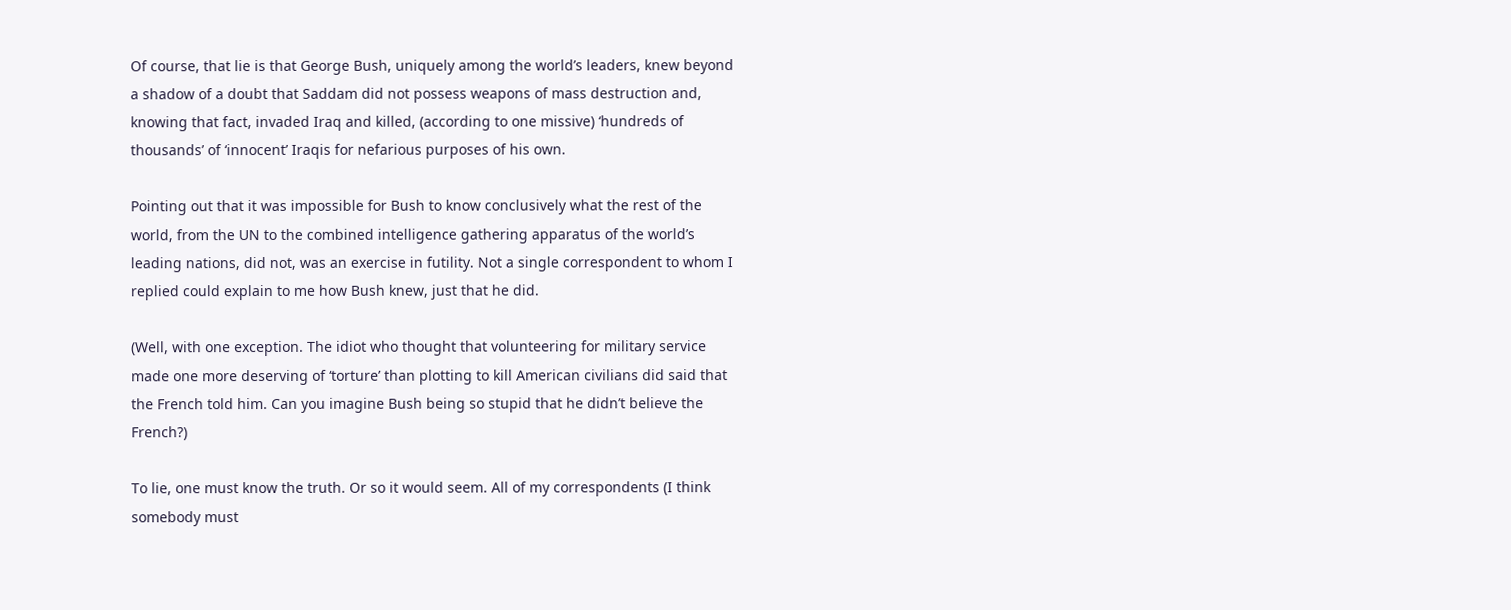Of course, that lie is that George Bush, uniquely among the world’s leaders, knew beyond a shadow of a doubt that Saddam did not possess weapons of mass destruction and, knowing that fact, invaded Iraq and killed, (according to one missive) ‘hundreds of thousands’ of ‘innocent’ Iraqis for nefarious purposes of his own.

Pointing out that it was impossible for Bush to know conclusively what the rest of the world, from the UN to the combined intelligence gathering apparatus of the world’s leading nations, did not, was an exercise in futility. Not a single correspondent to whom I replied could explain to me how Bush knew, just that he did.

(Well, with one exception. The idiot who thought that volunteering for military service made one more deserving of ‘torture’ than plotting to kill American civilians did said that the French told him. Can you imagine Bush being so stupid that he didn’t believe the French?)

To lie, one must know the truth. Or so it would seem. All of my correspondents (I think somebody must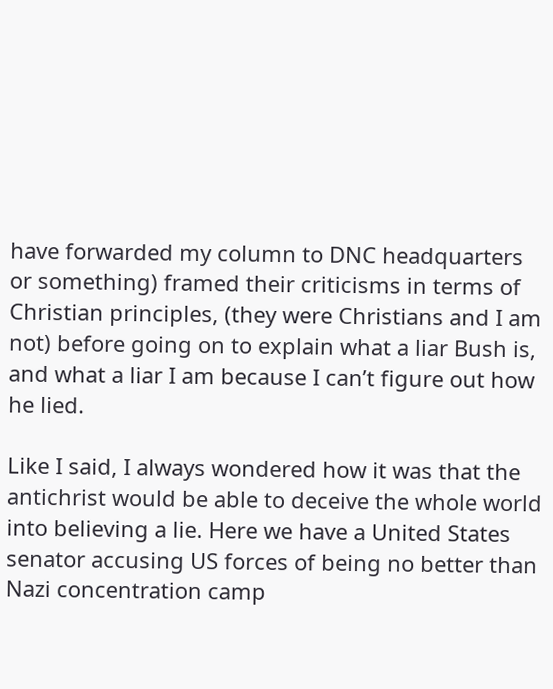have forwarded my column to DNC headquarters or something) framed their criticisms in terms of Christian principles, (they were Christians and I am not) before going on to explain what a liar Bush is, and what a liar I am because I can’t figure out how he lied.

Like I said, I always wondered how it was that the antichrist would be able to deceive the whole world into believing a lie. Here we have a United States senator accusing US forces of being no better than Nazi concentration camp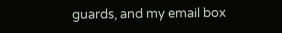guards, and my email box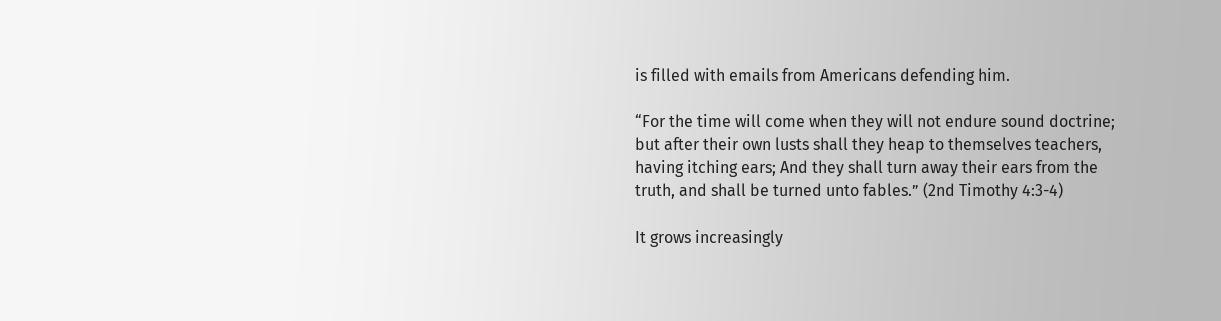is filled with emails from Americans defending him.

“For the time will come when they will not endure sound doctrine; but after their own lusts shall they heap to themselves teachers, having itching ears; And they shall turn away their ears from the truth, and shall be turned unto fables.” (2nd Timothy 4:3-4)

It grows increasingly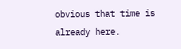obvious that time is already here.